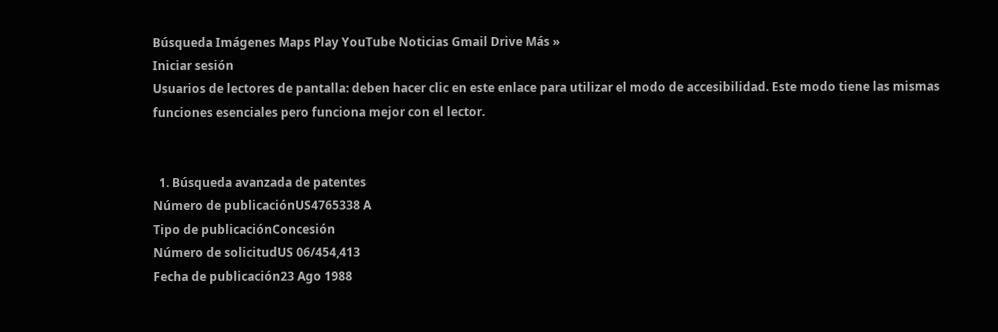Búsqueda Imágenes Maps Play YouTube Noticias Gmail Drive Más »
Iniciar sesión
Usuarios de lectores de pantalla: deben hacer clic en este enlace para utilizar el modo de accesibilidad. Este modo tiene las mismas funciones esenciales pero funciona mejor con el lector.


  1. Búsqueda avanzada de patentes
Número de publicaciónUS4765338 A
Tipo de publicaciónConcesión
Número de solicitudUS 06/454,413
Fecha de publicación23 Ago 1988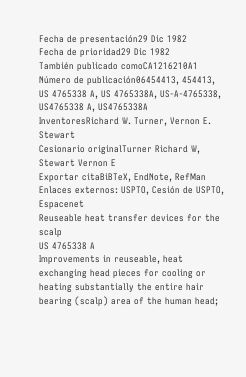Fecha de presentación29 Dic 1982
Fecha de prioridad29 Dic 1982
También publicado comoCA1216210A1
Número de publicación06454413, 454413, US 4765338 A, US 4765338A, US-A-4765338, US4765338 A, US4765338A
InventoresRichard W. Turner, Vernon E. Stewart
Cesionario originalTurner Richard W, Stewart Vernon E
Exportar citaBiBTeX, EndNote, RefMan
Enlaces externos: USPTO, Cesión de USPTO, Espacenet
Reuseable heat transfer devices for the scalp
US 4765338 A
Improvements in reuseable, heat exchanging head pieces for cooling or heating substantially the entire hair bearing (scalp) area of the human head;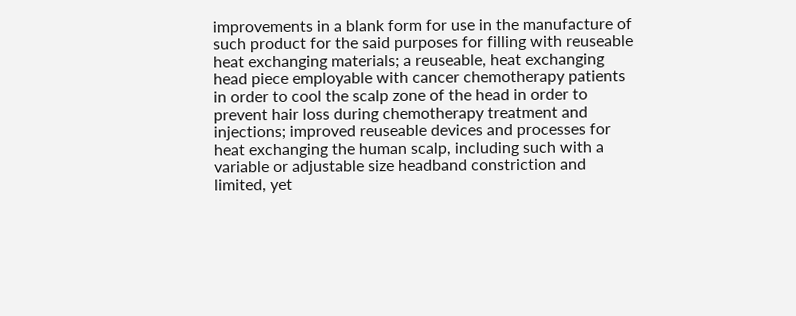improvements in a blank form for use in the manufacture of such product for the said purposes for filling with reuseable heat exchanging materials; a reuseable, heat exchanging head piece employable with cancer chemotherapy patients in order to cool the scalp zone of the head in order to prevent hair loss during chemotherapy treatment and injections; improved reuseable devices and processes for heat exchanging the human scalp, including such with a variable or adjustable size headband constriction and limited, yet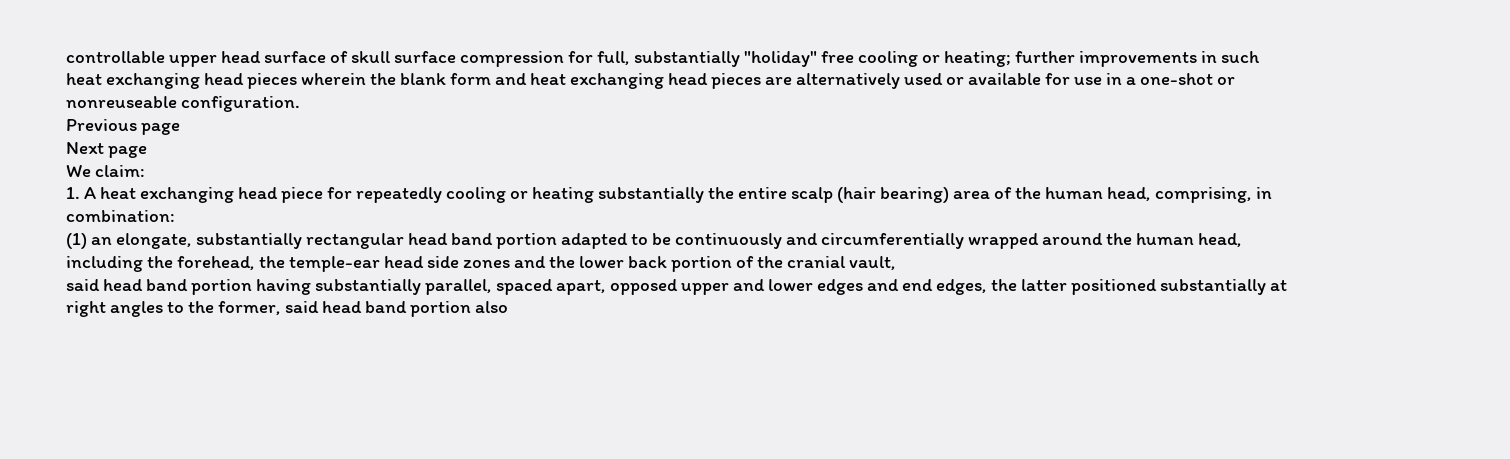controllable upper head surface of skull surface compression for full, substantially "holiday" free cooling or heating; further improvements in such heat exchanging head pieces wherein the blank form and heat exchanging head pieces are alternatively used or available for use in a one-shot or nonreuseable configuration.
Previous page
Next page
We claim:
1. A heat exchanging head piece for repeatedly cooling or heating substantially the entire scalp (hair bearing) area of the human head, comprising, in combination:
(1) an elongate, substantially rectangular head band portion adapted to be continuously and circumferentially wrapped around the human head, including the forehead, the temple-ear head side zones and the lower back portion of the cranial vault,
said head band portion having substantially parallel, spaced apart, opposed upper and lower edges and end edges, the latter positioned substantially at right angles to the former, said head band portion also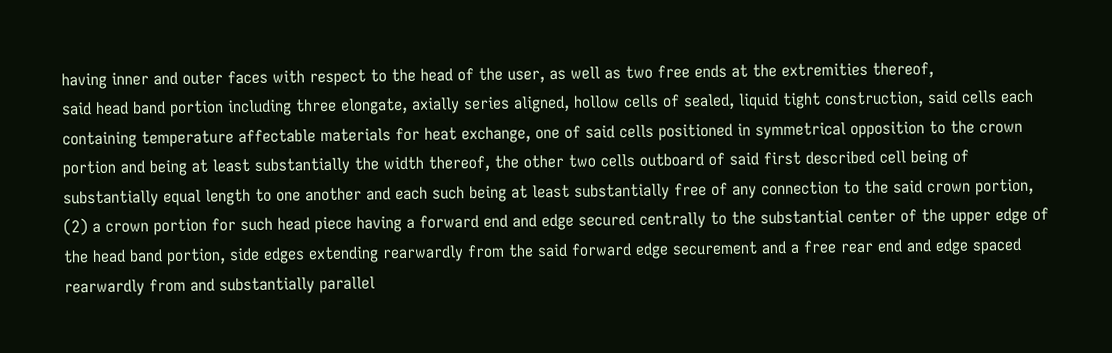having inner and outer faces with respect to the head of the user, as well as two free ends at the extremities thereof,
said head band portion including three elongate, axially series aligned, hollow cells of sealed, liquid tight construction, said cells each containing temperature affectable materials for heat exchange, one of said cells positioned in symmetrical opposition to the crown portion and being at least substantially the width thereof, the other two cells outboard of said first described cell being of substantially equal length to one another and each such being at least substantially free of any connection to the said crown portion,
(2) a crown portion for such head piece having a forward end and edge secured centrally to the substantial center of the upper edge of the head band portion, side edges extending rearwardly from the said forward edge securement and a free rear end and edge spaced rearwardly from and substantially parallel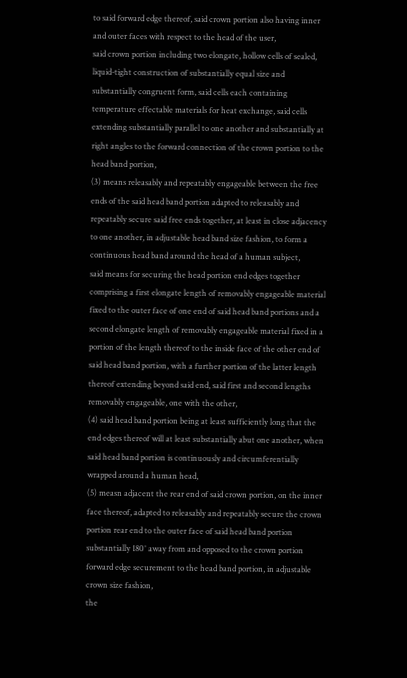to said forward edge thereof, said crown portion also having inner and outer faces with respect to the head of the user,
said crown portion including two elongate, hollow cells of sealed, liquid-tight construction of substantially equal size and substantially congruent form, said cells each containing temperature effectable materials for heat exchange, said cells extending substantially parallel to one another and substantially at right angles to the forward connection of the crown portion to the head band portion,
(3) means releasably and repeatably engageable between the free ends of the said head band portion adapted to releasably and repeatably secure said free ends together, at least in close adjacency to one another, in adjustable head band size fashion, to form a continuous head band around the head of a human subject,
said means for securing the head portion end edges together comprising a first elongate length of removably engageable material fixed to the outer face of one end of said head band portions and a second elongate length of removably engageable material fixed in a portion of the length thereof to the inside face of the other end of said head band portion, with a further portion of the latter length thereof extending beyond said end, said first and second lengths removably engageable, one with the other,
(4) said head band portion being at least sufficiently long that the end edges thereof will at least substantially abut one another, when said head band portion is continuously and circumferentially wrapped around a human head,
(5) measn adjacent the rear end of said crown portion, on the inner face thereof, adapted to releasably and repeatably secure the crown portion rear end to the outer face of said head band portion substantially 180° away from and opposed to the crown portion forward edge securement to the head band portion, in adjustable crown size fashion,
the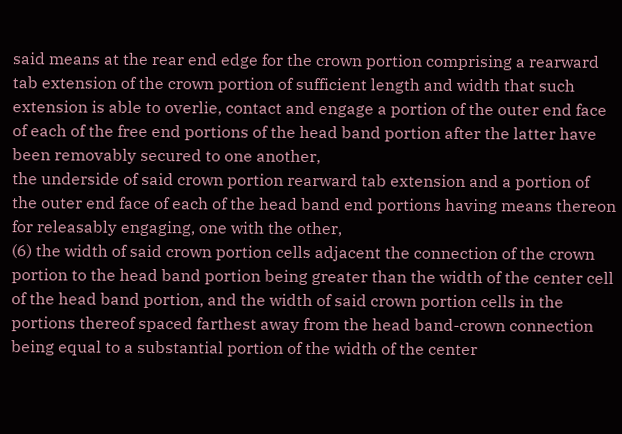said means at the rear end edge for the crown portion comprising a rearward tab extension of the crown portion of sufficient length and width that such extension is able to overlie, contact and engage a portion of the outer end face of each of the free end portions of the head band portion after the latter have been removably secured to one another,
the underside of said crown portion rearward tab extension and a portion of the outer end face of each of the head band end portions having means thereon for releasably engaging, one with the other,
(6) the width of said crown portion cells adjacent the connection of the crown portion to the head band portion being greater than the width of the center cell of the head band portion, and the width of said crown portion cells in the portions thereof spaced farthest away from the head band-crown connection being equal to a substantial portion of the width of the center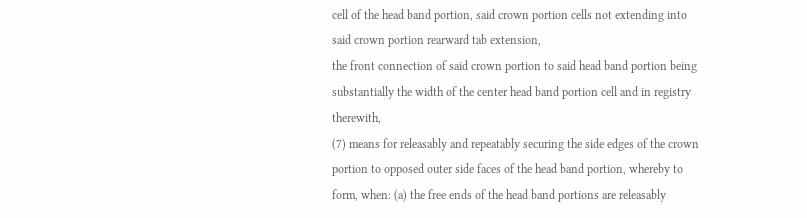cell of the head band portion, said crown portion cells not extending into said crown portion rearward tab extension,
the front connection of said crown portion to said head band portion being substantially the width of the center head band portion cell and in registry therewith,
(7) means for releasably and repeatably securing the side edges of the crown portion to opposed outer side faces of the head band portion, whereby to form, when: (a) the free ends of the head band portions are releasably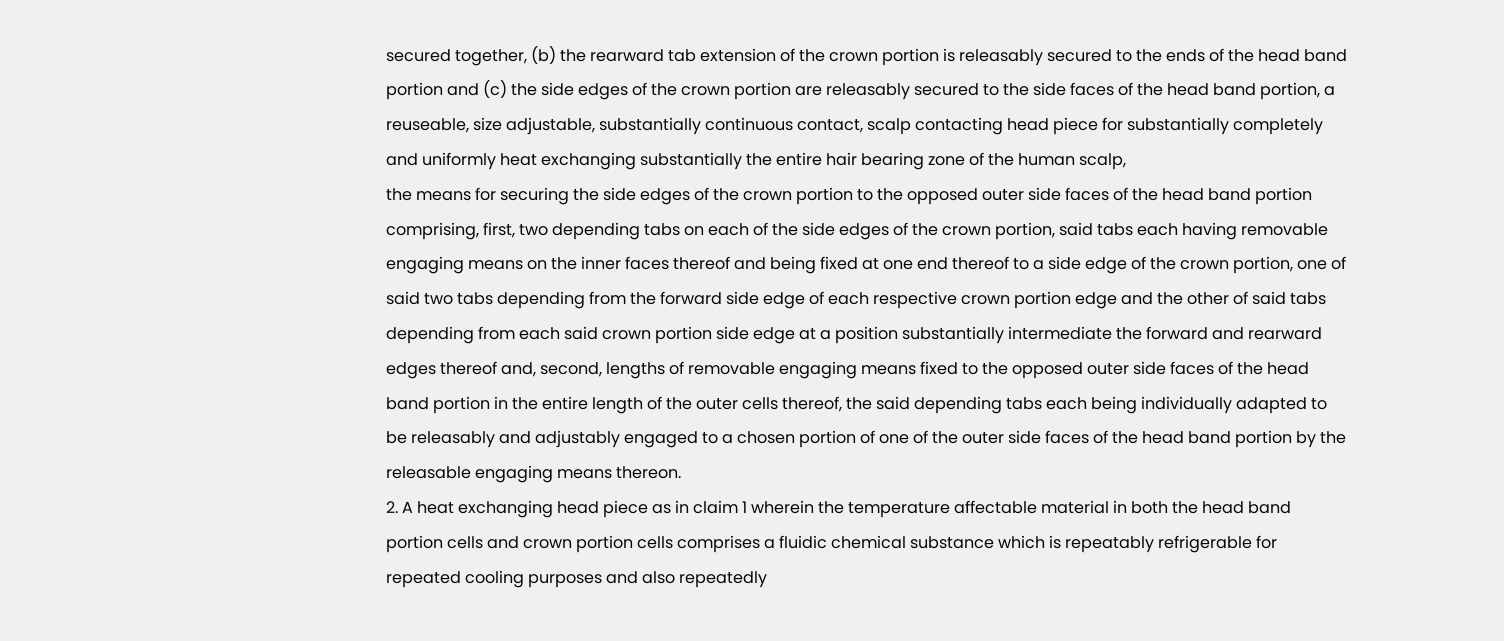secured together, (b) the rearward tab extension of the crown portion is releasably secured to the ends of the head band portion and (c) the side edges of the crown portion are releasably secured to the side faces of the head band portion, a reuseable, size adjustable, substantially continuous contact, scalp contacting head piece for substantially completely and uniformly heat exchanging substantially the entire hair bearing zone of the human scalp,
the means for securing the side edges of the crown portion to the opposed outer side faces of the head band portion comprising, first, two depending tabs on each of the side edges of the crown portion, said tabs each having removable engaging means on the inner faces thereof and being fixed at one end thereof to a side edge of the crown portion, one of said two tabs depending from the forward side edge of each respective crown portion edge and the other of said tabs depending from each said crown portion side edge at a position substantially intermediate the forward and rearward edges thereof and, second, lengths of removable engaging means fixed to the opposed outer side faces of the head band portion in the entire length of the outer cells thereof, the said depending tabs each being individually adapted to be releasably and adjustably engaged to a chosen portion of one of the outer side faces of the head band portion by the releasable engaging means thereon.
2. A heat exchanging head piece as in claim 1 wherein the temperature affectable material in both the head band portion cells and crown portion cells comprises a fluidic chemical substance which is repeatably refrigerable for repeated cooling purposes and also repeatedly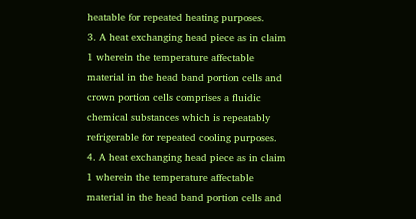heatable for repeated heating purposes.
3. A heat exchanging head piece as in claim 1 wherein the temperature affectable material in the head band portion cells and crown portion cells comprises a fluidic chemical substances which is repeatably refrigerable for repeated cooling purposes.
4. A heat exchanging head piece as in claim 1 wherein the temperature affectable material in the head band portion cells and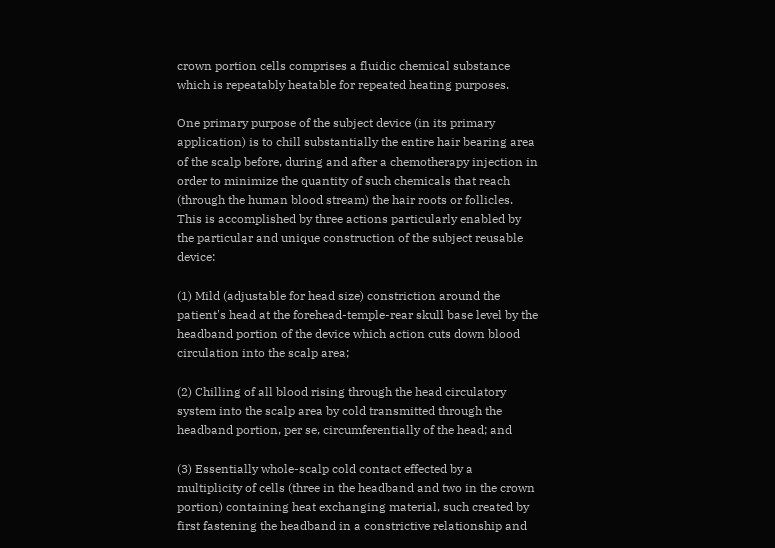crown portion cells comprises a fluidic chemical substance which is repeatably heatable for repeated heating purposes.

One primary purpose of the subject device (in its primary application) is to chill substantially the entire hair bearing area of the scalp before, during and after a chemotherapy injection in order to minimize the quantity of such chemicals that reach (through the human blood stream) the hair roots or follicles. This is accomplished by three actions particularly enabled by the particular and unique construction of the subject reusable device:

(1) Mild (adjustable for head size) constriction around the patient's head at the forehead-temple-rear skull base level by the headband portion of the device which action cuts down blood circulation into the scalp area;

(2) Chilling of all blood rising through the head circulatory system into the scalp area by cold transmitted through the headband portion, per se, circumferentially of the head; and

(3) Essentially whole-scalp cold contact effected by a multiplicity of cells (three in the headband and two in the crown portion) containing heat exchanging material, such created by first fastening the headband in a constrictive relationship and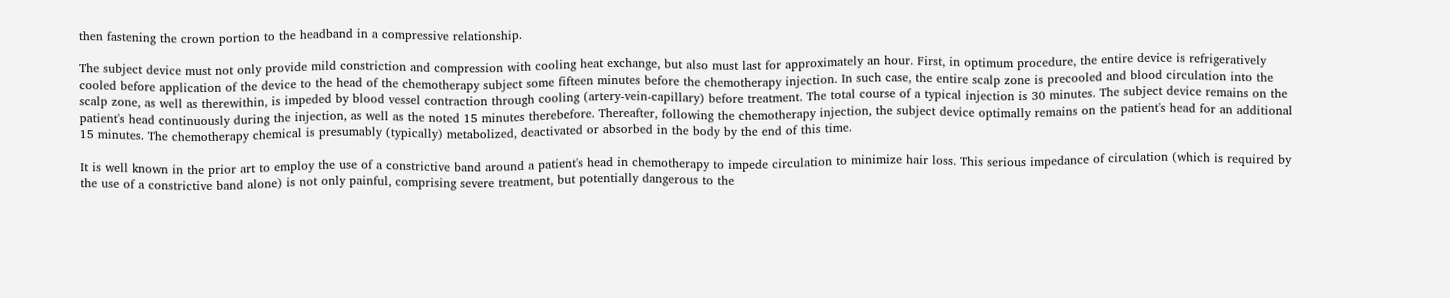then fastening the crown portion to the headband in a compressive relationship.

The subject device must not only provide mild constriction and compression with cooling heat exchange, but also must last for approximately an hour. First, in optimum procedure, the entire device is refrigeratively cooled before application of the device to the head of the chemotherapy subject some fifteen minutes before the chemotherapy injection. In such case, the entire scalp zone is precooled and blood circulation into the scalp zone, as well as therewithin, is impeded by blood vessel contraction through cooling (artery-vein-capillary) before treatment. The total course of a typical injection is 30 minutes. The subject device remains on the patient's head continuously during the injection, as well as the noted 15 minutes therebefore. Thereafter, following the chemotherapy injection, the subject device optimally remains on the patient's head for an additional 15 minutes. The chemotherapy chemical is presumably (typically) metabolized, deactivated or absorbed in the body by the end of this time.

It is well known in the prior art to employ the use of a constrictive band around a patient's head in chemotherapy to impede circulation to minimize hair loss. This serious impedance of circulation (which is required by the use of a constrictive band alone) is not only painful, comprising severe treatment, but potentially dangerous to the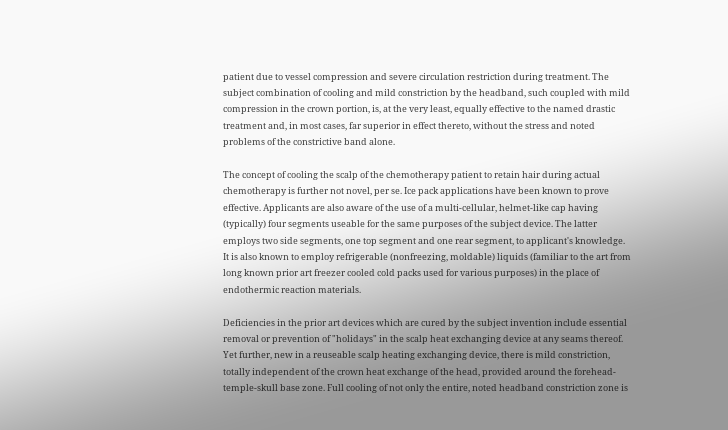patient due to vessel compression and severe circulation restriction during treatment. The subject combination of cooling and mild constriction by the headband, such coupled with mild compression in the crown portion, is, at the very least, equally effective to the named drastic treatment and, in most cases, far superior in effect thereto, without the stress and noted problems of the constrictive band alone.

The concept of cooling the scalp of the chemotherapy patient to retain hair during actual chemotherapy is further not novel, per se. Ice pack applications have been known to prove effective. Applicants are also aware of the use of a multi-cellular, helmet-like cap having (typically) four segments useable for the same purposes of the subject device. The latter employs two side segments, one top segment and one rear segment, to applicant's knowledge. It is also known to employ refrigerable (nonfreezing, moldable) liquids (familiar to the art from long known prior art freezer cooled cold packs used for various purposes) in the place of endothermic reaction materials.

Deficiencies in the prior art devices which are cured by the subject invention include essential removal or prevention of "holidays" in the scalp heat exchanging device at any seams thereof. Yet further, new in a reuseable scalp heating exchanging device, there is mild constriction, totally independent of the crown heat exchange of the head, provided around the forehead-temple-skull base zone. Full cooling of not only the entire, noted headband constriction zone is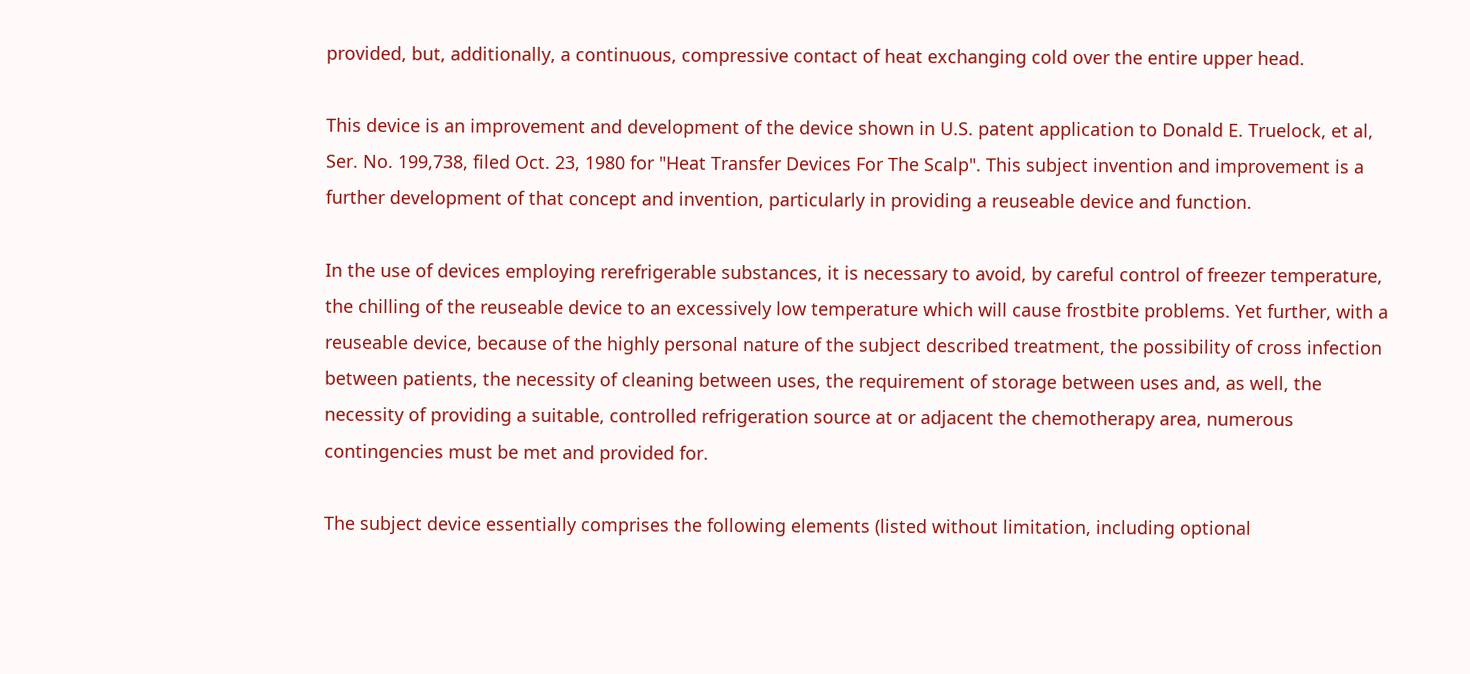provided, but, additionally, a continuous, compressive contact of heat exchanging cold over the entire upper head.

This device is an improvement and development of the device shown in U.S. patent application to Donald E. Truelock, et al, Ser. No. 199,738, filed Oct. 23, 1980 for "Heat Transfer Devices For The Scalp". This subject invention and improvement is a further development of that concept and invention, particularly in providing a reuseable device and function.

In the use of devices employing rerefrigerable substances, it is necessary to avoid, by careful control of freezer temperature, the chilling of the reuseable device to an excessively low temperature which will cause frostbite problems. Yet further, with a reuseable device, because of the highly personal nature of the subject described treatment, the possibility of cross infection between patients, the necessity of cleaning between uses, the requirement of storage between uses and, as well, the necessity of providing a suitable, controlled refrigeration source at or adjacent the chemotherapy area, numerous contingencies must be met and provided for.

The subject device essentially comprises the following elements (listed without limitation, including optional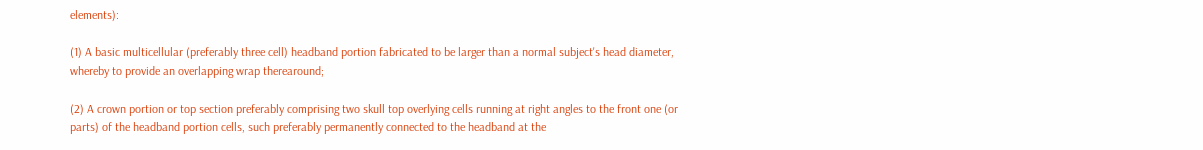elements):

(1) A basic multicellular (preferably three cell) headband portion fabricated to be larger than a normal subject's head diameter, whereby to provide an overlapping wrap therearound;

(2) A crown portion or top section preferably comprising two skull top overlying cells running at right angles to the front one (or parts) of the headband portion cells, such preferably permanently connected to the headband at the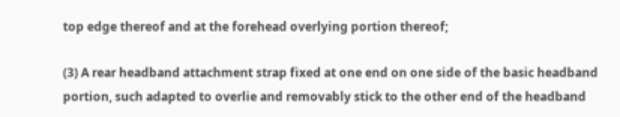top edge thereof and at the forehead overlying portion thereof;

(3) A rear headband attachment strap fixed at one end on one side of the basic headband portion, such adapted to overlie and removably stick to the other end of the headband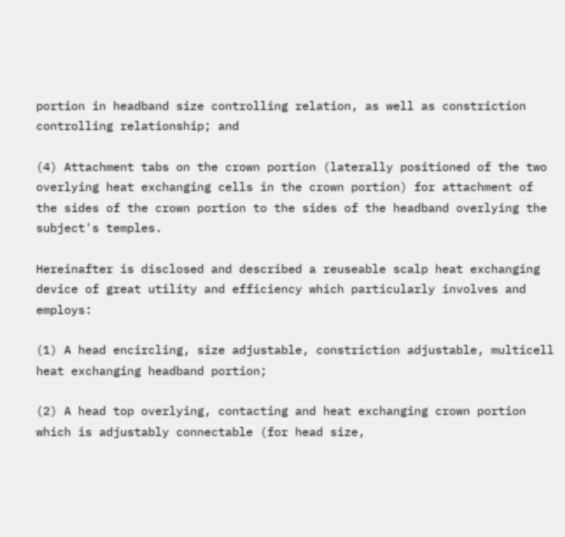portion in headband size controlling relation, as well as constriction controlling relationship; and

(4) Attachment tabs on the crown portion (laterally positioned of the two overlying heat exchanging cells in the crown portion) for attachment of the sides of the crown portion to the sides of the headband overlying the subject's temples.

Hereinafter is disclosed and described a reuseable scalp heat exchanging device of great utility and efficiency which particularly involves and employs:

(1) A head encircling, size adjustable, constriction adjustable, multicell heat exchanging headband portion;

(2) A head top overlying, contacting and heat exchanging crown portion which is adjustably connectable (for head size,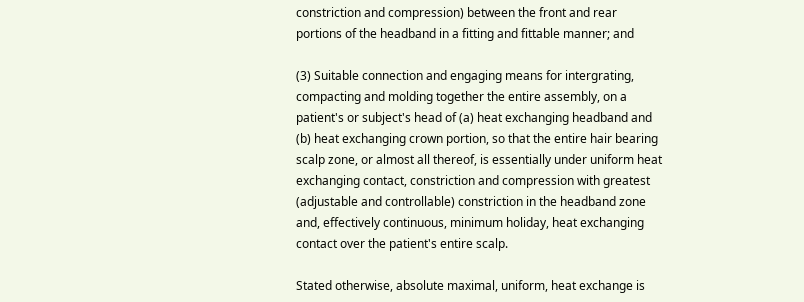constriction and compression) between the front and rear portions of the headband in a fitting and fittable manner; and

(3) Suitable connection and engaging means for intergrating, compacting and molding together the entire assembly, on a patient's or subject's head of (a) heat exchanging headband and (b) heat exchanging crown portion, so that the entire hair bearing scalp zone, or almost all thereof, is essentially under uniform heat exchanging contact, constriction and compression with greatest (adjustable and controllable) constriction in the headband zone and, effectively continuous, minimum holiday, heat exchanging contact over the patient's entire scalp.

Stated otherwise, absolute maximal, uniform, heat exchange is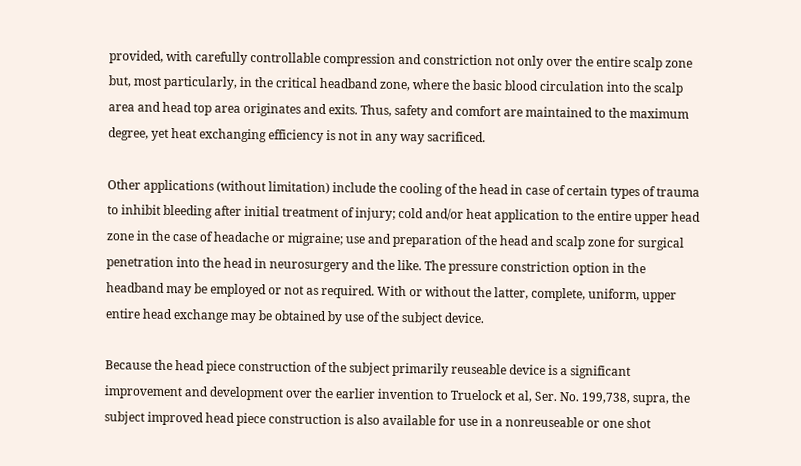provided, with carefully controllable compression and constriction not only over the entire scalp zone but, most particularly, in the critical headband zone, where the basic blood circulation into the scalp area and head top area originates and exits. Thus, safety and comfort are maintained to the maximum degree, yet heat exchanging efficiency is not in any way sacrificed.

Other applications (without limitation) include the cooling of the head in case of certain types of trauma to inhibit bleeding after initial treatment of injury; cold and/or heat application to the entire upper head zone in the case of headache or migraine; use and preparation of the head and scalp zone for surgical penetration into the head in neurosurgery and the like. The pressure constriction option in the headband may be employed or not as required. With or without the latter, complete, uniform, upper entire head exchange may be obtained by use of the subject device.

Because the head piece construction of the subject primarily reuseable device is a significant improvement and development over the earlier invention to Truelock et al, Ser. No. 199,738, supra, the subject improved head piece construction is also available for use in a nonreuseable or one shot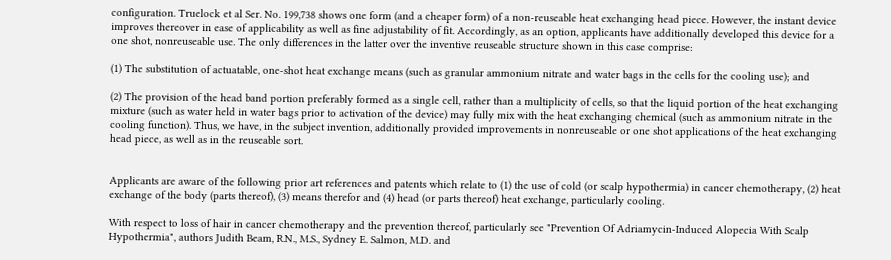configuration. Truelock et al Ser. No. 199,738 shows one form (and a cheaper form) of a non-reuseable heat exchanging head piece. However, the instant device improves thereover in ease of applicability as well as fine adjustability of fit. Accordingly, as an option, applicants have additionally developed this device for a one shot, nonreuseable use. The only differences in the latter over the inventive reuseable structure shown in this case comprise:

(1) The substitution of actuatable, one-shot heat exchange means (such as granular ammonium nitrate and water bags in the cells for the cooling use); and

(2) The provision of the head band portion preferably formed as a single cell, rather than a multiplicity of cells, so that the liquid portion of the heat exchanging mixture (such as water held in water bags prior to activation of the device) may fully mix with the heat exchanging chemical (such as ammonium nitrate in the cooling function). Thus, we have, in the subject invention, additionally provided improvements in nonreuseable or one shot applications of the heat exchanging head piece, as well as in the reuseable sort.


Applicants are aware of the following prior art references and patents which relate to (1) the use of cold (or scalp hypothermia) in cancer chemotherapy, (2) heat exchange of the body (parts thereof), (3) means therefor and (4) head (or parts thereof) heat exchange, particularly cooling.

With respect to loss of hair in cancer chemotherapy and the prevention thereof, particularly see "Prevention Of Adriamycin-Induced Alopecia With Scalp Hypothermia", authors Judith Beam, R.N., M.S., Sydney E. Salmon, M.D. and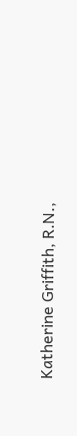Katherine Griffith, R.N.,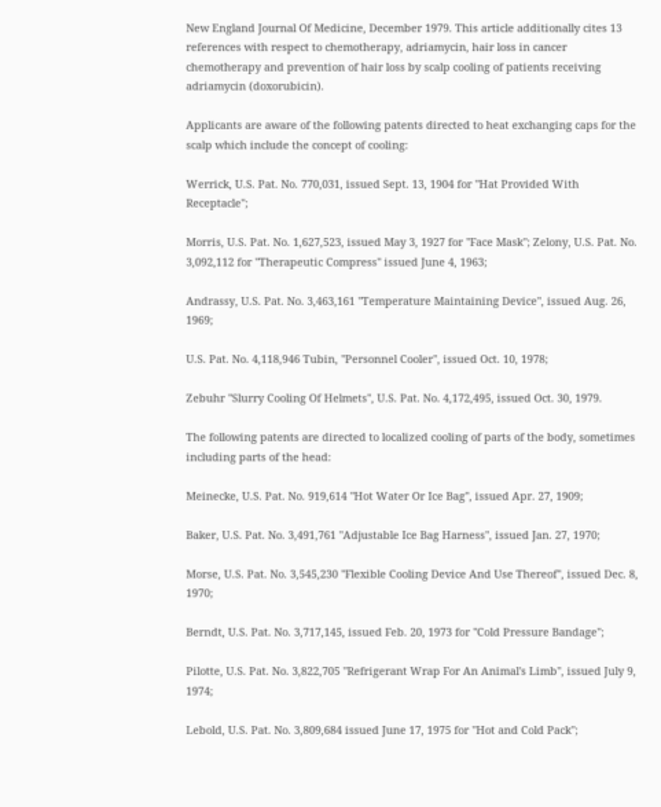New England Journal Of Medicine, December 1979. This article additionally cites 13 references with respect to chemotherapy, adriamycin, hair loss in cancer chemotherapy and prevention of hair loss by scalp cooling of patients receiving adriamycin (doxorubicin).

Applicants are aware of the following patents directed to heat exchanging caps for the scalp which include the concept of cooling:

Werrick, U.S. Pat. No. 770,031, issued Sept. 13, 1904 for "Hat Provided With Receptacle";

Morris, U.S. Pat. No. 1,627,523, issued May 3, 1927 for "Face Mask"; Zelony, U.S. Pat. No. 3,092,112 for "Therapeutic Compress" issued June 4, 1963;

Andrassy, U.S. Pat. No. 3,463,161 "Temperature Maintaining Device", issued Aug. 26, 1969;

U.S. Pat. No. 4,118,946 Tubin, "Personnel Cooler", issued Oct. 10, 1978;

Zebuhr "Slurry Cooling Of Helmets", U.S. Pat. No. 4,172,495, issued Oct. 30, 1979.

The following patents are directed to localized cooling of parts of the body, sometimes including parts of the head:

Meinecke, U.S. Pat. No. 919,614 "Hot Water Or Ice Bag", issued Apr. 27, 1909;

Baker, U.S. Pat. No. 3,491,761 "Adjustable Ice Bag Harness", issued Jan. 27, 1970;

Morse, U.S. Pat. No. 3,545,230 "Flexible Cooling Device And Use Thereof", issued Dec. 8, 1970;

Berndt, U.S. Pat. No. 3,717,145, issued Feb. 20, 1973 for "Cold Pressure Bandage";

Pilotte, U.S. Pat. No. 3,822,705 "Refrigerant Wrap For An Animal's Limb", issued July 9, 1974;

Lebold, U.S. Pat. No. 3,809,684 issued June 17, 1975 for "Hot and Cold Pack";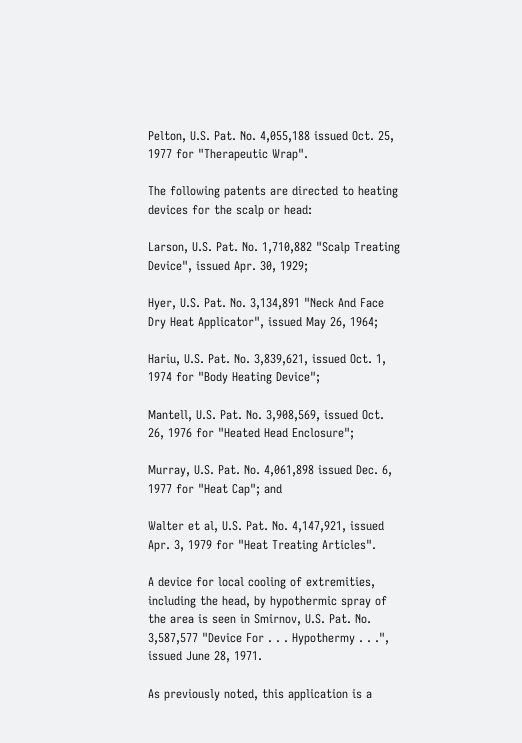Pelton, U.S. Pat. No. 4,055,188 issued Oct. 25, 1977 for "Therapeutic Wrap".

The following patents are directed to heating devices for the scalp or head:

Larson, U.S. Pat. No. 1,710,882 "Scalp Treating Device", issued Apr. 30, 1929;

Hyer, U.S. Pat. No. 3,134,891 "Neck And Face Dry Heat Applicator", issued May 26, 1964;

Hariu, U.S. Pat. No. 3,839,621, issued Oct. 1, 1974 for "Body Heating Device";

Mantell, U.S. Pat. No. 3,908,569, issued Oct. 26, 1976 for "Heated Head Enclosure";

Murray, U.S. Pat. No. 4,061,898 issued Dec. 6, 1977 for "Heat Cap"; and

Walter et al, U.S. Pat. No. 4,147,921, issued Apr. 3, 1979 for "Heat Treating Articles".

A device for local cooling of extremities, including the head, by hypothermic spray of the area is seen in Smirnov, U.S. Pat. No. 3,587,577 "Device For . . . Hypothermy . . .", issued June 28, 1971.

As previously noted, this application is a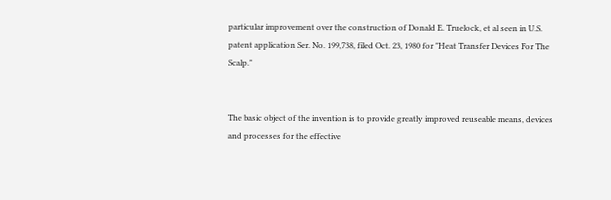particular improvement over the construction of Donald E. Truelock, et al seen in U.S. patent application Ser. No. 199,738, filed Oct. 23, 1980 for "Heat Transfer Devices For The Scalp."


The basic object of the invention is to provide greatly improved reuseable means, devices and processes for the effective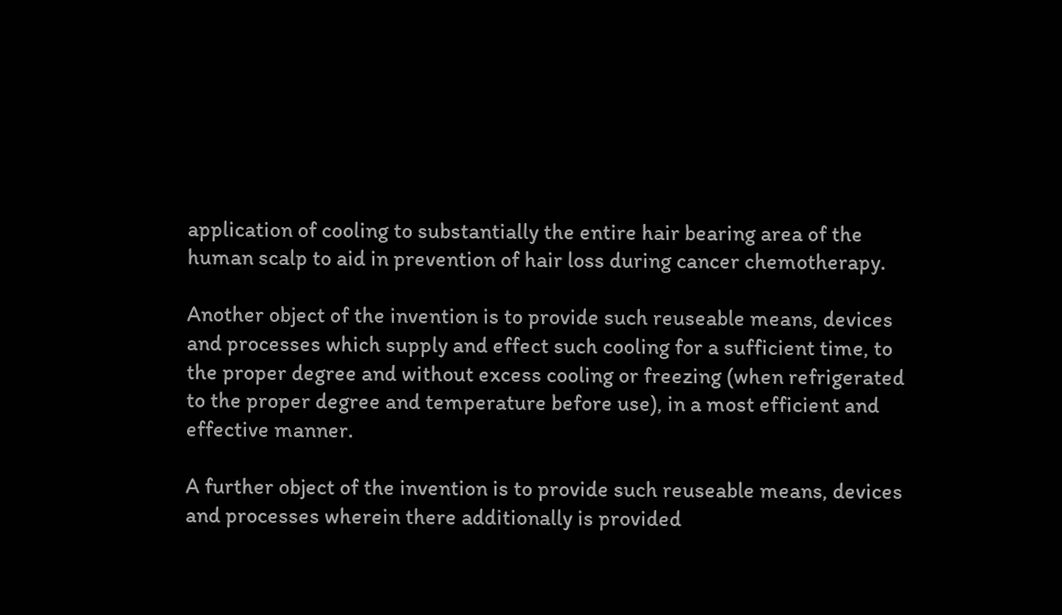application of cooling to substantially the entire hair bearing area of the human scalp to aid in prevention of hair loss during cancer chemotherapy.

Another object of the invention is to provide such reuseable means, devices and processes which supply and effect such cooling for a sufficient time, to the proper degree and without excess cooling or freezing (when refrigerated to the proper degree and temperature before use), in a most efficient and effective manner.

A further object of the invention is to provide such reuseable means, devices and processes wherein there additionally is provided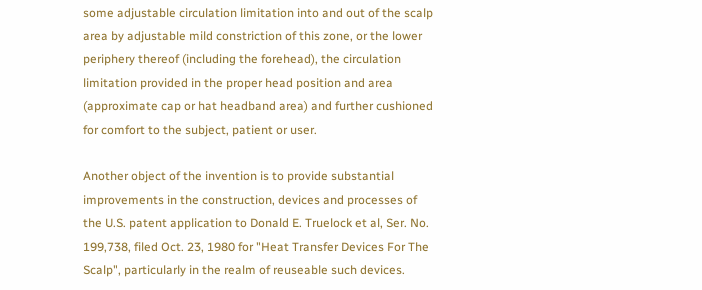some adjustable circulation limitation into and out of the scalp area by adjustable mild constriction of this zone, or the lower periphery thereof (including the forehead), the circulation limitation provided in the proper head position and area (approximate cap or hat headband area) and further cushioned for comfort to the subject, patient or user.

Another object of the invention is to provide substantial improvements in the construction, devices and processes of the U.S. patent application to Donald E. Truelock et al, Ser. No. 199,738, filed Oct. 23, 1980 for "Heat Transfer Devices For The Scalp", particularly in the realm of reuseable such devices.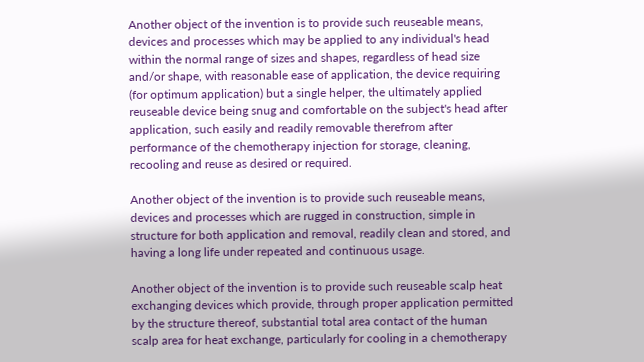Another object of the invention is to provide such reuseable means, devices and processes which may be applied to any individual's head within the normal range of sizes and shapes, regardless of head size and/or shape, with reasonable ease of application, the device requiring (for optimum application) but a single helper, the ultimately applied reuseable device being snug and comfortable on the subject's head after application, such easily and readily removable therefrom after performance of the chemotherapy injection for storage, cleaning, recooling and reuse as desired or required.

Another object of the invention is to provide such reuseable means, devices and processes which are rugged in construction, simple in structure for both application and removal, readily clean and stored, and having a long life under repeated and continuous usage.

Another object of the invention is to provide such reuseable scalp heat exchanging devices which provide, through proper application permitted by the structure thereof, substantial total area contact of the human scalp area for heat exchange, particularly for cooling in a chemotherapy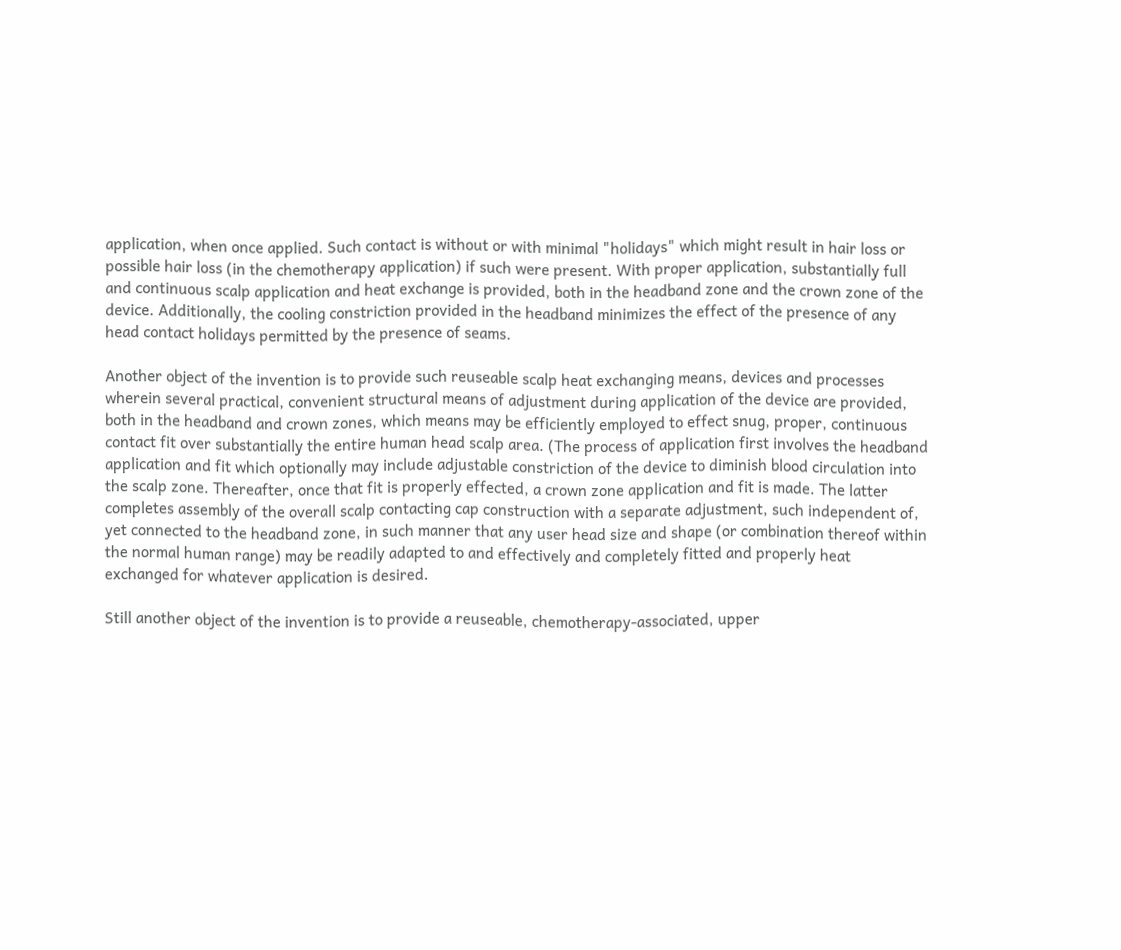application, when once applied. Such contact is without or with minimal "holidays" which might result in hair loss or possible hair loss (in the chemotherapy application) if such were present. With proper application, substantially full and continuous scalp application and heat exchange is provided, both in the headband zone and the crown zone of the device. Additionally, the cooling constriction provided in the headband minimizes the effect of the presence of any head contact holidays permitted by the presence of seams.

Another object of the invention is to provide such reuseable scalp heat exchanging means, devices and processes wherein several practical, convenient structural means of adjustment during application of the device are provided, both in the headband and crown zones, which means may be efficiently employed to effect snug, proper, continuous contact fit over substantially the entire human head scalp area. (The process of application first involves the headband application and fit which optionally may include adjustable constriction of the device to diminish blood circulation into the scalp zone. Thereafter, once that fit is properly effected, a crown zone application and fit is made. The latter completes assembly of the overall scalp contacting cap construction with a separate adjustment, such independent of, yet connected to the headband zone, in such manner that any user head size and shape (or combination thereof within the normal human range) may be readily adapted to and effectively and completely fitted and properly heat exchanged for whatever application is desired.

Still another object of the invention is to provide a reuseable, chemotherapy-associated, upper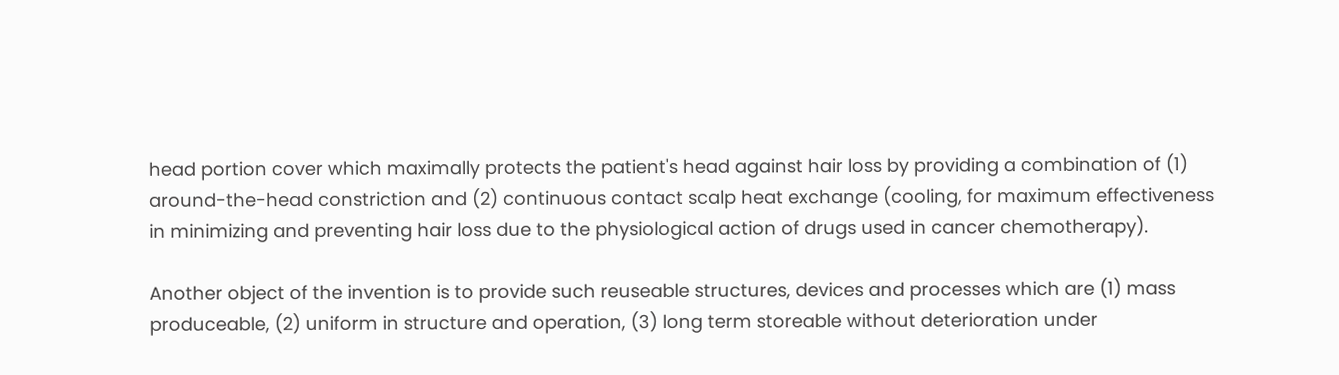head portion cover which maximally protects the patient's head against hair loss by providing a combination of (1) around-the-head constriction and (2) continuous contact scalp heat exchange (cooling, for maximum effectiveness in minimizing and preventing hair loss due to the physiological action of drugs used in cancer chemotherapy).

Another object of the invention is to provide such reuseable structures, devices and processes which are (1) mass produceable, (2) uniform in structure and operation, (3) long term storeable without deterioration under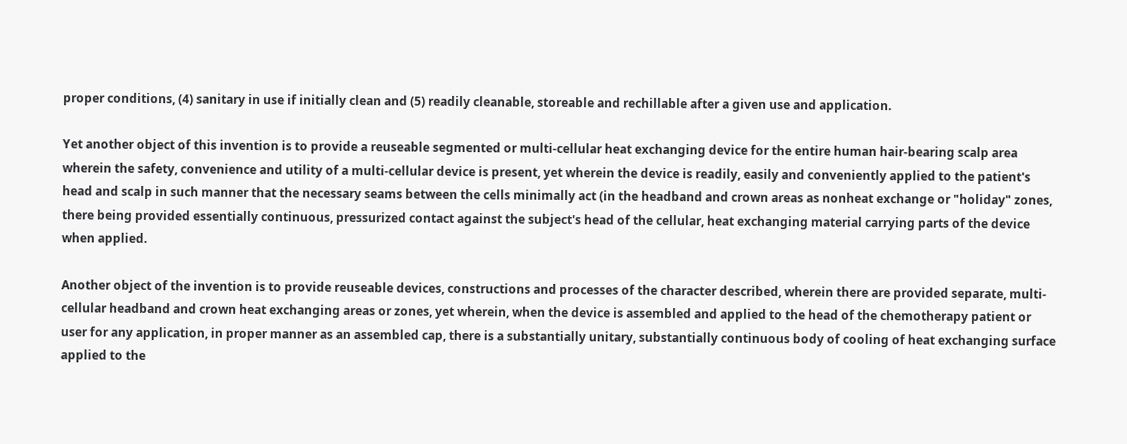proper conditions, (4) sanitary in use if initially clean and (5) readily cleanable, storeable and rechillable after a given use and application.

Yet another object of this invention is to provide a reuseable segmented or multi-cellular heat exchanging device for the entire human hair-bearing scalp area wherein the safety, convenience and utility of a multi-cellular device is present, yet wherein the device is readily, easily and conveniently applied to the patient's head and scalp in such manner that the necessary seams between the cells minimally act (in the headband and crown areas as nonheat exchange or "holiday" zones, there being provided essentially continuous, pressurized contact against the subject's head of the cellular, heat exchanging material carrying parts of the device when applied.

Another object of the invention is to provide reuseable devices, constructions and processes of the character described, wherein there are provided separate, multi-cellular headband and crown heat exchanging areas or zones, yet wherein, when the device is assembled and applied to the head of the chemotherapy patient or user for any application, in proper manner as an assembled cap, there is a substantially unitary, substantially continuous body of cooling of heat exchanging surface applied to the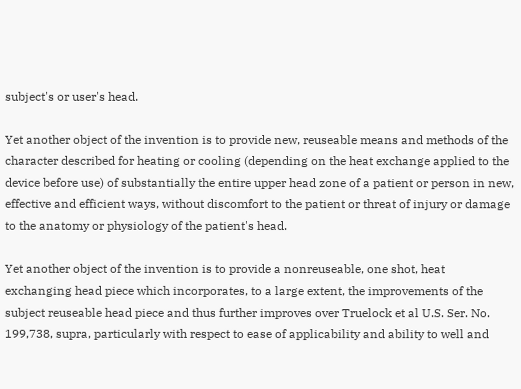subject's or user's head.

Yet another object of the invention is to provide new, reuseable means and methods of the character described for heating or cooling (depending on the heat exchange applied to the device before use) of substantially the entire upper head zone of a patient or person in new, effective and efficient ways, without discomfort to the patient or threat of injury or damage to the anatomy or physiology of the patient's head.

Yet another object of the invention is to provide a nonreuseable, one shot, heat exchanging head piece which incorporates, to a large extent, the improvements of the subject reuseable head piece and thus further improves over Truelock et al U.S. Ser. No. 199,738, supra, particularly with respect to ease of applicability and ability to well and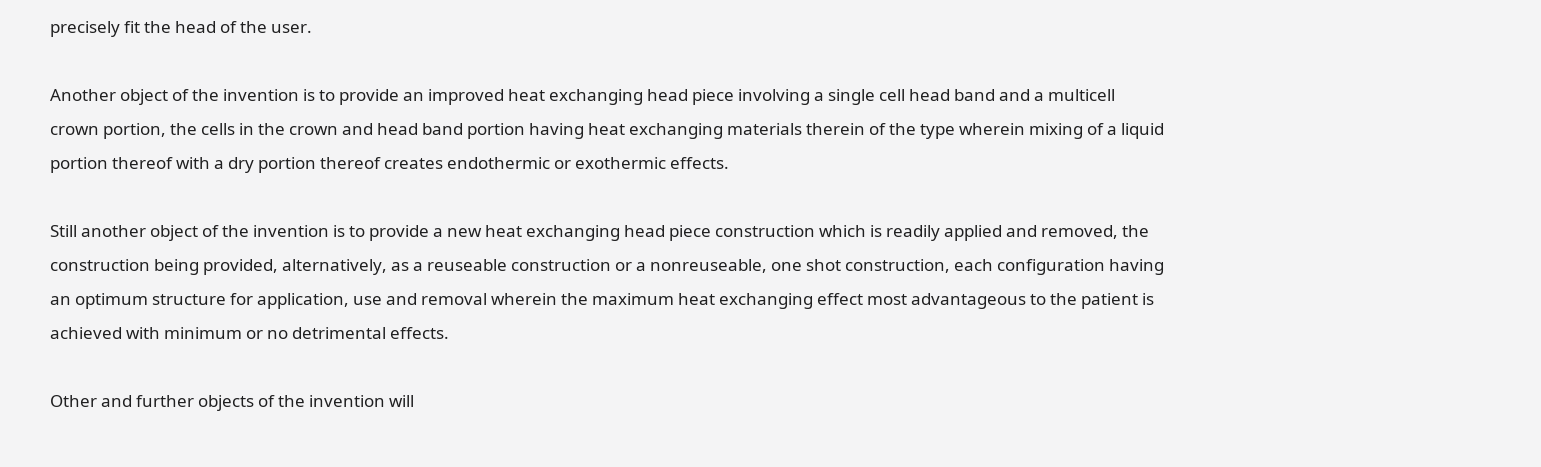precisely fit the head of the user.

Another object of the invention is to provide an improved heat exchanging head piece involving a single cell head band and a multicell crown portion, the cells in the crown and head band portion having heat exchanging materials therein of the type wherein mixing of a liquid portion thereof with a dry portion thereof creates endothermic or exothermic effects.

Still another object of the invention is to provide a new heat exchanging head piece construction which is readily applied and removed, the construction being provided, alternatively, as a reuseable construction or a nonreuseable, one shot construction, each configuration having an optimum structure for application, use and removal wherein the maximum heat exchanging effect most advantageous to the patient is achieved with minimum or no detrimental effects.

Other and further objects of the invention will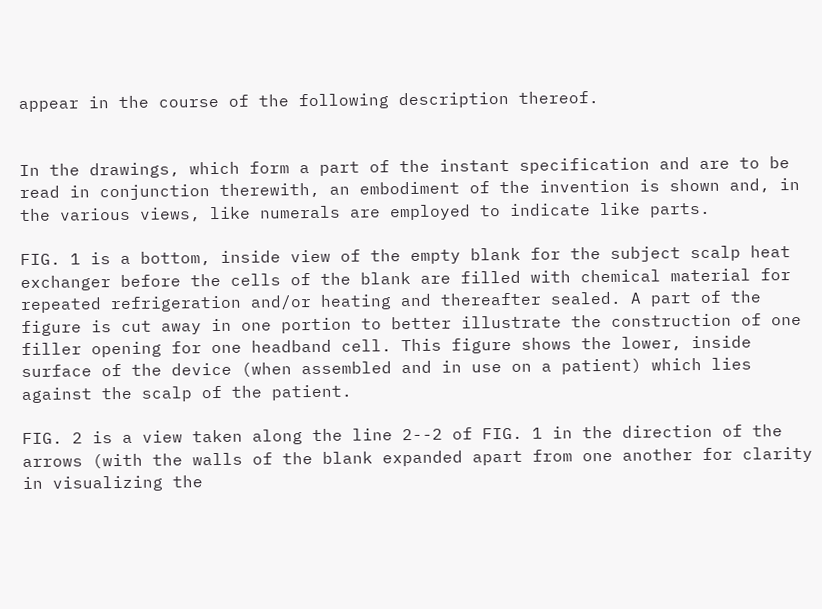appear in the course of the following description thereof.


In the drawings, which form a part of the instant specification and are to be read in conjunction therewith, an embodiment of the invention is shown and, in the various views, like numerals are employed to indicate like parts.

FIG. 1 is a bottom, inside view of the empty blank for the subject scalp heat exchanger before the cells of the blank are filled with chemical material for repeated refrigeration and/or heating and thereafter sealed. A part of the figure is cut away in one portion to better illustrate the construction of one filler opening for one headband cell. This figure shows the lower, inside surface of the device (when assembled and in use on a patient) which lies against the scalp of the patient.

FIG. 2 is a view taken along the line 2--2 of FIG. 1 in the direction of the arrows (with the walls of the blank expanded apart from one another for clarity in visualizing the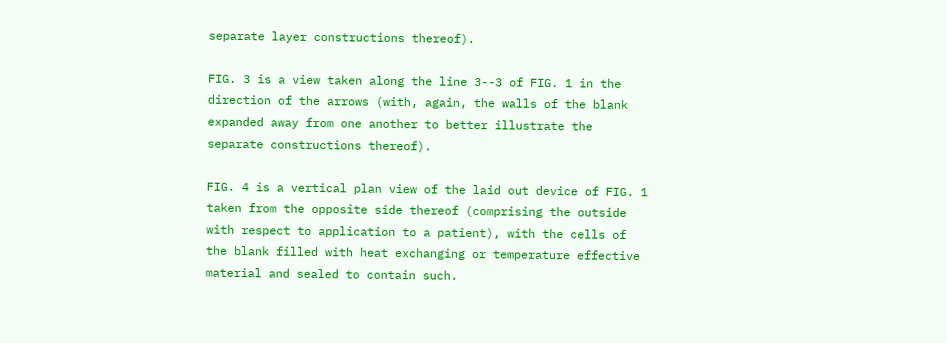separate layer constructions thereof).

FIG. 3 is a view taken along the line 3--3 of FIG. 1 in the direction of the arrows (with, again, the walls of the blank expanded away from one another to better illustrate the separate constructions thereof).

FIG. 4 is a vertical plan view of the laid out device of FIG. 1 taken from the opposite side thereof (comprising the outside with respect to application to a patient), with the cells of the blank filled with heat exchanging or temperature effective material and sealed to contain such.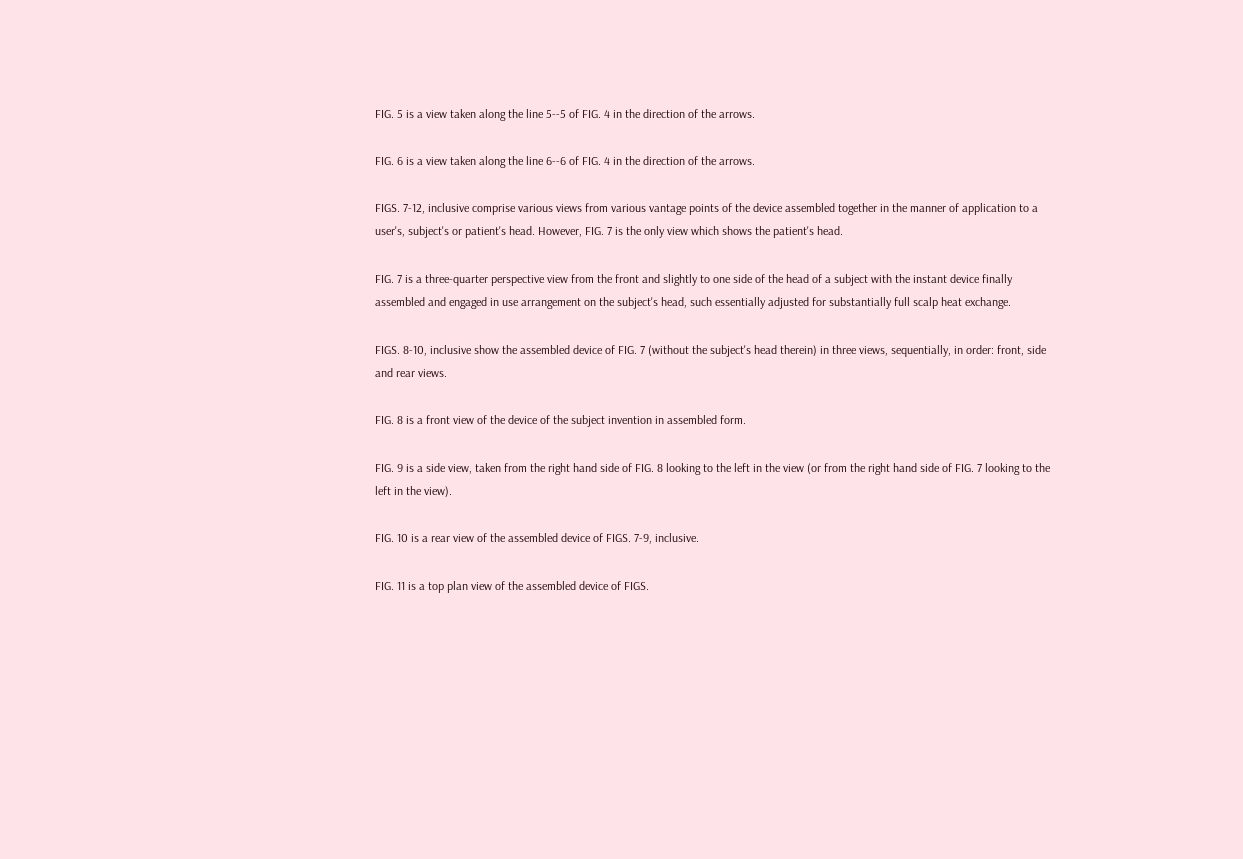FIG. 5 is a view taken along the line 5--5 of FIG. 4 in the direction of the arrows.

FIG. 6 is a view taken along the line 6--6 of FIG. 4 in the direction of the arrows.

FIGS. 7-12, inclusive comprise various views from various vantage points of the device assembled together in the manner of application to a user's, subject's or patient's head. However, FIG. 7 is the only view which shows the patient's head.

FIG. 7 is a three-quarter perspective view from the front and slightly to one side of the head of a subject with the instant device finally assembled and engaged in use arrangement on the subject's head, such essentially adjusted for substantially full scalp heat exchange.

FIGS. 8-10, inclusive show the assembled device of FIG. 7 (without the subject's head therein) in three views, sequentially, in order: front, side and rear views.

FIG. 8 is a front view of the device of the subject invention in assembled form.

FIG. 9 is a side view, taken from the right hand side of FIG. 8 looking to the left in the view (or from the right hand side of FIG. 7 looking to the left in the view).

FIG. 10 is a rear view of the assembled device of FIGS. 7-9, inclusive.

FIG. 11 is a top plan view of the assembled device of FIGS.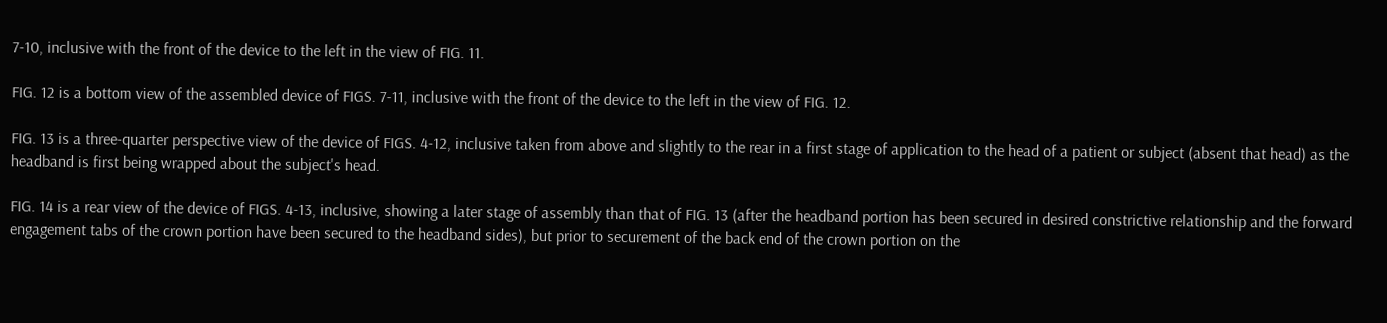7-10, inclusive with the front of the device to the left in the view of FIG. 11.

FIG. 12 is a bottom view of the assembled device of FIGS. 7-11, inclusive with the front of the device to the left in the view of FIG. 12.

FIG. 13 is a three-quarter perspective view of the device of FIGS. 4-12, inclusive taken from above and slightly to the rear in a first stage of application to the head of a patient or subject (absent that head) as the headband is first being wrapped about the subject's head.

FIG. 14 is a rear view of the device of FIGS. 4-13, inclusive, showing a later stage of assembly than that of FIG. 13 (after the headband portion has been secured in desired constrictive relationship and the forward engagement tabs of the crown portion have been secured to the headband sides), but prior to securement of the back end of the crown portion on the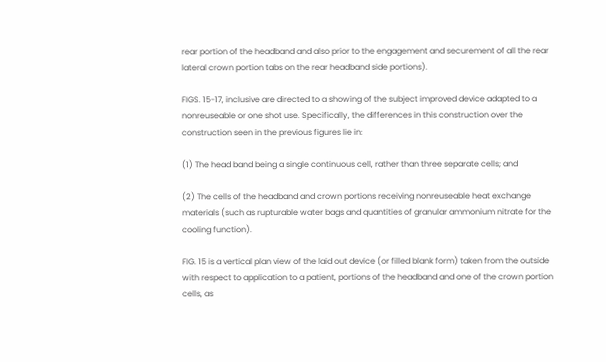rear portion of the headband and also prior to the engagement and securement of all the rear lateral crown portion tabs on the rear headband side portions).

FIGS. 15-17, inclusive are directed to a showing of the subject improved device adapted to a nonreuseable or one shot use. Specifically, the differences in this construction over the construction seen in the previous figures lie in:

(1) The head band being a single continuous cell, rather than three separate cells; and

(2) The cells of the headband and crown portions receiving nonreuseable heat exchange materials (such as rupturable water bags and quantities of granular ammonium nitrate for the cooling function).

FIG. 15 is a vertical plan view of the laid out device (or filled blank form) taken from the outside with respect to application to a patient, portions of the headband and one of the crown portion cells, as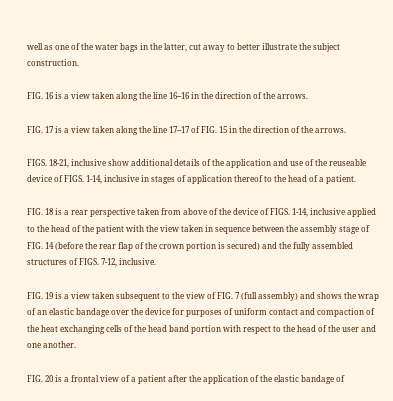well as one of the water bags in the latter, cut away to better illustrate the subject construction.

FIG. 16 is a view taken along the line 16--16 in the direction of the arrows.

FIG. 17 is a view taken along the line 17--17 of FIG. 15 in the direction of the arrows.

FIGS. 18-21, inclusive show additional details of the application and use of the reuseable device of FIGS. 1-14, inclusive in stages of application thereof to the head of a patient.

FIG. 18 is a rear perspective taken from above of the device of FIGS. 1-14, inclusive applied to the head of the patient with the view taken in sequence between the assembly stage of FIG. 14 (before the rear flap of the crown portion is secured) and the fully assembled structures of FIGS. 7-12, inclusive.

FIG. 19 is a view taken subsequent to the view of FIG. 7 (full assembly) and shows the wrap of an elastic bandage over the device for purposes of uniform contact and compaction of the heat exchanging cells of the head band portion with respect to the head of the user and one another.

FIG. 20 is a frontal view of a patient after the application of the elastic bandage of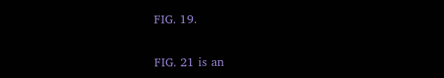FIG. 19.

FIG. 21 is an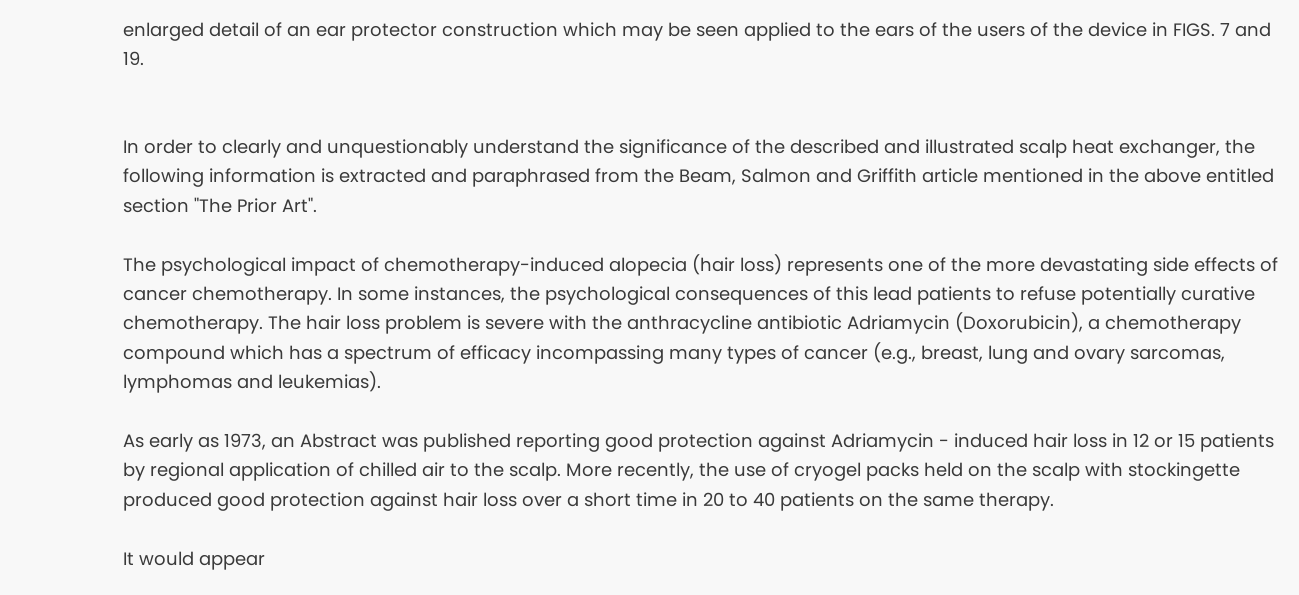enlarged detail of an ear protector construction which may be seen applied to the ears of the users of the device in FIGS. 7 and 19.


In order to clearly and unquestionably understand the significance of the described and illustrated scalp heat exchanger, the following information is extracted and paraphrased from the Beam, Salmon and Griffith article mentioned in the above entitled section "The Prior Art".

The psychological impact of chemotherapy-induced alopecia (hair loss) represents one of the more devastating side effects of cancer chemotherapy. In some instances, the psychological consequences of this lead patients to refuse potentially curative chemotherapy. The hair loss problem is severe with the anthracycline antibiotic Adriamycin (Doxorubicin), a chemotherapy compound which has a spectrum of efficacy incompassing many types of cancer (e.g., breast, lung and ovary sarcomas, lymphomas and leukemias).

As early as 1973, an Abstract was published reporting good protection against Adriamycin - induced hair loss in 12 or 15 patients by regional application of chilled air to the scalp. More recently, the use of cryogel packs held on the scalp with stockingette produced good protection against hair loss over a short time in 20 to 40 patients on the same therapy.

It would appear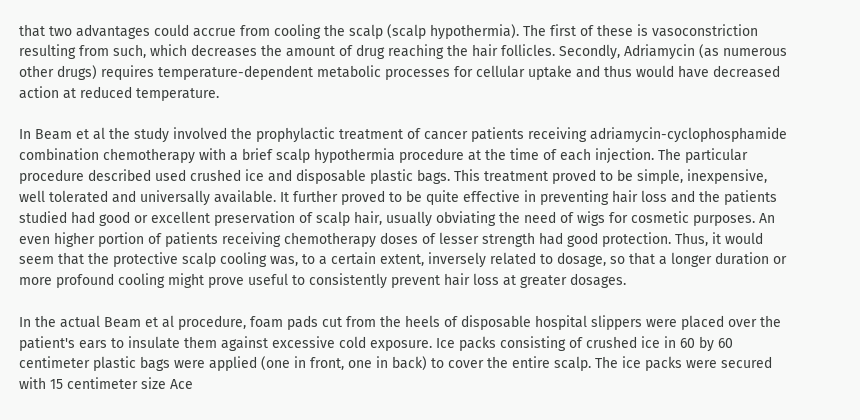that two advantages could accrue from cooling the scalp (scalp hypothermia). The first of these is vasoconstriction resulting from such, which decreases the amount of drug reaching the hair follicles. Secondly, Adriamycin (as numerous other drugs) requires temperature-dependent metabolic processes for cellular uptake and thus would have decreased action at reduced temperature.

In Beam et al the study involved the prophylactic treatment of cancer patients receiving adriamycin-cyclophosphamide combination chemotherapy with a brief scalp hypothermia procedure at the time of each injection. The particular procedure described used crushed ice and disposable plastic bags. This treatment proved to be simple, inexpensive, well tolerated and universally available. It further proved to be quite effective in preventing hair loss and the patients studied had good or excellent preservation of scalp hair, usually obviating the need of wigs for cosmetic purposes. An even higher portion of patients receiving chemotherapy doses of lesser strength had good protection. Thus, it would seem that the protective scalp cooling was, to a certain extent, inversely related to dosage, so that a longer duration or more profound cooling might prove useful to consistently prevent hair loss at greater dosages.

In the actual Beam et al procedure, foam pads cut from the heels of disposable hospital slippers were placed over the patient's ears to insulate them against excessive cold exposure. Ice packs consisting of crushed ice in 60 by 60 centimeter plastic bags were applied (one in front, one in back) to cover the entire scalp. The ice packs were secured with 15 centimeter size Ace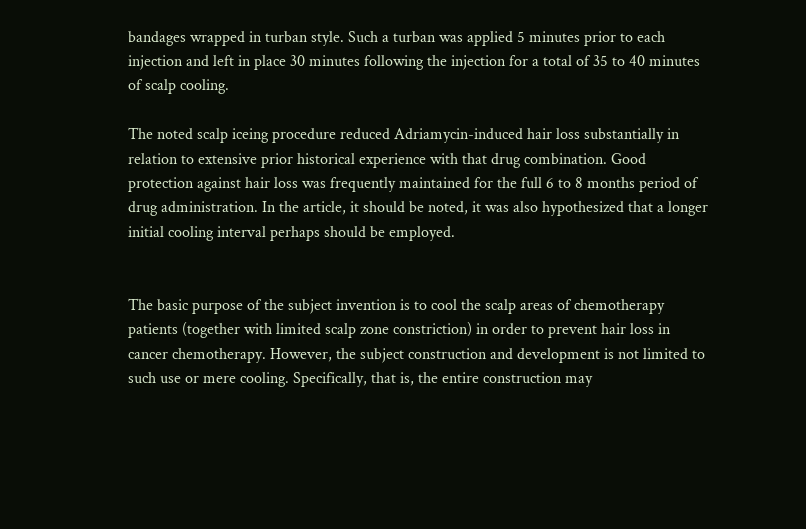bandages wrapped in turban style. Such a turban was applied 5 minutes prior to each injection and left in place 30 minutes following the injection for a total of 35 to 40 minutes of scalp cooling.

The noted scalp iceing procedure reduced Adriamycin-induced hair loss substantially in relation to extensive prior historical experience with that drug combination. Good protection against hair loss was frequently maintained for the full 6 to 8 months period of drug administration. In the article, it should be noted, it was also hypothesized that a longer initial cooling interval perhaps should be employed.


The basic purpose of the subject invention is to cool the scalp areas of chemotherapy patients (together with limited scalp zone constriction) in order to prevent hair loss in cancer chemotherapy. However, the subject construction and development is not limited to such use or mere cooling. Specifically, that is, the entire construction may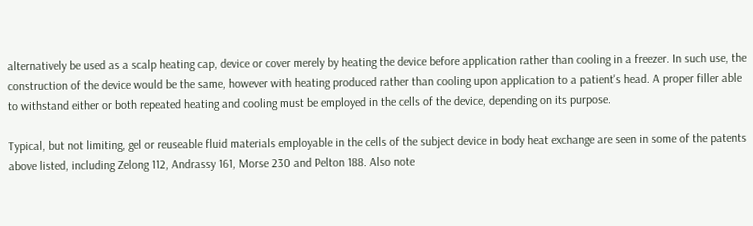alternatively be used as a scalp heating cap, device or cover merely by heating the device before application rather than cooling in a freezer. In such use, the construction of the device would be the same, however with heating produced rather than cooling upon application to a patient's head. A proper filler able to withstand either or both repeated heating and cooling must be employed in the cells of the device, depending on its purpose.

Typical, but not limiting, gel or reuseable fluid materials employable in the cells of the subject device in body heat exchange are seen in some of the patents above listed, including Zelong 112, Andrassy 161, Morse 230 and Pelton 188. Also note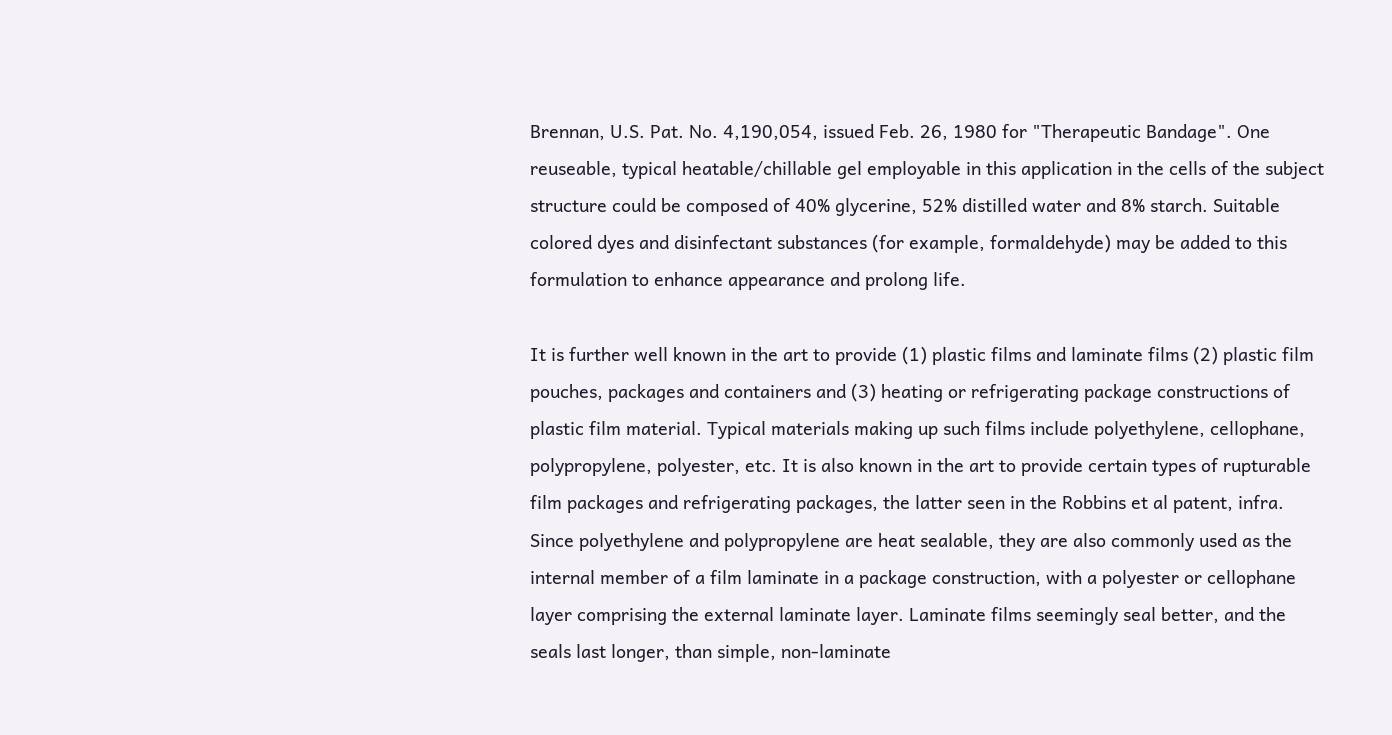Brennan, U.S. Pat. No. 4,190,054, issued Feb. 26, 1980 for "Therapeutic Bandage". One reuseable, typical heatable/chillable gel employable in this application in the cells of the subject structure could be composed of 40% glycerine, 52% distilled water and 8% starch. Suitable colored dyes and disinfectant substances (for example, formaldehyde) may be added to this formulation to enhance appearance and prolong life.

It is further well known in the art to provide (1) plastic films and laminate films (2) plastic film pouches, packages and containers and (3) heating or refrigerating package constructions of plastic film material. Typical materials making up such films include polyethylene, cellophane, polypropylene, polyester, etc. It is also known in the art to provide certain types of rupturable film packages and refrigerating packages, the latter seen in the Robbins et al patent, infra. Since polyethylene and polypropylene are heat sealable, they are also commonly used as the internal member of a film laminate in a package construction, with a polyester or cellophane layer comprising the external laminate layer. Laminate films seemingly seal better, and the seals last longer, than simple, non-laminate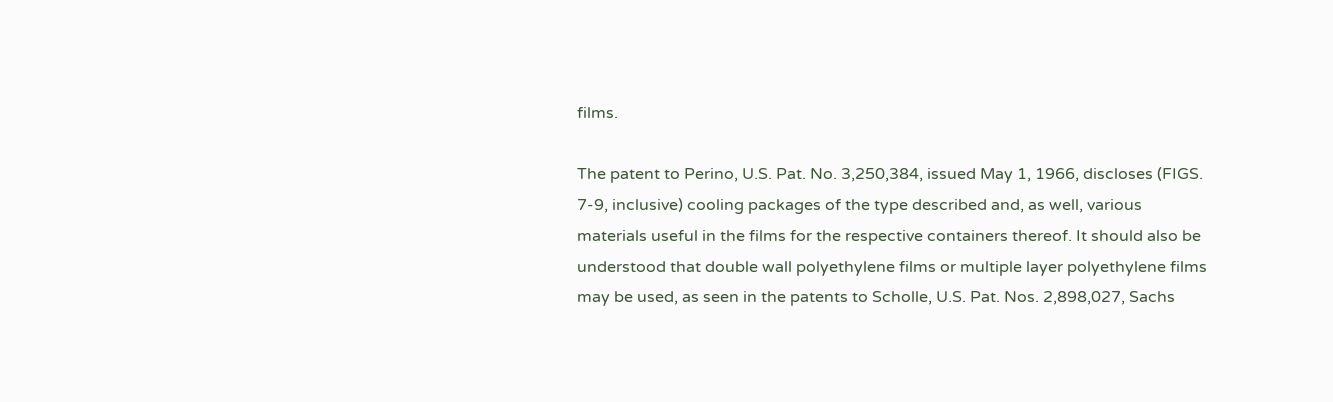films.

The patent to Perino, U.S. Pat. No. 3,250,384, issued May 1, 1966, discloses (FIGS. 7-9, inclusive) cooling packages of the type described and, as well, various materials useful in the films for the respective containers thereof. It should also be understood that double wall polyethylene films or multiple layer polyethylene films may be used, as seen in the patents to Scholle, U.S. Pat. Nos. 2,898,027, Sachs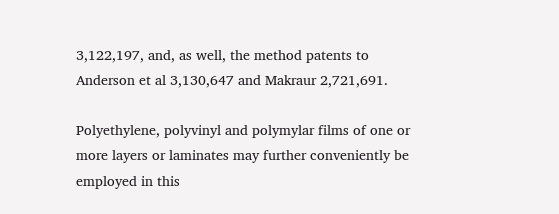3,122,197, and, as well, the method patents to Anderson et al 3,130,647 and Makraur 2,721,691.

Polyethylene, polyvinyl and polymylar films of one or more layers or laminates may further conveniently be employed in this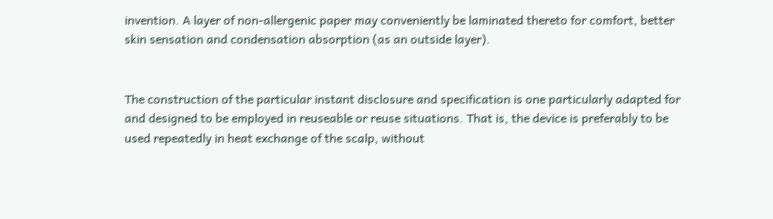invention. A layer of non-allergenic paper may conveniently be laminated thereto for comfort, better skin sensation and condensation absorption (as an outside layer).


The construction of the particular instant disclosure and specification is one particularly adapted for and designed to be employed in reuseable or reuse situations. That is, the device is preferably to be used repeatedly in heat exchange of the scalp, without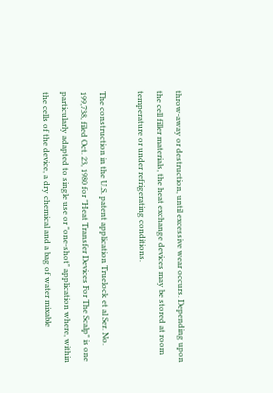throw-away or destruction, until excessive wear occurs. Depending upon the cell filler materials, the heat exchange devices may be stored at room temperature or under refrigerating conditions.

The construction in the U.S. patent application Truelock et al Ser. No. 199,738, filed Oct. 23, 1980 for "Heat Transfer Devices For The Scalp" is one particularly adapted to single use or "one-shot" application where, within the cells of the device, a dry chemical and a bag of water mixable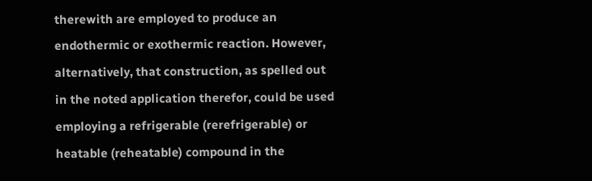therewith are employed to produce an endothermic or exothermic reaction. However, alternatively, that construction, as spelled out in the noted application therefor, could be used employing a refrigerable (rerefrigerable) or heatable (reheatable) compound in the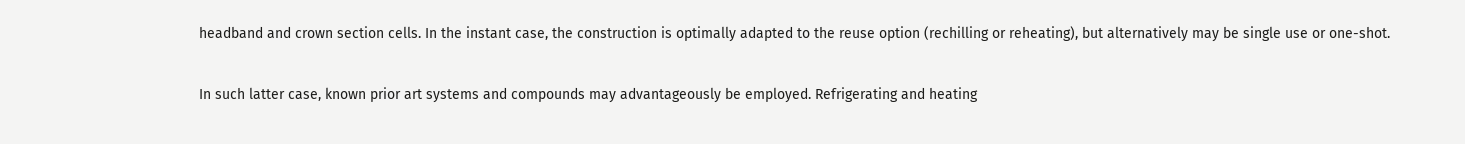headband and crown section cells. In the instant case, the construction is optimally adapted to the reuse option (rechilling or reheating), but alternatively may be single use or one-shot.

In such latter case, known prior art systems and compounds may advantageously be employed. Refrigerating and heating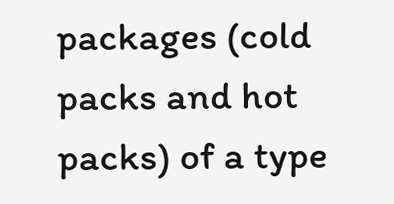packages (cold packs and hot packs) of a type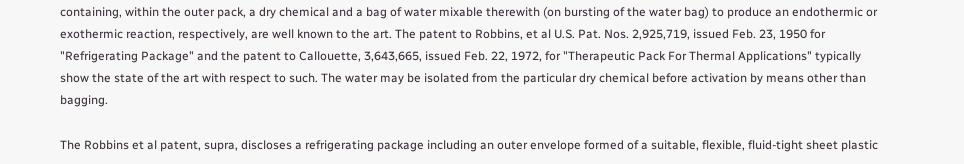containing, within the outer pack, a dry chemical and a bag of water mixable therewith (on bursting of the water bag) to produce an endothermic or exothermic reaction, respectively, are well known to the art. The patent to Robbins, et al U.S. Pat. Nos. 2,925,719, issued Feb. 23, 1950 for "Refrigerating Package" and the patent to Callouette, 3,643,665, issued Feb. 22, 1972, for "Therapeutic Pack For Thermal Applications" typically show the state of the art with respect to such. The water may be isolated from the particular dry chemical before activation by means other than bagging.

The Robbins et al patent, supra, discloses a refrigerating package including an outer envelope formed of a suitable, flexible, fluid-tight sheet plastic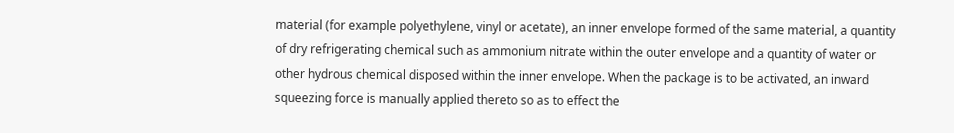material (for example polyethylene, vinyl or acetate), an inner envelope formed of the same material, a quantity of dry refrigerating chemical such as ammonium nitrate within the outer envelope and a quantity of water or other hydrous chemical disposed within the inner envelope. When the package is to be activated, an inward squeezing force is manually applied thereto so as to effect the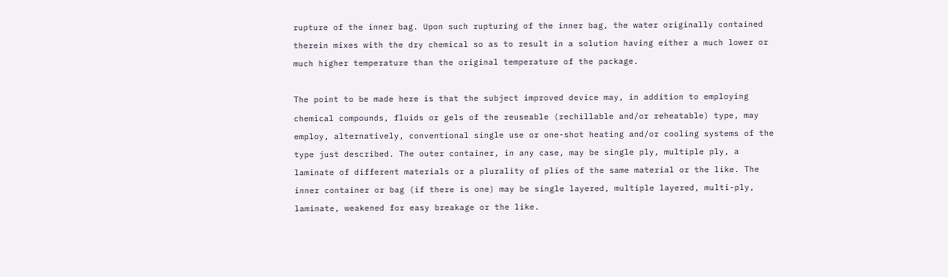rupture of the inner bag. Upon such rupturing of the inner bag, the water originally contained therein mixes with the dry chemical so as to result in a solution having either a much lower or much higher temperature than the original temperature of the package.

The point to be made here is that the subject improved device may, in addition to employing chemical compounds, fluids or gels of the reuseable (rechillable and/or reheatable) type, may employ, alternatively, conventional single use or one-shot heating and/or cooling systems of the type just described. The outer container, in any case, may be single ply, multiple ply, a laminate of different materials or a plurality of plies of the same material or the like. The inner container or bag (if there is one) may be single layered, multiple layered, multi-ply, laminate, weakened for easy breakage or the like.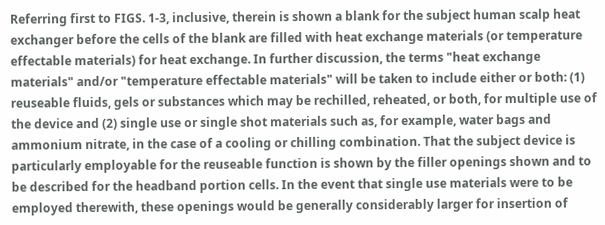Referring first to FIGS. 1-3, inclusive, therein is shown a blank for the subject human scalp heat exchanger before the cells of the blank are filled with heat exchange materials (or temperature effectable materials) for heat exchange. In further discussion, the terms "heat exchange materials" and/or "temperature effectable materials" will be taken to include either or both: (1) reuseable fluids, gels or substances which may be rechilled, reheated, or both, for multiple use of the device and (2) single use or single shot materials such as, for example, water bags and ammonium nitrate, in the case of a cooling or chilling combination. That the subject device is particularly employable for the reuseable function is shown by the filler openings shown and to be described for the headband portion cells. In the event that single use materials were to be employed therewith, these openings would be generally considerably larger for insertion of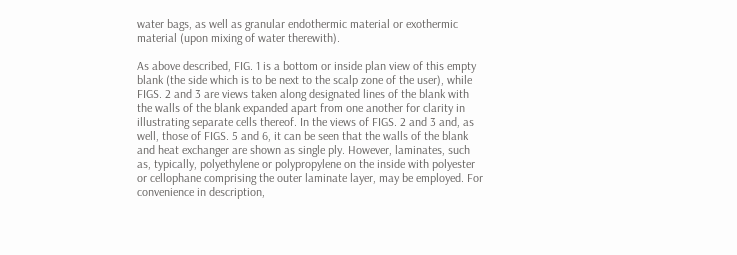water bags, as well as granular endothermic material or exothermic material (upon mixing of water therewith).

As above described, FIG. 1 is a bottom or inside plan view of this empty blank (the side which is to be next to the scalp zone of the user), while FIGS. 2 and 3 are views taken along designated lines of the blank with the walls of the blank expanded apart from one another for clarity in illustrating separate cells thereof. In the views of FIGS. 2 and 3 and, as well, those of FIGS. 5 and 6, it can be seen that the walls of the blank and heat exchanger are shown as single ply. However, laminates, such as, typically, polyethylene or polypropylene on the inside with polyester or cellophane comprising the outer laminate layer, may be employed. For convenience in description,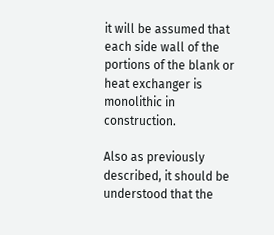it will be assumed that each side wall of the portions of the blank or heat exchanger is monolithic in construction.

Also as previously described, it should be understood that the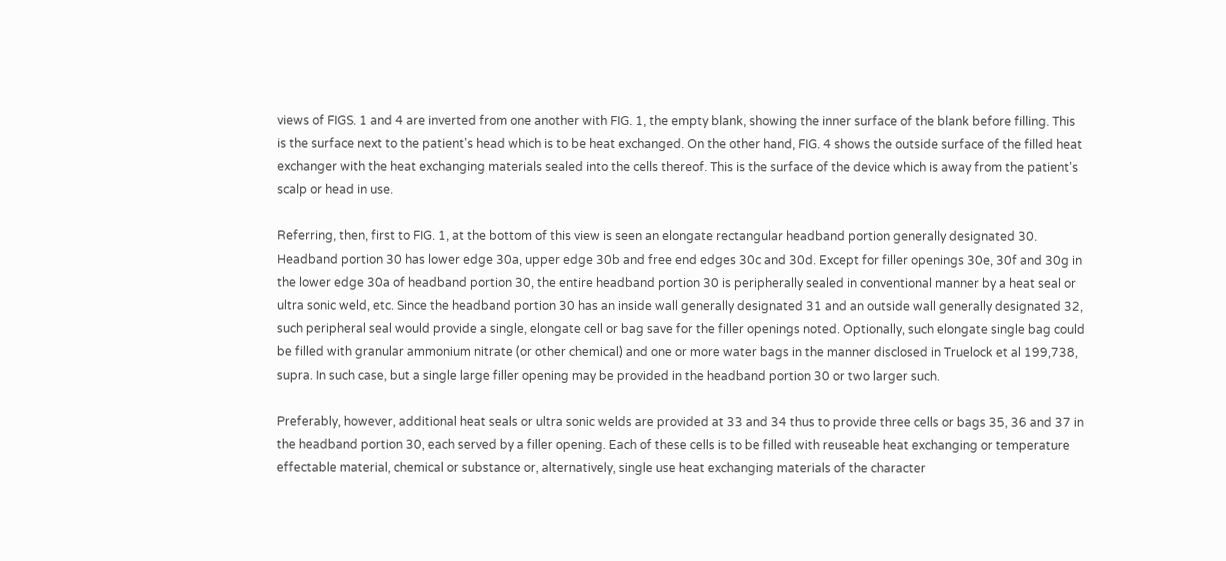views of FIGS. 1 and 4 are inverted from one another with FIG. 1, the empty blank, showing the inner surface of the blank before filling. This is the surface next to the patient's head which is to be heat exchanged. On the other hand, FIG. 4 shows the outside surface of the filled heat exchanger with the heat exchanging materials sealed into the cells thereof. This is the surface of the device which is away from the patient's scalp or head in use.

Referring, then, first to FIG. 1, at the bottom of this view is seen an elongate rectangular headband portion generally designated 30. Headband portion 30 has lower edge 30a, upper edge 30b and free end edges 30c and 30d. Except for filler openings 30e, 30f and 30g in the lower edge 30a of headband portion 30, the entire headband portion 30 is peripherally sealed in conventional manner by a heat seal or ultra sonic weld, etc. Since the headband portion 30 has an inside wall generally designated 31 and an outside wall generally designated 32, such peripheral seal would provide a single, elongate cell or bag save for the filler openings noted. Optionally, such elongate single bag could be filled with granular ammonium nitrate (or other chemical) and one or more water bags in the manner disclosed in Truelock et al 199,738, supra. In such case, but a single large filler opening may be provided in the headband portion 30 or two larger such.

Preferably, however, additional heat seals or ultra sonic welds are provided at 33 and 34 thus to provide three cells or bags 35, 36 and 37 in the headband portion 30, each served by a filler opening. Each of these cells is to be filled with reuseable heat exchanging or temperature effectable material, chemical or substance or, alternatively, single use heat exchanging materials of the character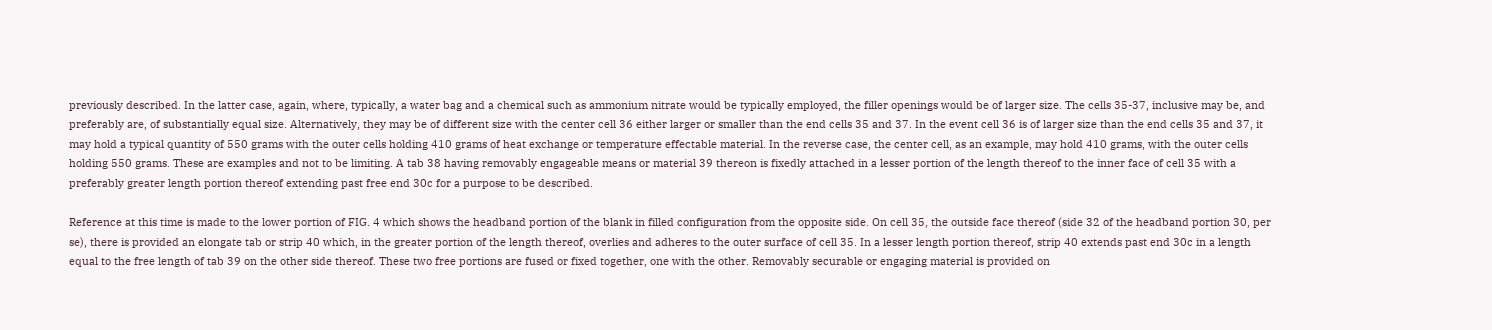previously described. In the latter case, again, where, typically, a water bag and a chemical such as ammonium nitrate would be typically employed, the filler openings would be of larger size. The cells 35-37, inclusive may be, and preferably are, of substantially equal size. Alternatively, they may be of different size with the center cell 36 either larger or smaller than the end cells 35 and 37. In the event cell 36 is of larger size than the end cells 35 and 37, it may hold a typical quantity of 550 grams with the outer cells holding 410 grams of heat exchange or temperature effectable material. In the reverse case, the center cell, as an example, may hold 410 grams, with the outer cells holding 550 grams. These are examples and not to be limiting. A tab 38 having removably engageable means or material 39 thereon is fixedly attached in a lesser portion of the length thereof to the inner face of cell 35 with a preferably greater length portion thereof extending past free end 30c for a purpose to be described.

Reference at this time is made to the lower portion of FIG. 4 which shows the headband portion of the blank in filled configuration from the opposite side. On cell 35, the outside face thereof (side 32 of the headband portion 30, per se), there is provided an elongate tab or strip 40 which, in the greater portion of the length thereof, overlies and adheres to the outer surface of cell 35. In a lesser length portion thereof, strip 40 extends past end 30c in a length equal to the free length of tab 39 on the other side thereof. These two free portions are fused or fixed together, one with the other. Removably securable or engaging material is provided on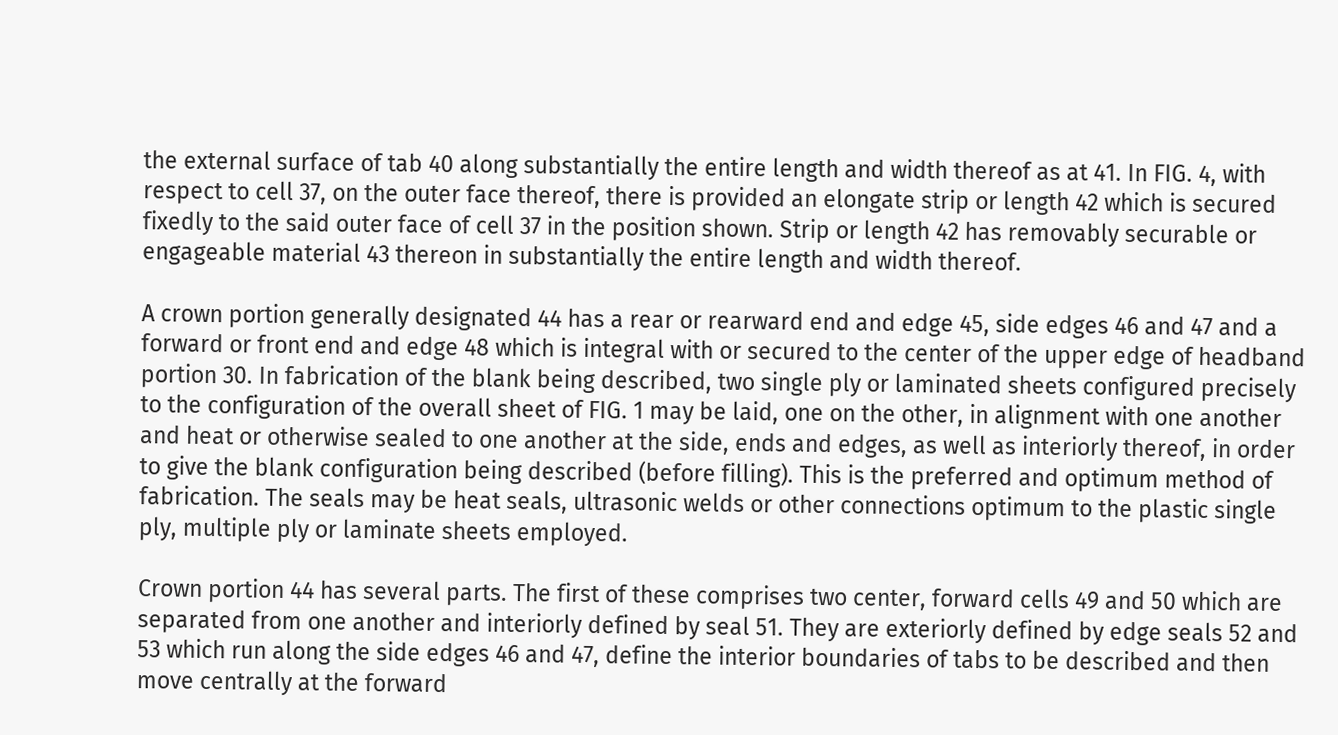the external surface of tab 40 along substantially the entire length and width thereof as at 41. In FIG. 4, with respect to cell 37, on the outer face thereof, there is provided an elongate strip or length 42 which is secured fixedly to the said outer face of cell 37 in the position shown. Strip or length 42 has removably securable or engageable material 43 thereon in substantially the entire length and width thereof.

A crown portion generally designated 44 has a rear or rearward end and edge 45, side edges 46 and 47 and a forward or front end and edge 48 which is integral with or secured to the center of the upper edge of headband portion 30. In fabrication of the blank being described, two single ply or laminated sheets configured precisely to the configuration of the overall sheet of FIG. 1 may be laid, one on the other, in alignment with one another and heat or otherwise sealed to one another at the side, ends and edges, as well as interiorly thereof, in order to give the blank configuration being described (before filling). This is the preferred and optimum method of fabrication. The seals may be heat seals, ultrasonic welds or other connections optimum to the plastic single ply, multiple ply or laminate sheets employed.

Crown portion 44 has several parts. The first of these comprises two center, forward cells 49 and 50 which are separated from one another and interiorly defined by seal 51. They are exteriorly defined by edge seals 52 and 53 which run along the side edges 46 and 47, define the interior boundaries of tabs to be described and then move centrally at the forward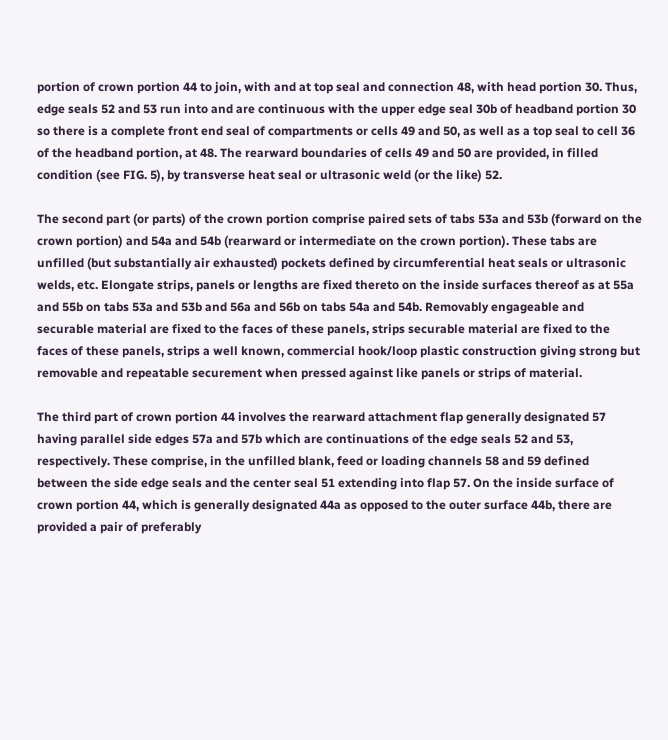portion of crown portion 44 to join, with and at top seal and connection 48, with head portion 30. Thus, edge seals 52 and 53 run into and are continuous with the upper edge seal 30b of headband portion 30 so there is a complete front end seal of compartments or cells 49 and 50, as well as a top seal to cell 36 of the headband portion, at 48. The rearward boundaries of cells 49 and 50 are provided, in filled condition (see FIG. 5), by transverse heat seal or ultrasonic weld (or the like) 52.

The second part (or parts) of the crown portion comprise paired sets of tabs 53a and 53b (forward on the crown portion) and 54a and 54b (rearward or intermediate on the crown portion). These tabs are unfilled (but substantially air exhausted) pockets defined by circumferential heat seals or ultrasonic welds, etc. Elongate strips, panels or lengths are fixed thereto on the inside surfaces thereof as at 55a and 55b on tabs 53a and 53b and 56a and 56b on tabs 54a and 54b. Removably engageable and securable material are fixed to the faces of these panels, strips securable material are fixed to the faces of these panels, strips a well known, commercial hook/loop plastic construction giving strong but removable and repeatable securement when pressed against like panels or strips of material.

The third part of crown portion 44 involves the rearward attachment flap generally designated 57 having parallel side edges 57a and 57b which are continuations of the edge seals 52 and 53, respectively. These comprise, in the unfilled blank, feed or loading channels 58 and 59 defined between the side edge seals and the center seal 51 extending into flap 57. On the inside surface of crown portion 44, which is generally designated 44a as opposed to the outer surface 44b, there are provided a pair of preferably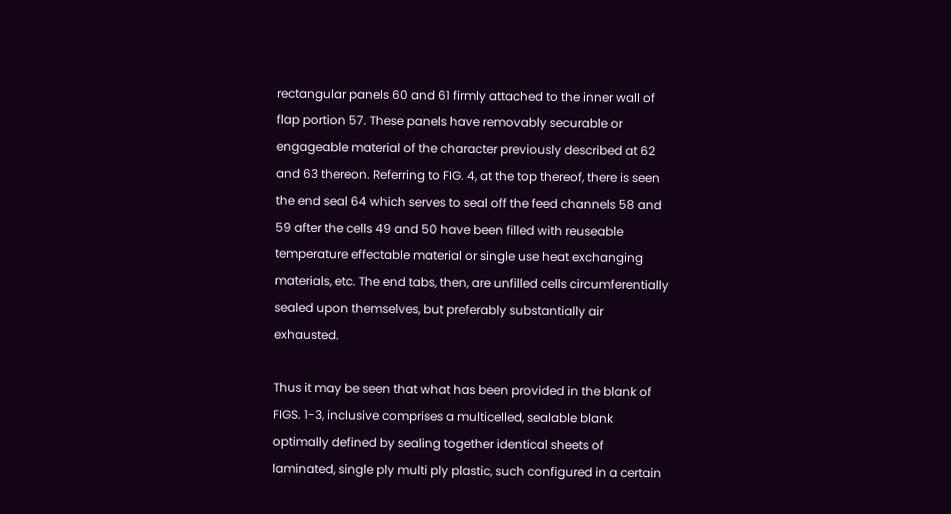rectangular panels 60 and 61 firmly attached to the inner wall of flap portion 57. These panels have removably securable or engageable material of the character previously described at 62 and 63 thereon. Referring to FIG. 4, at the top thereof, there is seen the end seal 64 which serves to seal off the feed channels 58 and 59 after the cells 49 and 50 have been filled with reuseable temperature effectable material or single use heat exchanging materials, etc. The end tabs, then, are unfilled cells circumferentially sealed upon themselves, but preferably substantially air exhausted.

Thus it may be seen that what has been provided in the blank of FIGS. 1-3, inclusive comprises a multicelled, sealable blank optimally defined by sealing together identical sheets of laminated, single ply multi ply plastic, such configured in a certain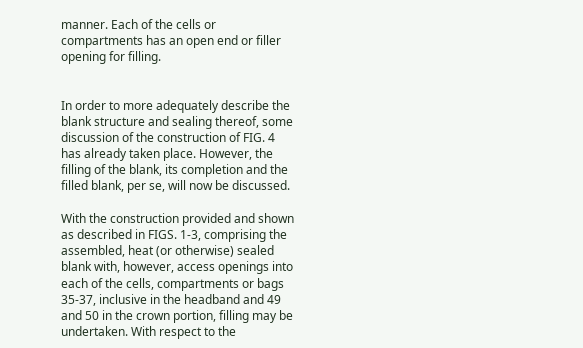manner. Each of the cells or compartments has an open end or filler opening for filling.


In order to more adequately describe the blank structure and sealing thereof, some discussion of the construction of FIG. 4 has already taken place. However, the filling of the blank, its completion and the filled blank, per se, will now be discussed.

With the construction provided and shown as described in FIGS. 1-3, comprising the assembled, heat (or otherwise) sealed blank with, however, access openings into each of the cells, compartments or bags 35-37, inclusive in the headband and 49 and 50 in the crown portion, filling may be undertaken. With respect to the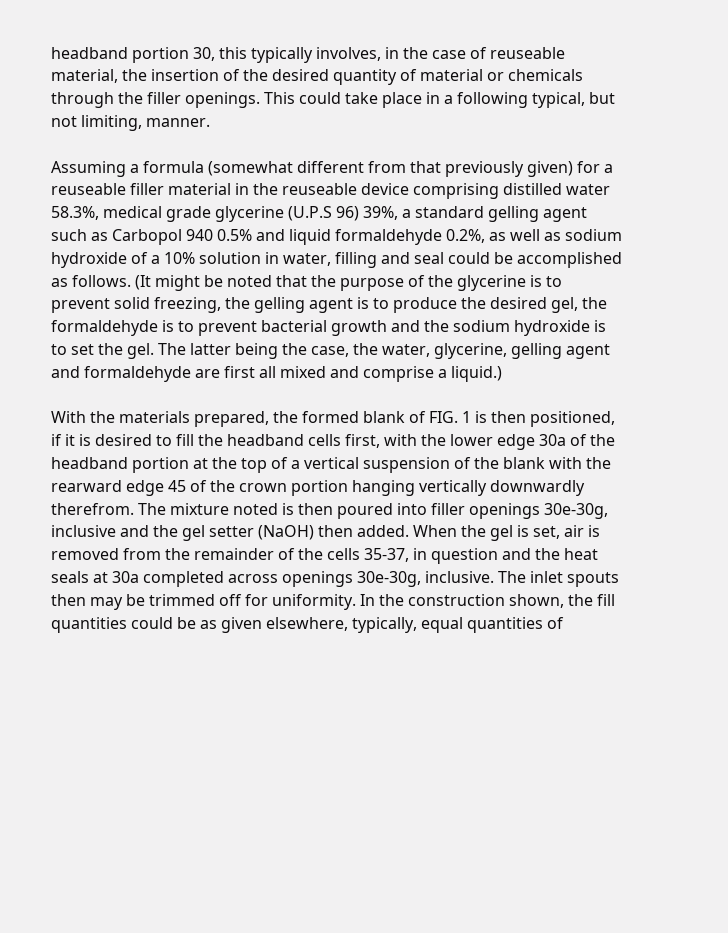headband portion 30, this typically involves, in the case of reuseable material, the insertion of the desired quantity of material or chemicals through the filler openings. This could take place in a following typical, but not limiting, manner.

Assuming a formula (somewhat different from that previously given) for a reuseable filler material in the reuseable device comprising distilled water 58.3%, medical grade glycerine (U.P.S 96) 39%, a standard gelling agent such as Carbopol 940 0.5% and liquid formaldehyde 0.2%, as well as sodium hydroxide of a 10% solution in water, filling and seal could be accomplished as follows. (It might be noted that the purpose of the glycerine is to prevent solid freezing, the gelling agent is to produce the desired gel, the formaldehyde is to prevent bacterial growth and the sodium hydroxide is to set the gel. The latter being the case, the water, glycerine, gelling agent and formaldehyde are first all mixed and comprise a liquid.)

With the materials prepared, the formed blank of FIG. 1 is then positioned, if it is desired to fill the headband cells first, with the lower edge 30a of the headband portion at the top of a vertical suspension of the blank with the rearward edge 45 of the crown portion hanging vertically downwardly therefrom. The mixture noted is then poured into filler openings 30e-30g, inclusive and the gel setter (NaOH) then added. When the gel is set, air is removed from the remainder of the cells 35-37, in question and the heat seals at 30a completed across openings 30e-30g, inclusive. The inlet spouts then may be trimmed off for uniformity. In the construction shown, the fill quantities could be as given elsewhere, typically, equal quantities of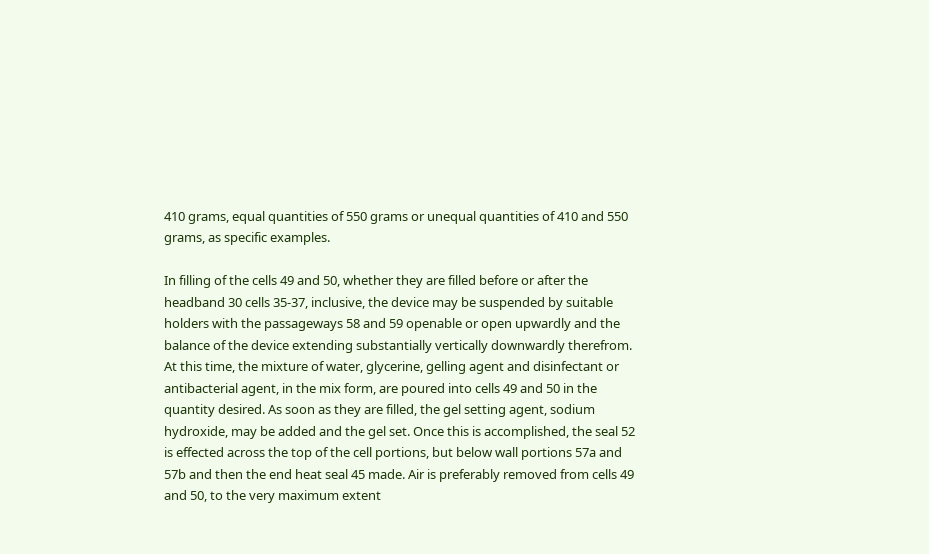410 grams, equal quantities of 550 grams or unequal quantities of 410 and 550 grams, as specific examples.

In filling of the cells 49 and 50, whether they are filled before or after the headband 30 cells 35-37, inclusive, the device may be suspended by suitable holders with the passageways 58 and 59 openable or open upwardly and the balance of the device extending substantially vertically downwardly therefrom. At this time, the mixture of water, glycerine, gelling agent and disinfectant or antibacterial agent, in the mix form, are poured into cells 49 and 50 in the quantity desired. As soon as they are filled, the gel setting agent, sodium hydroxide, may be added and the gel set. Once this is accomplished, the seal 52 is effected across the top of the cell portions, but below wall portions 57a and 57b and then the end heat seal 45 made. Air is preferably removed from cells 49 and 50, to the very maximum extent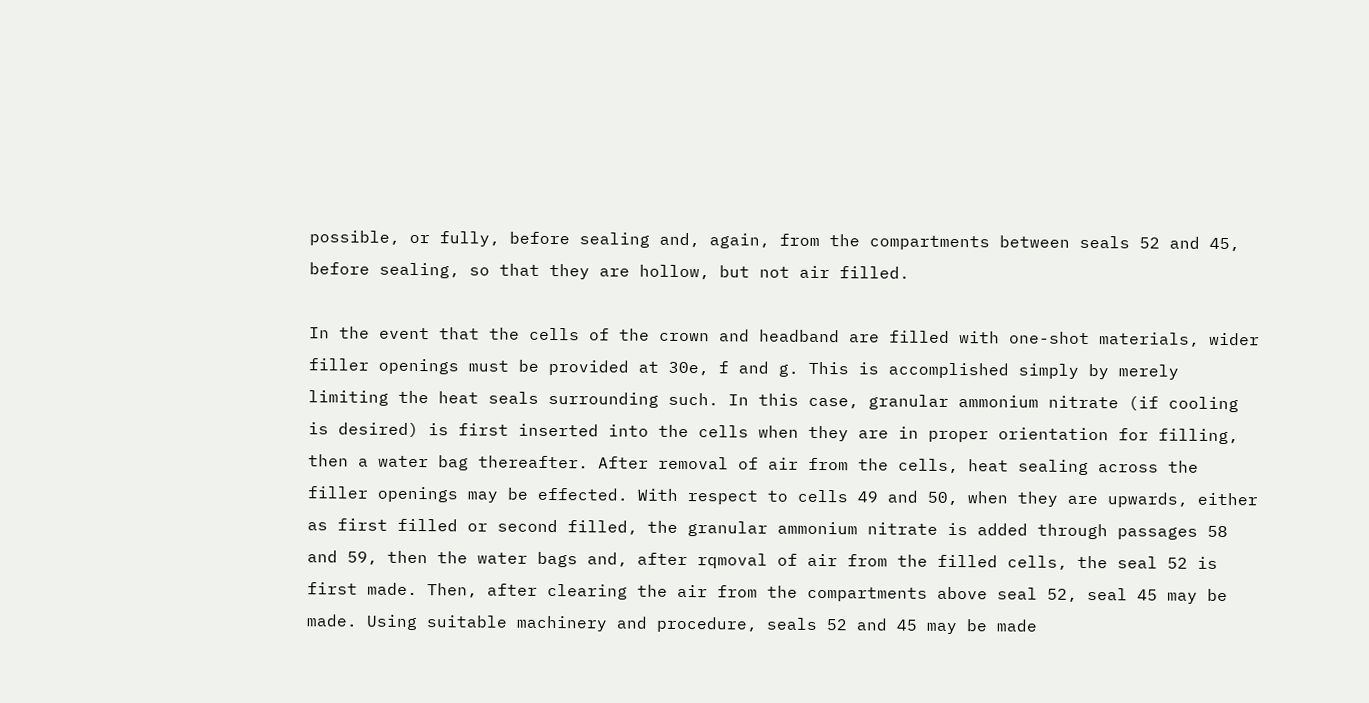possible, or fully, before sealing and, again, from the compartments between seals 52 and 45, before sealing, so that they are hollow, but not air filled.

In the event that the cells of the crown and headband are filled with one-shot materials, wider filler openings must be provided at 30e, f and g. This is accomplished simply by merely limiting the heat seals surrounding such. In this case, granular ammonium nitrate (if cooling is desired) is first inserted into the cells when they are in proper orientation for filling, then a water bag thereafter. After removal of air from the cells, heat sealing across the filler openings may be effected. With respect to cells 49 and 50, when they are upwards, either as first filled or second filled, the granular ammonium nitrate is added through passages 58 and 59, then the water bags and, after rqmoval of air from the filled cells, the seal 52 is first made. Then, after clearing the air from the compartments above seal 52, seal 45 may be made. Using suitable machinery and procedure, seals 52 and 45 may be made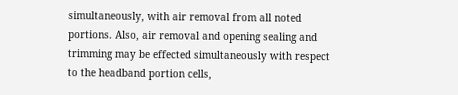simultaneously, with air removal from all noted portions. Also, air removal and opening sealing and trimming may be effected simultaneously with respect to the headband portion cells,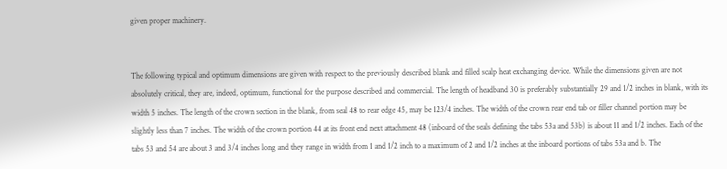given proper machinery.


The following typical and optimum dimensions are given with respect to the previously described blank and filled scalp heat exchanging device. While the dimensions given are not absolutely critical, they are, indeed, optimum, functional for the purpose described and commercial. The length of headband 30 is preferably substantially 29 and 1/2 inches in blank, with its width 5 inches. The length of the crown section in the blank, from seal 48 to rear edge 45, may be 123/4 inches. The width of the crown rear end tab or filler channel portion may be slightly less than 7 inches. The width of the crown portion 44 at its front end next attachment 48 (inboard of the seals defining the tabs 53a and 53b) is about 11 and 1/2 inches. Each of the tabs 53 and 54 are about 3 and 3/4 inches long and they range in width from 1 and 1/2 inch to a maximum of 2 and 1/2 inches at the inboard portions of tabs 53a and b. The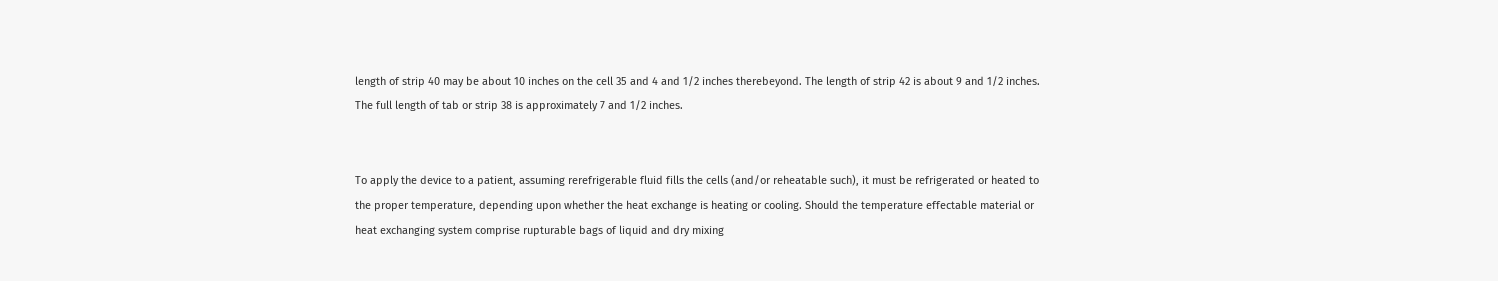length of strip 40 may be about 10 inches on the cell 35 and 4 and 1/2 inches therebeyond. The length of strip 42 is about 9 and 1/2 inches. The full length of tab or strip 38 is approximately 7 and 1/2 inches.


To apply the device to a patient, assuming rerefrigerable fluid fills the cells (and/or reheatable such), it must be refrigerated or heated to the proper temperature, depending upon whether the heat exchange is heating or cooling. Should the temperature effectable material or heat exchanging system comprise rupturable bags of liquid and dry mixing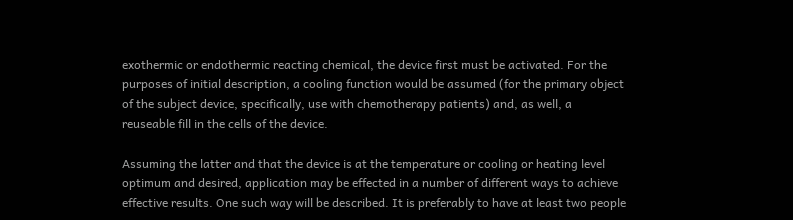exothermic or endothermic reacting chemical, the device first must be activated. For the purposes of initial description, a cooling function would be assumed (for the primary object of the subject device, specifically, use with chemotherapy patients) and, as well, a reuseable fill in the cells of the device.

Assuming the latter and that the device is at the temperature or cooling or heating level optimum and desired, application may be effected in a number of different ways to achieve effective results. One such way will be described. It is preferably to have at least two people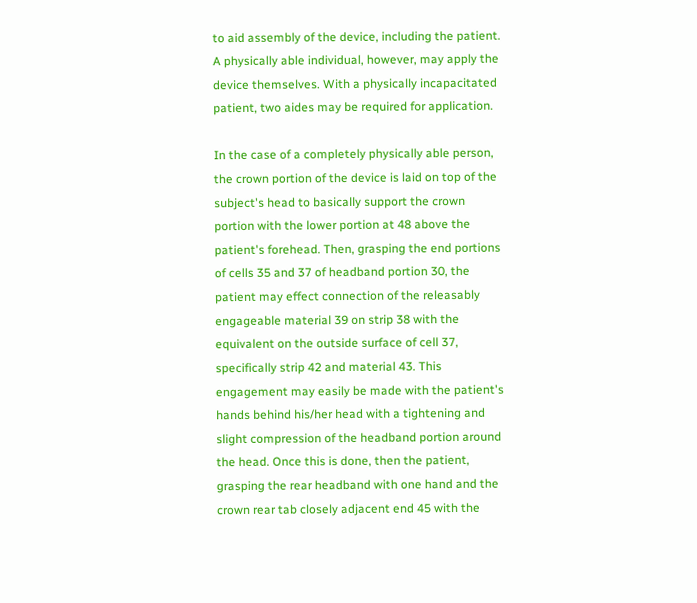to aid assembly of the device, including the patient. A physically able individual, however, may apply the device themselves. With a physically incapacitated patient, two aides may be required for application.

In the case of a completely physically able person, the crown portion of the device is laid on top of the subject's head to basically support the crown portion with the lower portion at 48 above the patient's forehead. Then, grasping the end portions of cells 35 and 37 of headband portion 30, the patient may effect connection of the releasably engageable material 39 on strip 38 with the equivalent on the outside surface of cell 37, specifically strip 42 and material 43. This engagement may easily be made with the patient's hands behind his/her head with a tightening and slight compression of the headband portion around the head. Once this is done, then the patient, grasping the rear headband with one hand and the crown rear tab closely adjacent end 45 with the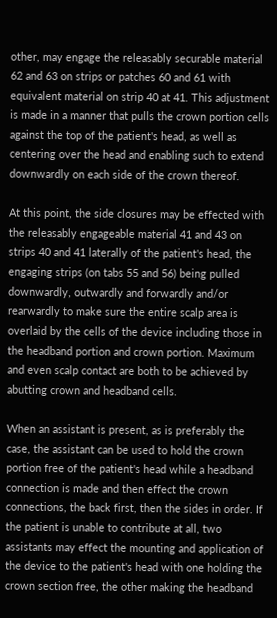other, may engage the releasably securable material 62 and 63 on strips or patches 60 and 61 with equivalent material on strip 40 at 41. This adjustment is made in a manner that pulls the crown portion cells against the top of the patient's head, as well as centering over the head and enabling such to extend downwardly on each side of the crown thereof.

At this point, the side closures may be effected with the releasably engageable material 41 and 43 on strips 40 and 41 laterally of the patient's head, the engaging strips (on tabs 55 and 56) being pulled downwardly, outwardly and forwardly and/or rearwardly to make sure the entire scalp area is overlaid by the cells of the device including those in the headband portion and crown portion. Maximum and even scalp contact are both to be achieved by abutting crown and headband cells.

When an assistant is present, as is preferably the case, the assistant can be used to hold the crown portion free of the patient's head while a headband connection is made and then effect the crown connections, the back first, then the sides in order. If the patient is unable to contribute at all, two assistants may effect the mounting and application of the device to the patient's head with one holding the crown section free, the other making the headband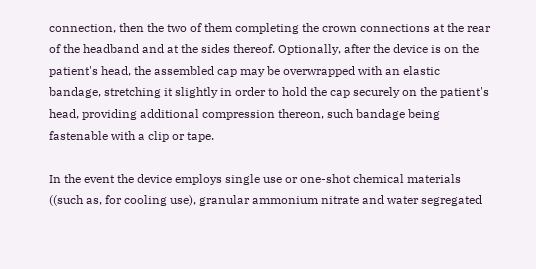connection, then the two of them completing the crown connections at the rear of the headband and at the sides thereof. Optionally, after the device is on the patient's head, the assembled cap may be overwrapped with an elastic bandage, stretching it slightly in order to hold the cap securely on the patient's head, providing additional compression thereon, such bandage being fastenable with a clip or tape.

In the event the device employs single use or one-shot chemical materials ((such as, for cooling use), granular ammonium nitrate and water segregated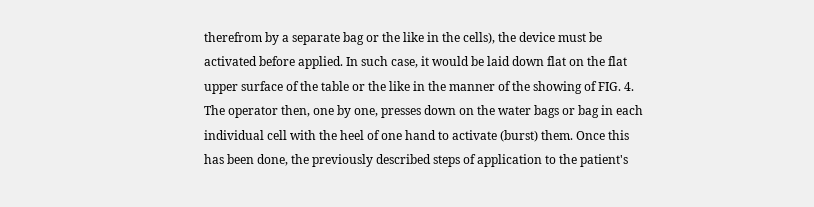therefrom by a separate bag or the like in the cells), the device must be activated before applied. In such case, it would be laid down flat on the flat upper surface of the table or the like in the manner of the showing of FIG. 4. The operator then, one by one, presses down on the water bags or bag in each individual cell with the heel of one hand to activate (burst) them. Once this has been done, the previously described steps of application to the patient's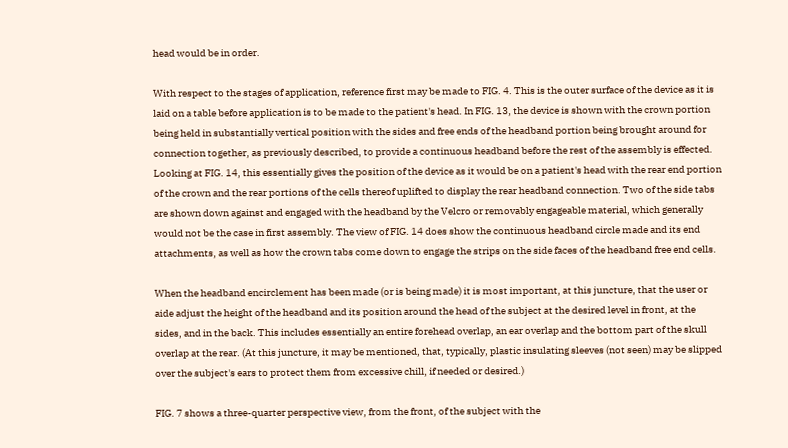head would be in order.

With respect to the stages of application, reference first may be made to FIG. 4. This is the outer surface of the device as it is laid on a table before application is to be made to the patient's head. In FIG. 13, the device is shown with the crown portion being held in substantially vertical position with the sides and free ends of the headband portion being brought around for connection together, as previously described, to provide a continuous headband before the rest of the assembly is effected. Looking at FIG. 14, this essentially gives the position of the device as it would be on a patient's head with the rear end portion of the crown and the rear portions of the cells thereof uplifted to display the rear headband connection. Two of the side tabs are shown down against and engaged with the headband by the Velcro or removably engageable material, which generally would not be the case in first assembly. The view of FIG. 14 does show the continuous headband circle made and its end attachments, as well as how the crown tabs come down to engage the strips on the side faces of the headband free end cells.

When the headband encirclement has been made (or is being made) it is most important, at this juncture, that the user or aide adjust the height of the headband and its position around the head of the subject at the desired level in front, at the sides, and in the back. This includes essentially an entire forehead overlap, an ear overlap and the bottom part of the skull overlap at the rear. (At this juncture, it may be mentioned, that, typically, plastic insulating sleeves (not seen) may be slipped over the subject's ears to protect them from excessive chill, if needed or desired.)

FIG. 7 shows a three-quarter perspective view, from the front, of the subject with the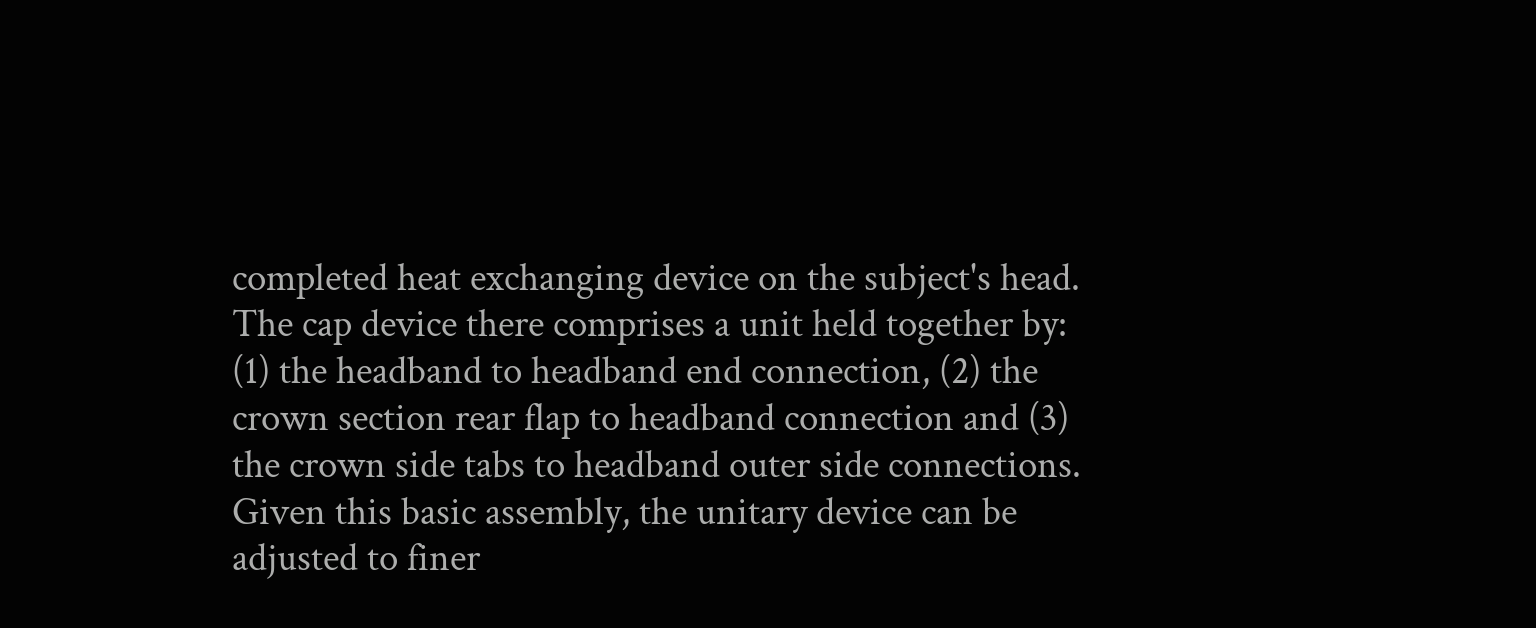completed heat exchanging device on the subject's head. The cap device there comprises a unit held together by: (1) the headband to headband end connection, (2) the crown section rear flap to headband connection and (3) the crown side tabs to headband outer side connections. Given this basic assembly, the unitary device can be adjusted to finer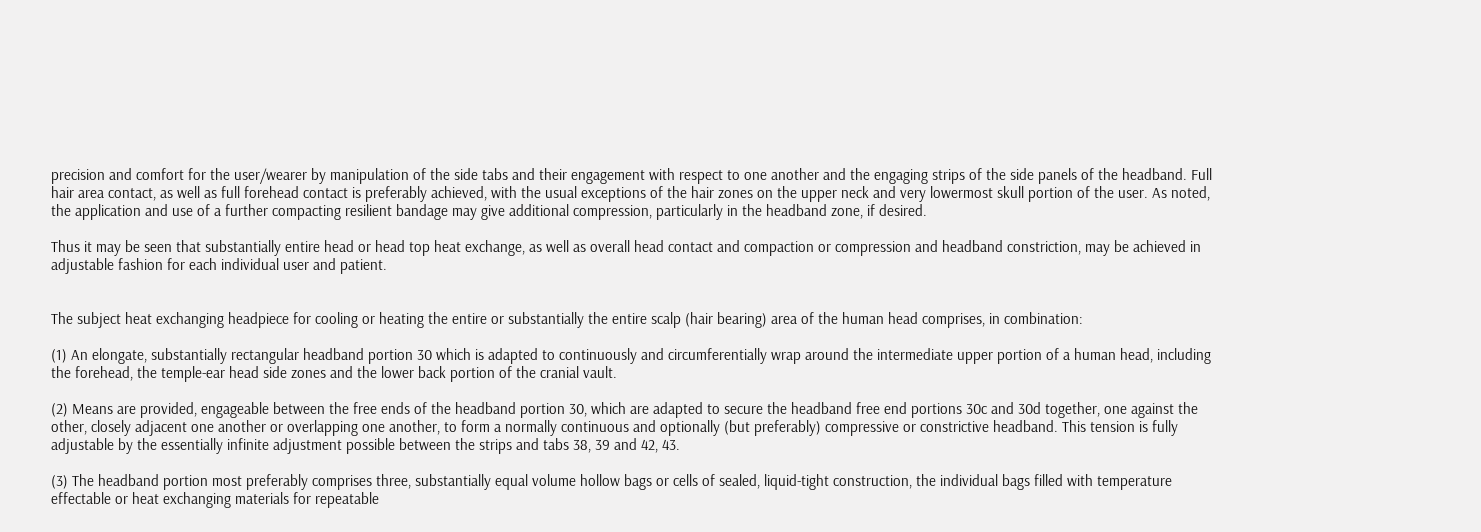precision and comfort for the user/wearer by manipulation of the side tabs and their engagement with respect to one another and the engaging strips of the side panels of the headband. Full hair area contact, as well as full forehead contact is preferably achieved, with the usual exceptions of the hair zones on the upper neck and very lowermost skull portion of the user. As noted, the application and use of a further compacting resilient bandage may give additional compression, particularly in the headband zone, if desired.

Thus it may be seen that substantially entire head or head top heat exchange, as well as overall head contact and compaction or compression and headband constriction, may be achieved in adjustable fashion for each individual user and patient.


The subject heat exchanging headpiece for cooling or heating the entire or substantially the entire scalp (hair bearing) area of the human head comprises, in combination:

(1) An elongate, substantially rectangular headband portion 30 which is adapted to continuously and circumferentially wrap around the intermediate upper portion of a human head, including the forehead, the temple-ear head side zones and the lower back portion of the cranial vault.

(2) Means are provided, engageable between the free ends of the headband portion 30, which are adapted to secure the headband free end portions 30c and 30d together, one against the other, closely adjacent one another or overlapping one another, to form a normally continuous and optionally (but preferably) compressive or constrictive headband. This tension is fully adjustable by the essentially infinite adjustment possible between the strips and tabs 38, 39 and 42, 43.

(3) The headband portion most preferably comprises three, substantially equal volume hollow bags or cells of sealed, liquid-tight construction, the individual bags filled with temperature effectable or heat exchanging materials for repeatable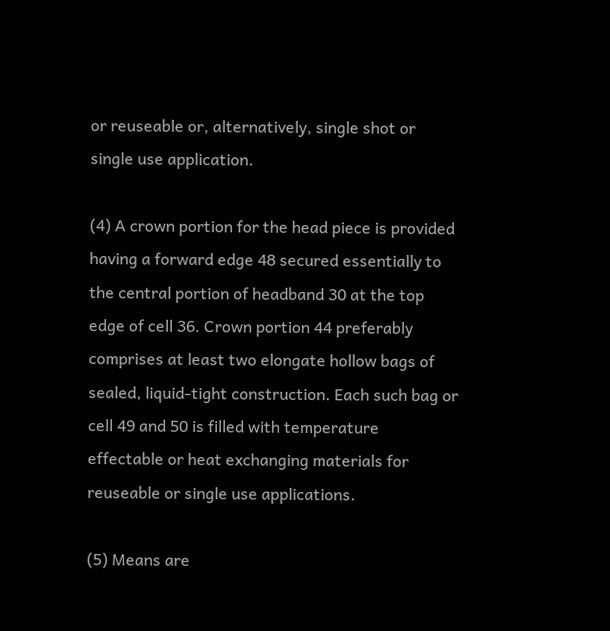or reuseable or, alternatively, single shot or single use application.

(4) A crown portion for the head piece is provided having a forward edge 48 secured essentially to the central portion of headband 30 at the top edge of cell 36. Crown portion 44 preferably comprises at least two elongate hollow bags of sealed, liquid-tight construction. Each such bag or cell 49 and 50 is filled with temperature effectable or heat exchanging materials for reuseable or single use applications.

(5) Means are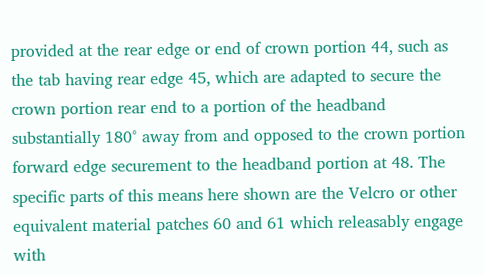provided at the rear edge or end of crown portion 44, such as the tab having rear edge 45, which are adapted to secure the crown portion rear end to a portion of the headband substantially 180° away from and opposed to the crown portion forward edge securement to the headband portion at 48. The specific parts of this means here shown are the Velcro or other equivalent material patches 60 and 61 which releasably engage with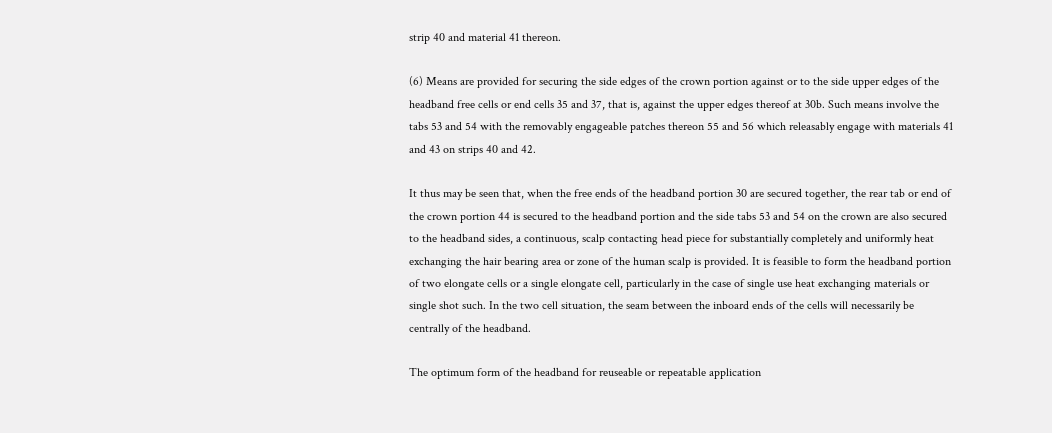strip 40 and material 41 thereon.

(6) Means are provided for securing the side edges of the crown portion against or to the side upper edges of the headband free cells or end cells 35 and 37, that is, against the upper edges thereof at 30b. Such means involve the tabs 53 and 54 with the removably engageable patches thereon 55 and 56 which releasably engage with materials 41 and 43 on strips 40 and 42.

It thus may be seen that, when the free ends of the headband portion 30 are secured together, the rear tab or end of the crown portion 44 is secured to the headband portion and the side tabs 53 and 54 on the crown are also secured to the headband sides, a continuous, scalp contacting head piece for substantially completely and uniformly heat exchanging the hair bearing area or zone of the human scalp is provided. It is feasible to form the headband portion of two elongate cells or a single elongate cell, particularly in the case of single use heat exchanging materials or single shot such. In the two cell situation, the seam between the inboard ends of the cells will necessarily be centrally of the headband.

The optimum form of the headband for reuseable or repeatable application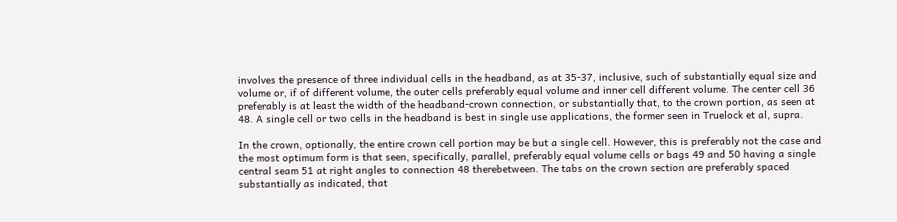involves the presence of three individual cells in the headband, as at 35-37, inclusive, such of substantially equal size and volume or, if of different volume, the outer cells preferably equal volume and inner cell different volume. The center cell 36 preferably is at least the width of the headband-crown connection, or substantially that, to the crown portion, as seen at 48. A single cell or two cells in the headband is best in single use applications, the former seen in Truelock et al, supra.

In the crown, optionally, the entire crown cell portion may be but a single cell. However, this is preferably not the case and the most optimum form is that seen, specifically, parallel, preferably equal volume cells or bags 49 and 50 having a single central seam 51 at right angles to connection 48 therebetween. The tabs on the crown section are preferably spaced substantially as indicated, that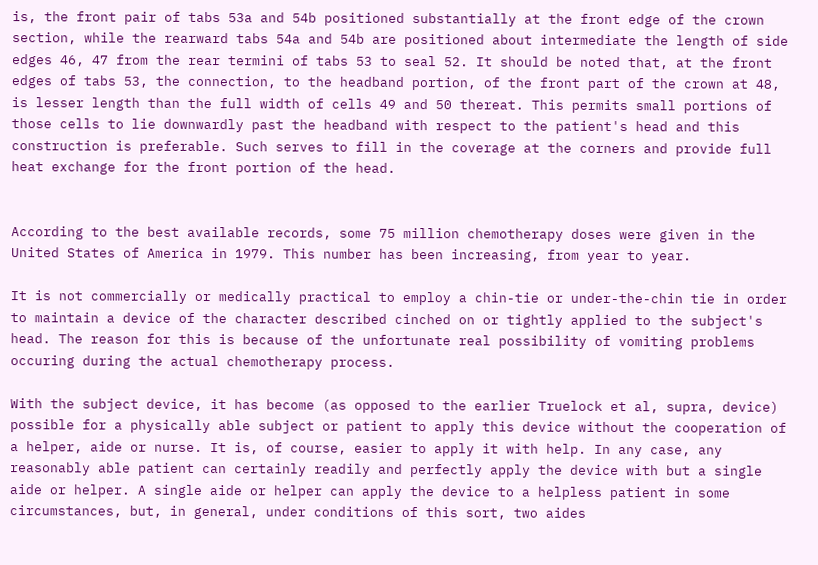is, the front pair of tabs 53a and 54b positioned substantially at the front edge of the crown section, while the rearward tabs 54a and 54b are positioned about intermediate the length of side edges 46, 47 from the rear termini of tabs 53 to seal 52. It should be noted that, at the front edges of tabs 53, the connection, to the headband portion, of the front part of the crown at 48, is lesser length than the full width of cells 49 and 50 thereat. This permits small portions of those cells to lie downwardly past the headband with respect to the patient's head and this construction is preferable. Such serves to fill in the coverage at the corners and provide full heat exchange for the front portion of the head.


According to the best available records, some 75 million chemotherapy doses were given in the United States of America in 1979. This number has been increasing, from year to year.

It is not commercially or medically practical to employ a chin-tie or under-the-chin tie in order to maintain a device of the character described cinched on or tightly applied to the subject's head. The reason for this is because of the unfortunate real possibility of vomiting problems occuring during the actual chemotherapy process.

With the subject device, it has become (as opposed to the earlier Truelock et al, supra, device) possible for a physically able subject or patient to apply this device without the cooperation of a helper, aide or nurse. It is, of course, easier to apply it with help. In any case, any reasonably able patient can certainly readily and perfectly apply the device with but a single aide or helper. A single aide or helper can apply the device to a helpless patient in some circumstances, but, in general, under conditions of this sort, two aides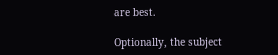are best.

Optionally, the subject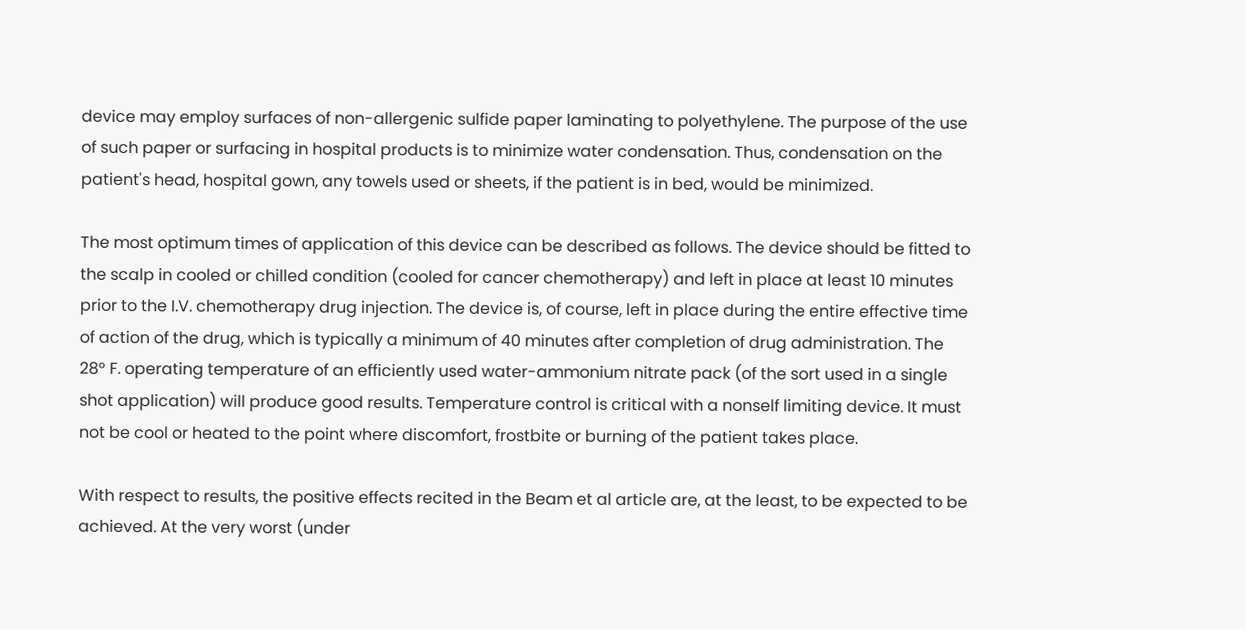device may employ surfaces of non-allergenic sulfide paper laminating to polyethylene. The purpose of the use of such paper or surfacing in hospital products is to minimize water condensation. Thus, condensation on the patient's head, hospital gown, any towels used or sheets, if the patient is in bed, would be minimized.

The most optimum times of application of this device can be described as follows. The device should be fitted to the scalp in cooled or chilled condition (cooled for cancer chemotherapy) and left in place at least 10 minutes prior to the I.V. chemotherapy drug injection. The device is, of course, left in place during the entire effective time of action of the drug, which is typically a minimum of 40 minutes after completion of drug administration. The 28° F. operating temperature of an efficiently used water-ammonium nitrate pack (of the sort used in a single shot application) will produce good results. Temperature control is critical with a nonself limiting device. It must not be cool or heated to the point where discomfort, frostbite or burning of the patient takes place.

With respect to results, the positive effects recited in the Beam et al article are, at the least, to be expected to be achieved. At the very worst (under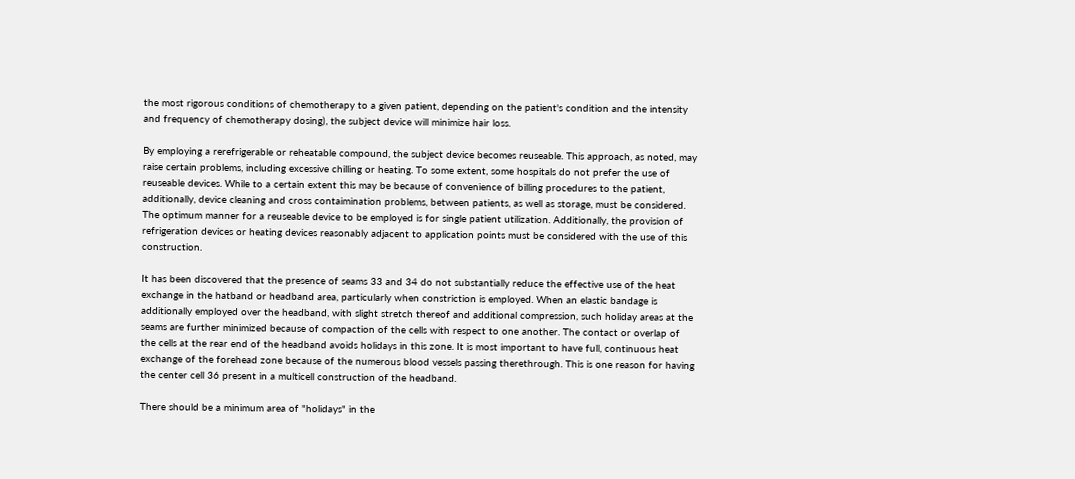the most rigorous conditions of chemotherapy to a given patient, depending on the patient's condition and the intensity and frequency of chemotherapy dosing), the subject device will minimize hair loss.

By employing a rerefrigerable or reheatable compound, the subject device becomes reuseable. This approach, as noted, may raise certain problems, including excessive chilling or heating. To some extent, some hospitals do not prefer the use of reuseable devices. While to a certain extent this may be because of convenience of billing procedures to the patient, additionally, device cleaning and cross contaimination problems, between patients, as well as storage, must be considered. The optimum manner for a reuseable device to be employed is for single patient utilization. Additionally, the provision of refrigeration devices or heating devices reasonably adjacent to application points must be considered with the use of this construction.

It has been discovered that the presence of seams 33 and 34 do not substantially reduce the effective use of the heat exchange in the hatband or headband area, particularly when constriction is employed. When an elastic bandage is additionally employed over the headband, with slight stretch thereof and additional compression, such holiday areas at the seams are further minimized because of compaction of the cells with respect to one another. The contact or overlap of the cells at the rear end of the headband avoids holidays in this zone. It is most important to have full, continuous heat exchange of the forehead zone because of the numerous blood vessels passing therethrough. This is one reason for having the center cell 36 present in a multicell construction of the headband.

There should be a minimum area of "holidays" in the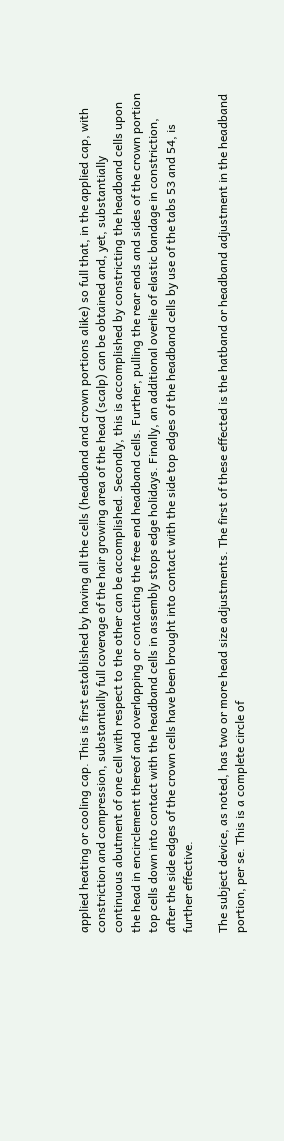applied heating or cooling cap. This is first established by having all the cells (headband and crown portions alike) so full that, in the applied cap, with constriction and compression, substantially full coverage of the hair growing area of the head (scalp) can be obtained and, yet, substantially continuous abutment of one cell with respect to the other can be accomplished. Secondly, this is accomplished by constricting the headband cells upon the head in encirclement thereof and overlapping or contacting the free end headband cells. Further, pulling the rear ends and sides of the crown portion top cells down into contact with the headband cells in assembly stops edge holidays. Finally, an additional overlie of elastic bandage in constriction, after the side edges of the crown cells have been brought into contact with the side top edges of the headband cells by use of the tabs 53 and 54, is further effective.

The subject device, as noted, has two or more head size adjustments. The first of these effected is the hatband or headband adjustment in the headband portion, per se. This is a complete circle of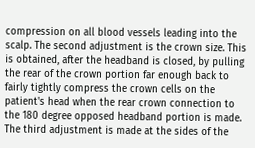compression on all blood vessels leading into the scalp. The second adjustment is the crown size. This is obtained, after the headband is closed, by pulling the rear of the crown portion far enough back to fairly tightly compress the crown cells on the patient's head when the rear crown connection to the 180 degree opposed headband portion is made. The third adjustment is made at the sides of the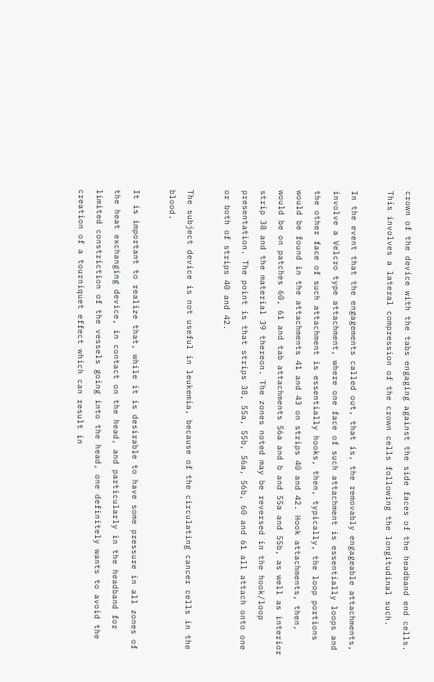crown of the device with the tabs engaging against the side faces of the headband end cells. This involves a lateral compression of the crown cells following the longitudinal such.

In the event that the engagements called out, that is, the removably engageable attachments, involve a Velcro type attachment, where one face of such attachment is essentially loops and the other face of such attachment is essentially hooks, then, typically, the loop portions would be found in the attachments 41 and 43 on strips 40 and 42. Hook attachments, then, would be on patches 60, 61 and tab attachments 56a and b and 55a and 55b, as well as interior strip 38 and the material 39 thereon. The zones noted may be reversed in the hook/loop presentation. The point is that strips 38, 55a, 55b, 56a, 56b, 60 and 61 all attach onto one or both of strips 40 and 42.

The subject device is not useful in leukemia, because of the circulating cancer cells in the blood.

It is important to realize that, while it is desirable to have some pressure in all zones of the heat exchanging device, in contact on the head, and particularly in the headband for limited constriction of the vessels going into the head, one definitely wants to avoid the creation of a tourniquet effect which can result in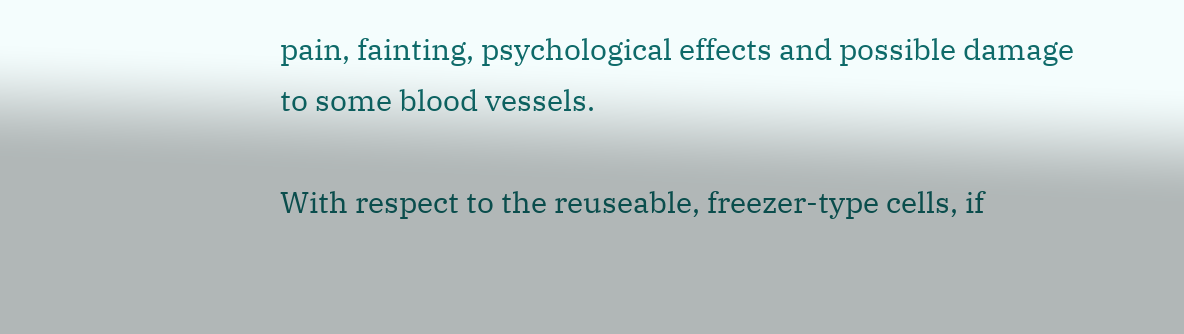pain, fainting, psychological effects and possible damage to some blood vessels.

With respect to the reuseable, freezer-type cells, if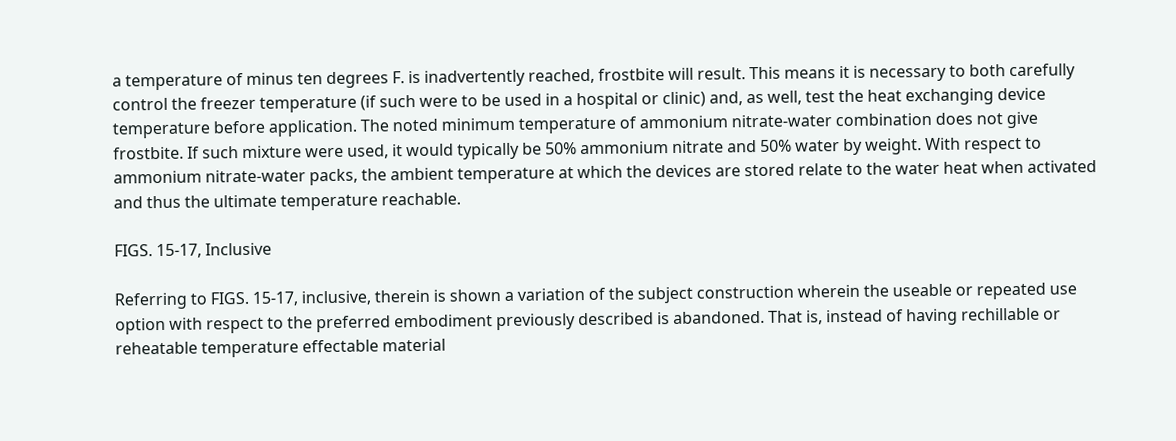a temperature of minus ten degrees F. is inadvertently reached, frostbite will result. This means it is necessary to both carefully control the freezer temperature (if such were to be used in a hospital or clinic) and, as well, test the heat exchanging device temperature before application. The noted minimum temperature of ammonium nitrate-water combination does not give frostbite. If such mixture were used, it would typically be 50% ammonium nitrate and 50% water by weight. With respect to ammonium nitrate-water packs, the ambient temperature at which the devices are stored relate to the water heat when activated and thus the ultimate temperature reachable.

FIGS. 15-17, Inclusive

Referring to FIGS. 15-17, inclusive, therein is shown a variation of the subject construction wherein the useable or repeated use option with respect to the preferred embodiment previously described is abandoned. That is, instead of having rechillable or reheatable temperature effectable material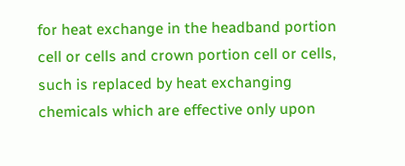for heat exchange in the headband portion cell or cells and crown portion cell or cells, such is replaced by heat exchanging chemicals which are effective only upon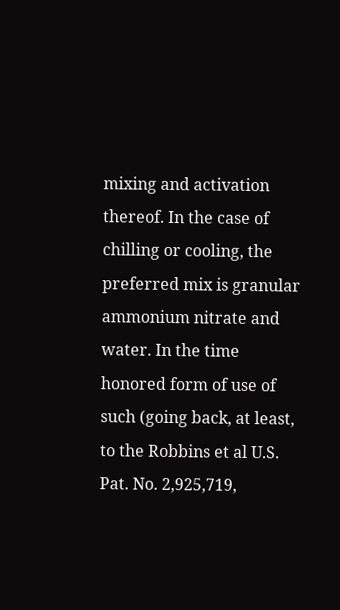mixing and activation thereof. In the case of chilling or cooling, the preferred mix is granular ammonium nitrate and water. In the time honored form of use of such (going back, at least, to the Robbins et al U.S. Pat. No. 2,925,719,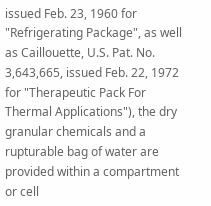issued Feb. 23, 1960 for "Refrigerating Package", as well as Caillouette, U.S. Pat. No. 3,643,665, issued Feb. 22, 1972 for "Therapeutic Pack For Thermal Applications"), the dry granular chemicals and a rupturable bag of water are provided within a compartment or cell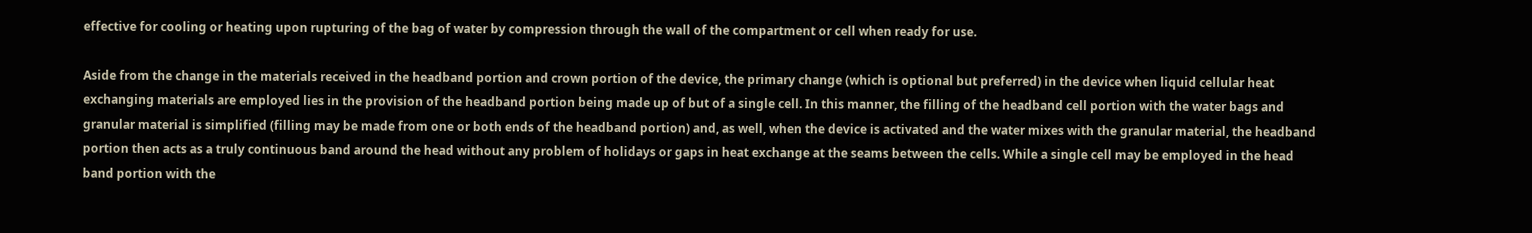effective for cooling or heating upon rupturing of the bag of water by compression through the wall of the compartment or cell when ready for use.

Aside from the change in the materials received in the headband portion and crown portion of the device, the primary change (which is optional but preferred) in the device when liquid cellular heat exchanging materials are employed lies in the provision of the headband portion being made up of but of a single cell. In this manner, the filling of the headband cell portion with the water bags and granular material is simplified (filling may be made from one or both ends of the headband portion) and, as well, when the device is activated and the water mixes with the granular material, the headband portion then acts as a truly continuous band around the head without any problem of holidays or gaps in heat exchange at the seams between the cells. While a single cell may be employed in the head band portion with the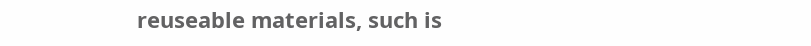reuseable materials, such is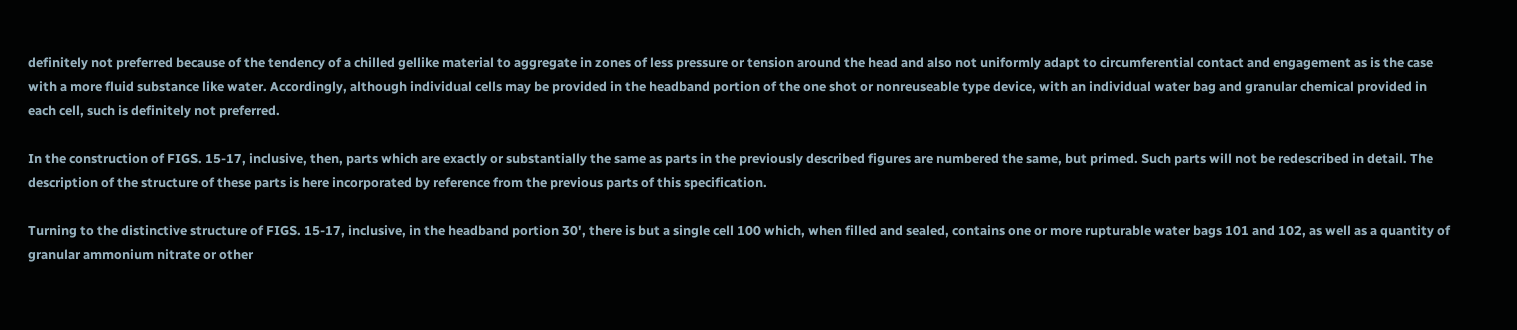definitely not preferred because of the tendency of a chilled gellike material to aggregate in zones of less pressure or tension around the head and also not uniformly adapt to circumferential contact and engagement as is the case with a more fluid substance like water. Accordingly, although individual cells may be provided in the headband portion of the one shot or nonreuseable type device, with an individual water bag and granular chemical provided in each cell, such is definitely not preferred.

In the construction of FIGS. 15-17, inclusive, then, parts which are exactly or substantially the same as parts in the previously described figures are numbered the same, but primed. Such parts will not be redescribed in detail. The description of the structure of these parts is here incorporated by reference from the previous parts of this specification.

Turning to the distinctive structure of FIGS. 15-17, inclusive, in the headband portion 30', there is but a single cell 100 which, when filled and sealed, contains one or more rupturable water bags 101 and 102, as well as a quantity of granular ammonium nitrate or other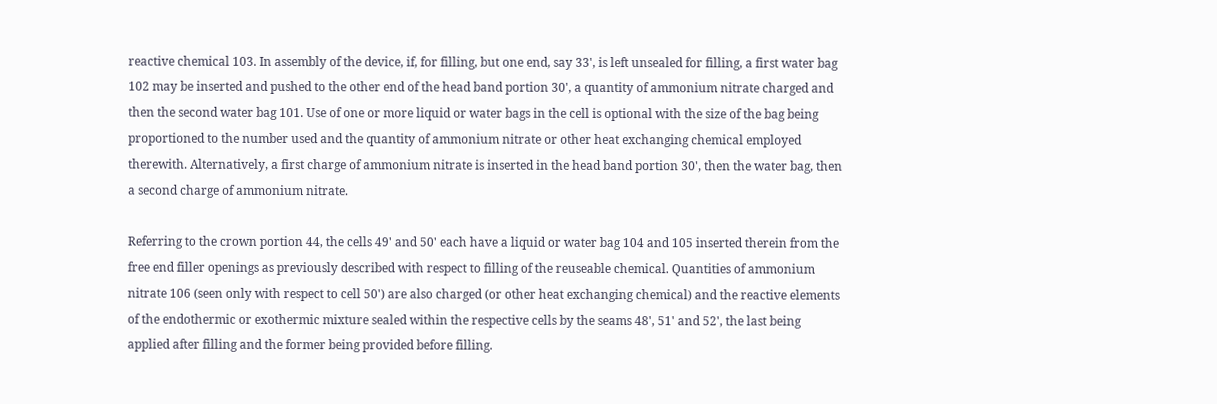reactive chemical 103. In assembly of the device, if, for filling, but one end, say 33', is left unsealed for filling, a first water bag 102 may be inserted and pushed to the other end of the head band portion 30', a quantity of ammonium nitrate charged and then the second water bag 101. Use of one or more liquid or water bags in the cell is optional with the size of the bag being proportioned to the number used and the quantity of ammonium nitrate or other heat exchanging chemical employed therewith. Alternatively, a first charge of ammonium nitrate is inserted in the head band portion 30', then the water bag, then a second charge of ammonium nitrate.

Referring to the crown portion 44, the cells 49' and 50' each have a liquid or water bag 104 and 105 inserted therein from the free end filler openings as previously described with respect to filling of the reuseable chemical. Quantities of ammonium nitrate 106 (seen only with respect to cell 50') are also charged (or other heat exchanging chemical) and the reactive elements of the endothermic or exothermic mixture sealed within the respective cells by the seams 48', 51' and 52', the last being applied after filling and the former being provided before filling.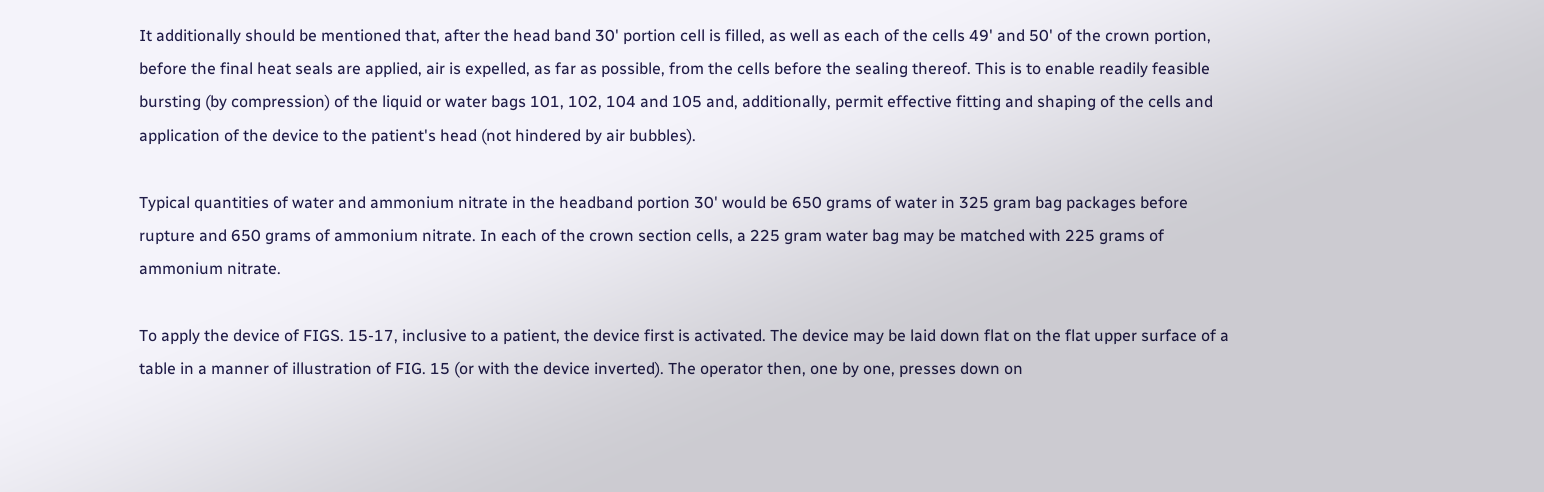It additionally should be mentioned that, after the head band 30' portion cell is filled, as well as each of the cells 49' and 50' of the crown portion, before the final heat seals are applied, air is expelled, as far as possible, from the cells before the sealing thereof. This is to enable readily feasible bursting (by compression) of the liquid or water bags 101, 102, 104 and 105 and, additionally, permit effective fitting and shaping of the cells and application of the device to the patient's head (not hindered by air bubbles).

Typical quantities of water and ammonium nitrate in the headband portion 30' would be 650 grams of water in 325 gram bag packages before rupture and 650 grams of ammonium nitrate. In each of the crown section cells, a 225 gram water bag may be matched with 225 grams of ammonium nitrate.

To apply the device of FIGS. 15-17, inclusive to a patient, the device first is activated. The device may be laid down flat on the flat upper surface of a table in a manner of illustration of FIG. 15 (or with the device inverted). The operator then, one by one, presses down on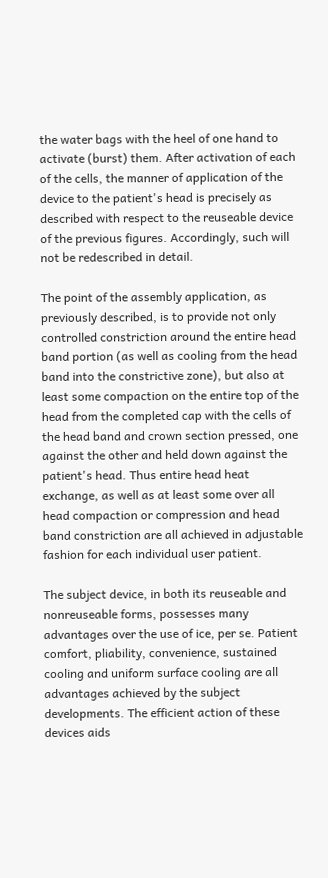the water bags with the heel of one hand to activate (burst) them. After activation of each of the cells, the manner of application of the device to the patient's head is precisely as described with respect to the reuseable device of the previous figures. Accordingly, such will not be redescribed in detail.

The point of the assembly application, as previously described, is to provide not only controlled constriction around the entire head band portion (as well as cooling from the head band into the constrictive zone), but also at least some compaction on the entire top of the head from the completed cap with the cells of the head band and crown section pressed, one against the other and held down against the patient's head. Thus entire head heat exchange, as well as at least some over all head compaction or compression and head band constriction are all achieved in adjustable fashion for each individual user patient.

The subject device, in both its reuseable and nonreuseable forms, possesses many advantages over the use of ice, per se. Patient comfort, pliability, convenience, sustained cooling and uniform surface cooling are all advantages achieved by the subject developments. The efficient action of these devices aids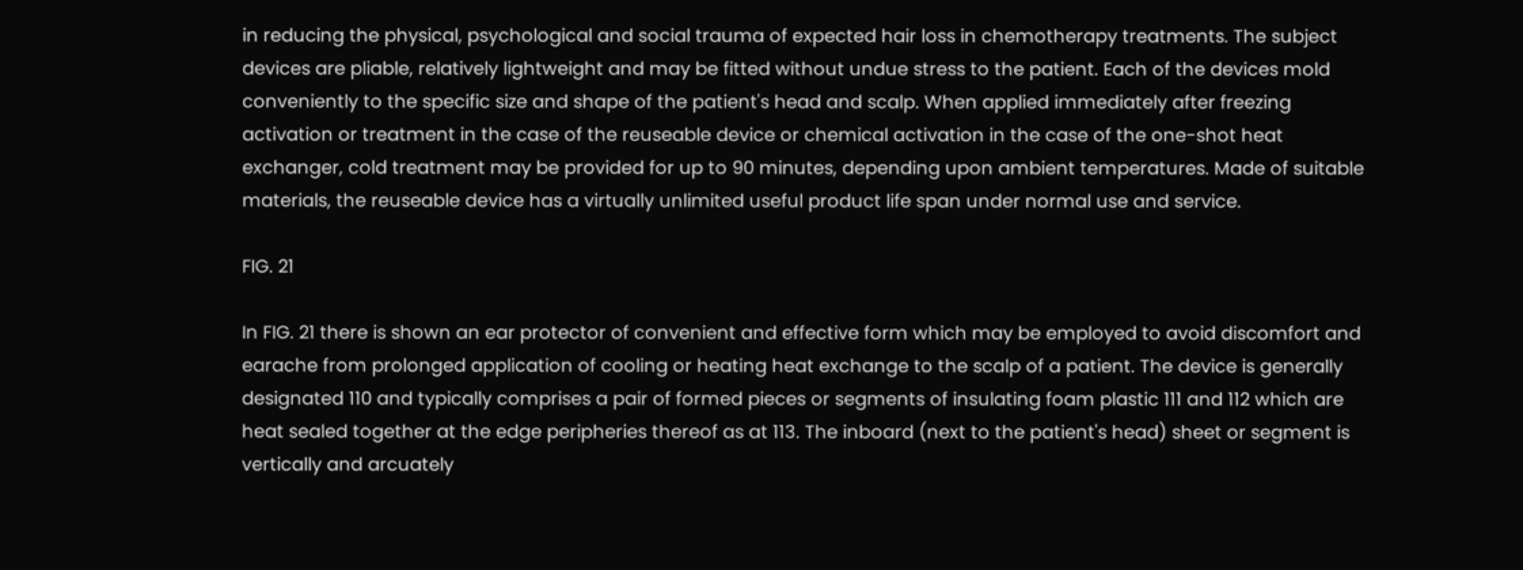in reducing the physical, psychological and social trauma of expected hair loss in chemotherapy treatments. The subject devices are pliable, relatively lightweight and may be fitted without undue stress to the patient. Each of the devices mold conveniently to the specific size and shape of the patient's head and scalp. When applied immediately after freezing activation or treatment in the case of the reuseable device or chemical activation in the case of the one-shot heat exchanger, cold treatment may be provided for up to 90 minutes, depending upon ambient temperatures. Made of suitable materials, the reuseable device has a virtually unlimited useful product life span under normal use and service.

FIG. 21

In FIG. 21 there is shown an ear protector of convenient and effective form which may be employed to avoid discomfort and earache from prolonged application of cooling or heating heat exchange to the scalp of a patient. The device is generally designated 110 and typically comprises a pair of formed pieces or segments of insulating foam plastic 111 and 112 which are heat sealed together at the edge peripheries thereof as at 113. The inboard (next to the patient's head) sheet or segment is vertically and arcuately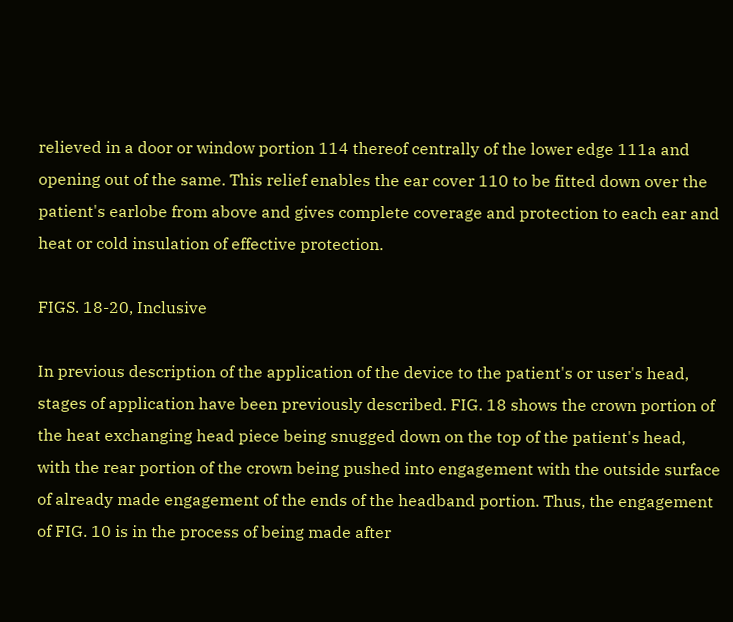relieved in a door or window portion 114 thereof centrally of the lower edge 111a and opening out of the same. This relief enables the ear cover 110 to be fitted down over the patient's earlobe from above and gives complete coverage and protection to each ear and heat or cold insulation of effective protection.

FIGS. 18-20, Inclusive

In previous description of the application of the device to the patient's or user's head, stages of application have been previously described. FIG. 18 shows the crown portion of the heat exchanging head piece being snugged down on the top of the patient's head, with the rear portion of the crown being pushed into engagement with the outside surface of already made engagement of the ends of the headband portion. Thus, the engagement of FIG. 10 is in the process of being made after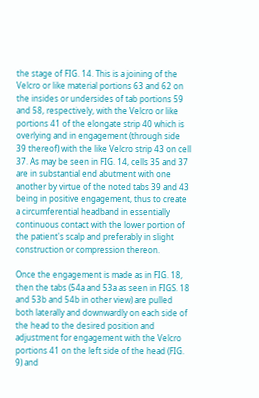the stage of FIG. 14. This is a joining of the Velcro or like material portions 63 and 62 on the insides or undersides of tab portions 59 and 58, respectively, with the Velcro or like portions 41 of the elongate strip 40 which is overlying and in engagement (through side 39 thereof) with the like Velcro strip 43 on cell 37. As may be seen in FIG. 14, cells 35 and 37 are in substantial end abutment with one another by virtue of the noted tabs 39 and 43 being in positive engagement, thus to create a circumferential headband in essentially continuous contact with the lower portion of the patient's scalp and preferably in slight construction or compression thereon.

Once the engagement is made as in FIG. 18, then the tabs (54a and 53a as seen in FIGS. 18 and 53b and 54b in other view) are pulled both laterally and downwardly on each side of the head to the desired position and adjustment for engagement with the Velcro portions 41 on the left side of the head (FIG. 9) and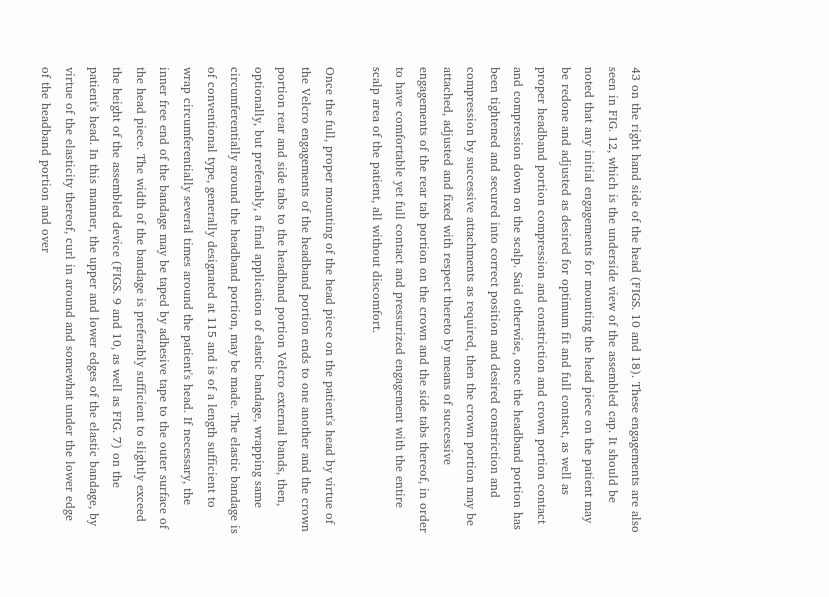43 on the right hand side of the head (FIGS. 10 and 18). These engagements are also seen in FIG. 12, which is the underside view of the assembled cap. It should be noted that any initial engagements for mounting the head piece on the patient may be redone and adjusted as desired for optimum fit and full contact, as well as proper headband portion compression and constriction and crown portion contact and compression down on the scalp. Said otherwise, once the headband portion has been tightened and secured into correct position and desired constriction and compression by successive attachments as required, then the crown portion may be attached, adjusted and fixed with respect thereto by means of successive engagements of the rear tab portion on the crown and the side tabs thereof, in order to have comfortable yet full contact and pressurized engagement with the entire scalp area of the patient, all without discomfort.

Once the full, proper mounting of the head piece on the patient's head by virtue of the Velcro engagements of the headband portion ends to one another and the crown portion rear and side tabs to the headband portion Velcro external bands, then, optionally, but preferably, a final application of elastic bandage, wrapping same circumferentially around the headband portion, may be made. The elastic bandage is of conventional type, generally designated at 115 and is of a length sufficient to wrap circumferentially several times around the patient's head. If necessary, the inner free end of the bandage may be taped by adhesive tape to the outer surface of the head piece. The width of the bandage is preferably sufficient to slightly exceed the height of the assembled device (FIGS. 9 and 10, as well as FIG. 7) on the patient's head. In this manner, the upper and lower edges of the elastic bandage, by virtue of the elasticity thereof, curl in around and somewhat under the lower edge of the headband portion and over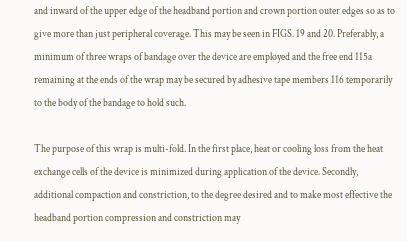and inward of the upper edge of the headband portion and crown portion outer edges so as to give more than just peripheral coverage. This may be seen in FIGS. 19 and 20. Preferably, a minimum of three wraps of bandage over the device are employed and the free end 115a remaining at the ends of the wrap may be secured by adhesive tape members 116 temporarily to the body of the bandage to hold such.

The purpose of this wrap is multi-fold. In the first place, heat or cooling loss from the heat exchange cells of the device is minimized during application of the device. Secondly, additional compaction and constriction, to the degree desired and to make most effective the headband portion compression and constriction may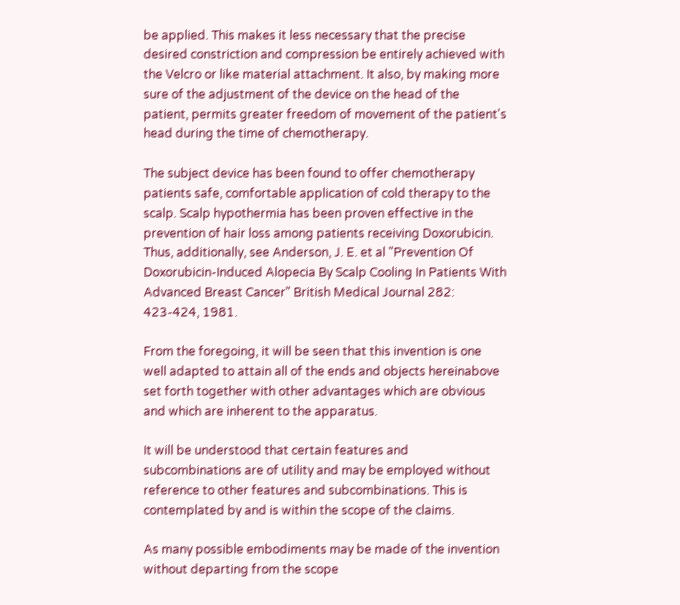be applied. This makes it less necessary that the precise desired constriction and compression be entirely achieved with the Velcro or like material attachment. It also, by making more sure of the adjustment of the device on the head of the patient, permits greater freedom of movement of the patient's head during the time of chemotherapy.

The subject device has been found to offer chemotherapy patients safe, comfortable application of cold therapy to the scalp. Scalp hypothermia has been proven effective in the prevention of hair loss among patients receiving Doxorubicin. Thus, additionally, see Anderson, J. E. et al "Prevention Of Doxorubicin-Induced Alopecia By Scalp Cooling In Patients With Advanced Breast Cancer" British Medical Journal 282: 423-424, 1981.

From the foregoing, it will be seen that this invention is one well adapted to attain all of the ends and objects hereinabove set forth together with other advantages which are obvious and which are inherent to the apparatus.

It will be understood that certain features and subcombinations are of utility and may be employed without reference to other features and subcombinations. This is contemplated by and is within the scope of the claims.

As many possible embodiments may be made of the invention without departing from the scope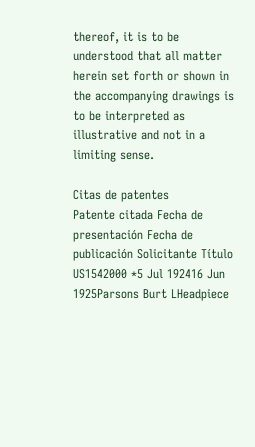thereof, it is to be understood that all matter herein set forth or shown in the accompanying drawings is to be interpreted as illustrative and not in a limiting sense.

Citas de patentes
Patente citada Fecha de presentación Fecha de publicación Solicitante Título
US1542000 *5 Jul 192416 Jun 1925Parsons Burt LHeadpiece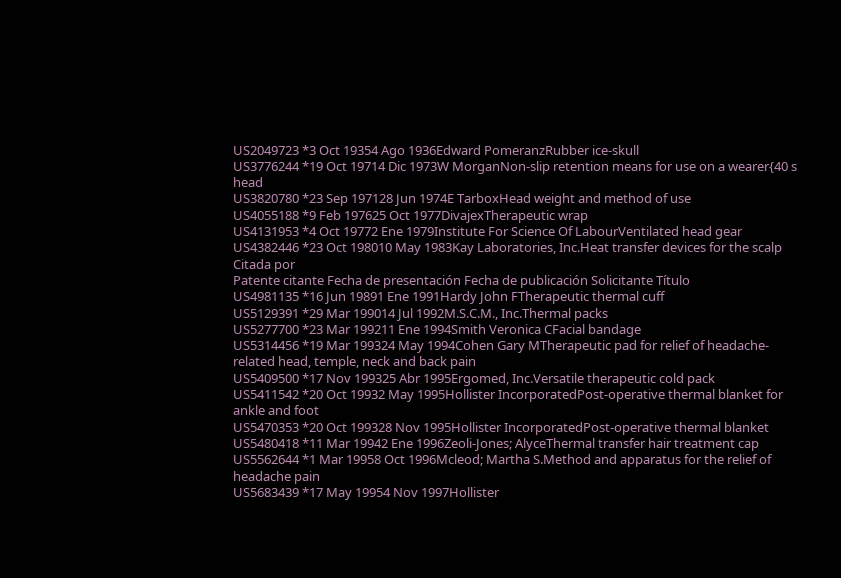US2049723 *3 Oct 19354 Ago 1936Edward PomeranzRubber ice-skull
US3776244 *19 Oct 19714 Dic 1973W MorganNon-slip retention means for use on a wearer{40 s head
US3820780 *23 Sep 197128 Jun 1974E TarboxHead weight and method of use
US4055188 *9 Feb 197625 Oct 1977DivajexTherapeutic wrap
US4131953 *4 Oct 19772 Ene 1979Institute For Science Of LabourVentilated head gear
US4382446 *23 Oct 198010 May 1983Kay Laboratories, Inc.Heat transfer devices for the scalp
Citada por
Patente citante Fecha de presentación Fecha de publicación Solicitante Título
US4981135 *16 Jun 19891 Ene 1991Hardy John FTherapeutic thermal cuff
US5129391 *29 Mar 199014 Jul 1992M.S.C.M., Inc.Thermal packs
US5277700 *23 Mar 199211 Ene 1994Smith Veronica CFacial bandage
US5314456 *19 Mar 199324 May 1994Cohen Gary MTherapeutic pad for relief of headache-related head, temple, neck and back pain
US5409500 *17 Nov 199325 Abr 1995Ergomed, Inc.Versatile therapeutic cold pack
US5411542 *20 Oct 19932 May 1995Hollister IncorporatedPost-operative thermal blanket for ankle and foot
US5470353 *20 Oct 199328 Nov 1995Hollister IncorporatedPost-operative thermal blanket
US5480418 *11 Mar 19942 Ene 1996Zeoli-Jones; AlyceThermal transfer hair treatment cap
US5562644 *1 Mar 19958 Oct 1996Mcleod; Martha S.Method and apparatus for the relief of headache pain
US5683439 *17 May 19954 Nov 1997Hollister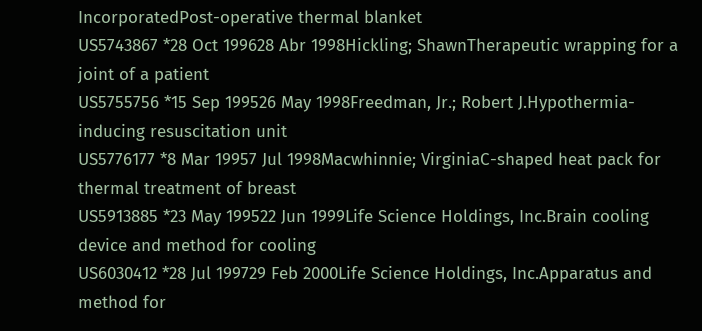IncorporatedPost-operative thermal blanket
US5743867 *28 Oct 199628 Abr 1998Hickling; ShawnTherapeutic wrapping for a joint of a patient
US5755756 *15 Sep 199526 May 1998Freedman, Jr.; Robert J.Hypothermia-inducing resuscitation unit
US5776177 *8 Mar 19957 Jul 1998Macwhinnie; VirginiaC-shaped heat pack for thermal treatment of breast
US5913885 *23 May 199522 Jun 1999Life Science Holdings, Inc.Brain cooling device and method for cooling
US6030412 *28 Jul 199729 Feb 2000Life Science Holdings, Inc.Apparatus and method for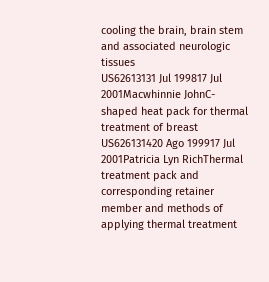cooling the brain, brain stem and associated neurologic tissues
US62613131 Jul 199817 Jul 2001Macwhinnie JohnC-shaped heat pack for thermal treatment of breast
US626131420 Ago 199917 Jul 2001Patricia Lyn RichThermal treatment pack and corresponding retainer member and methods of applying thermal treatment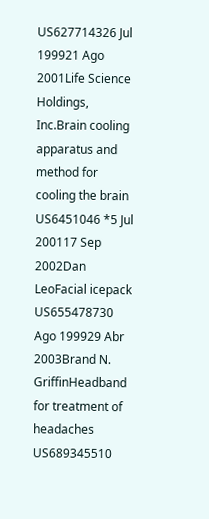US627714326 Jul 199921 Ago 2001Life Science Holdings, Inc.Brain cooling apparatus and method for cooling the brain
US6451046 *5 Jul 200117 Sep 2002Dan LeoFacial icepack
US655478730 Ago 199929 Abr 2003Brand N. GriffinHeadband for treatment of headaches
US689345510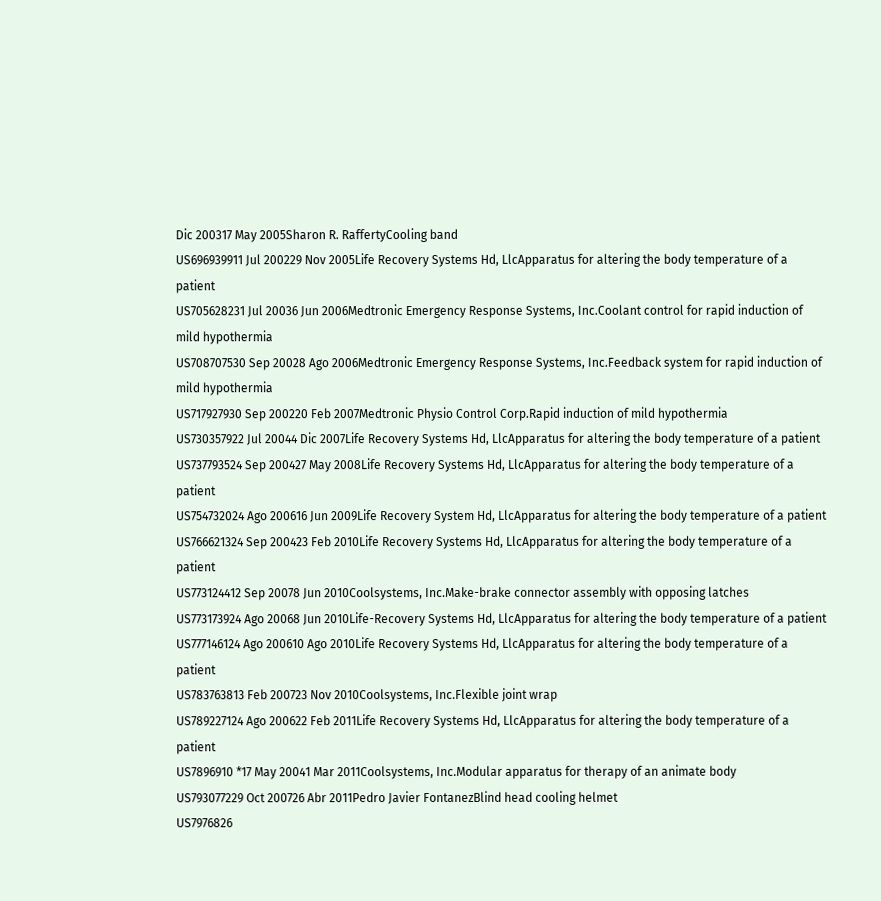Dic 200317 May 2005Sharon R. RaffertyCooling band
US696939911 Jul 200229 Nov 2005Life Recovery Systems Hd, LlcApparatus for altering the body temperature of a patient
US705628231 Jul 20036 Jun 2006Medtronic Emergency Response Systems, Inc.Coolant control for rapid induction of mild hypothermia
US708707530 Sep 20028 Ago 2006Medtronic Emergency Response Systems, Inc.Feedback system for rapid induction of mild hypothermia
US717927930 Sep 200220 Feb 2007Medtronic Physio Control Corp.Rapid induction of mild hypothermia
US730357922 Jul 20044 Dic 2007Life Recovery Systems Hd, LlcApparatus for altering the body temperature of a patient
US737793524 Sep 200427 May 2008Life Recovery Systems Hd, LlcApparatus for altering the body temperature of a patient
US754732024 Ago 200616 Jun 2009Life Recovery System Hd, LlcApparatus for altering the body temperature of a patient
US766621324 Sep 200423 Feb 2010Life Recovery Systems Hd, LlcApparatus for altering the body temperature of a patient
US773124412 Sep 20078 Jun 2010Coolsystems, Inc.Make-brake connector assembly with opposing latches
US773173924 Ago 20068 Jun 2010Life-Recovery Systems Hd, LlcApparatus for altering the body temperature of a patient
US777146124 Ago 200610 Ago 2010Life Recovery Systems Hd, LlcApparatus for altering the body temperature of a patient
US783763813 Feb 200723 Nov 2010Coolsystems, Inc.Flexible joint wrap
US789227124 Ago 200622 Feb 2011Life Recovery Systems Hd, LlcApparatus for altering the body temperature of a patient
US7896910 *17 May 20041 Mar 2011Coolsystems, Inc.Modular apparatus for therapy of an animate body
US793077229 Oct 200726 Abr 2011Pedro Javier FontanezBlind head cooling helmet
US7976826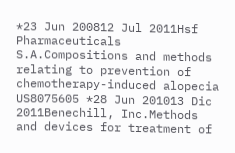*23 Jun 200812 Jul 2011Hsf Pharmaceuticals S.A.Compositions and methods relating to prevention of chemotherapy-induced alopecia
US8075605 *28 Jun 201013 Dic 2011Benechill, Inc.Methods and devices for treatment of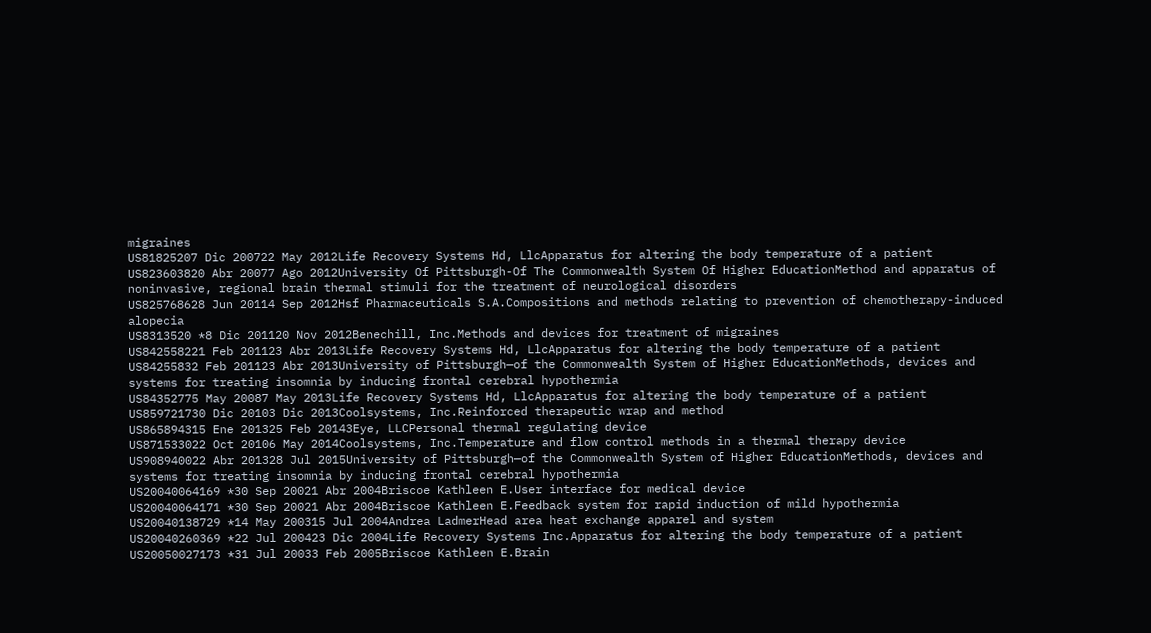migraines
US81825207 Dic 200722 May 2012Life Recovery Systems Hd, LlcApparatus for altering the body temperature of a patient
US823603820 Abr 20077 Ago 2012University Of Pittsburgh-Of The Commonwealth System Of Higher EducationMethod and apparatus of noninvasive, regional brain thermal stimuli for the treatment of neurological disorders
US825768628 Jun 20114 Sep 2012Hsf Pharmaceuticals S.A.Compositions and methods relating to prevention of chemotherapy-induced alopecia
US8313520 *8 Dic 201120 Nov 2012Benechill, Inc.Methods and devices for treatment of migraines
US842558221 Feb 201123 Abr 2013Life Recovery Systems Hd, LlcApparatus for altering the body temperature of a patient
US84255832 Feb 201123 Abr 2013University of Pittsburgh—of the Commonwealth System of Higher EducationMethods, devices and systems for treating insomnia by inducing frontal cerebral hypothermia
US84352775 May 20087 May 2013Life Recovery Systems Hd, LlcApparatus for altering the body temperature of a patient
US859721730 Dic 20103 Dic 2013Coolsystems, Inc.Reinforced therapeutic wrap and method
US865894315 Ene 201325 Feb 20143Eye, LLCPersonal thermal regulating device
US871533022 Oct 20106 May 2014Coolsystems, Inc.Temperature and flow control methods in a thermal therapy device
US908940022 Abr 201328 Jul 2015University of Pittsburgh—of the Commonwealth System of Higher EducationMethods, devices and systems for treating insomnia by inducing frontal cerebral hypothermia
US20040064169 *30 Sep 20021 Abr 2004Briscoe Kathleen E.User interface for medical device
US20040064171 *30 Sep 20021 Abr 2004Briscoe Kathleen E.Feedback system for rapid induction of mild hypothermia
US20040138729 *14 May 200315 Jul 2004Andrea LadmerHead area heat exchange apparel and system
US20040260369 *22 Jul 200423 Dic 2004Life Recovery Systems Inc.Apparatus for altering the body temperature of a patient
US20050027173 *31 Jul 20033 Feb 2005Briscoe Kathleen E.Brain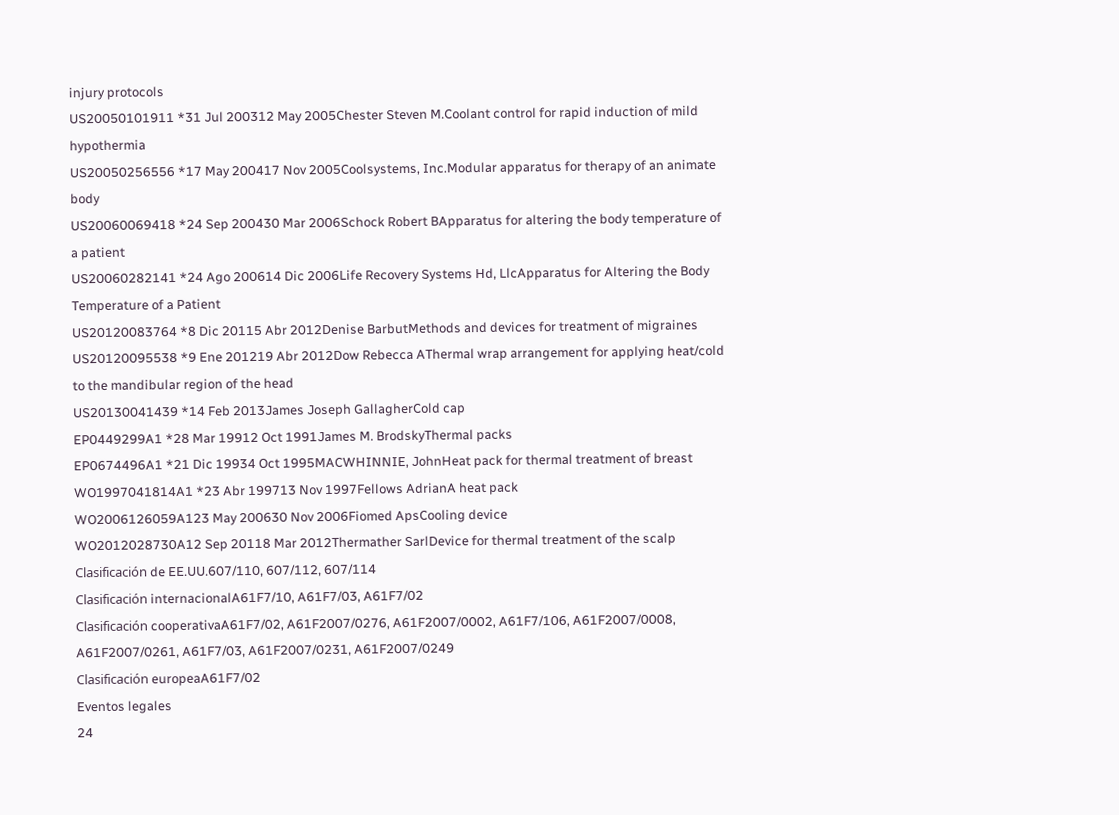injury protocols
US20050101911 *31 Jul 200312 May 2005Chester Steven M.Coolant control for rapid induction of mild hypothermia
US20050256556 *17 May 200417 Nov 2005Coolsystems, Inc.Modular apparatus for therapy of an animate body
US20060069418 *24 Sep 200430 Mar 2006Schock Robert BApparatus for altering the body temperature of a patient
US20060282141 *24 Ago 200614 Dic 2006Life Recovery Systems Hd, LlcApparatus for Altering the Body Temperature of a Patient
US20120083764 *8 Dic 20115 Abr 2012Denise BarbutMethods and devices for treatment of migraines
US20120095538 *9 Ene 201219 Abr 2012Dow Rebecca AThermal wrap arrangement for applying heat/cold to the mandibular region of the head
US20130041439 *14 Feb 2013James Joseph GallagherCold cap
EP0449299A1 *28 Mar 19912 Oct 1991James M. BrodskyThermal packs
EP0674496A1 *21 Dic 19934 Oct 1995MACWHINNIE, JohnHeat pack for thermal treatment of breast
WO1997041814A1 *23 Abr 199713 Nov 1997Fellows AdrianA heat pack
WO2006126059A123 May 200630 Nov 2006Fiomed ApsCooling device
WO2012028730A12 Sep 20118 Mar 2012Thermather SarlDevice for thermal treatment of the scalp
Clasificación de EE.UU.607/110, 607/112, 607/114
Clasificación internacionalA61F7/10, A61F7/03, A61F7/02
Clasificación cooperativaA61F7/02, A61F2007/0276, A61F2007/0002, A61F7/106, A61F2007/0008, A61F2007/0261, A61F7/03, A61F2007/0231, A61F2007/0249
Clasificación europeaA61F7/02
Eventos legales
24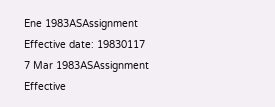Ene 1983ASAssignment
Effective date: 19830117
7 Mar 1983ASAssignment
Effective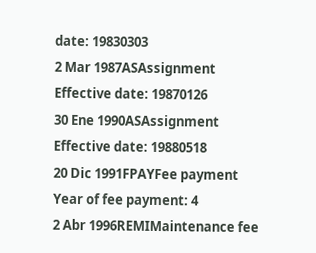date: 19830303
2 Mar 1987ASAssignment
Effective date: 19870126
30 Ene 1990ASAssignment
Effective date: 19880518
20 Dic 1991FPAYFee payment
Year of fee payment: 4
2 Abr 1996REMIMaintenance fee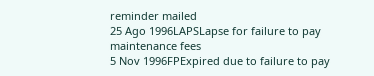reminder mailed
25 Ago 1996LAPSLapse for failure to pay maintenance fees
5 Nov 1996FPExpired due to failure to pay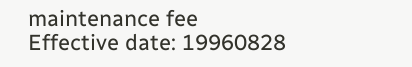maintenance fee
Effective date: 19960828